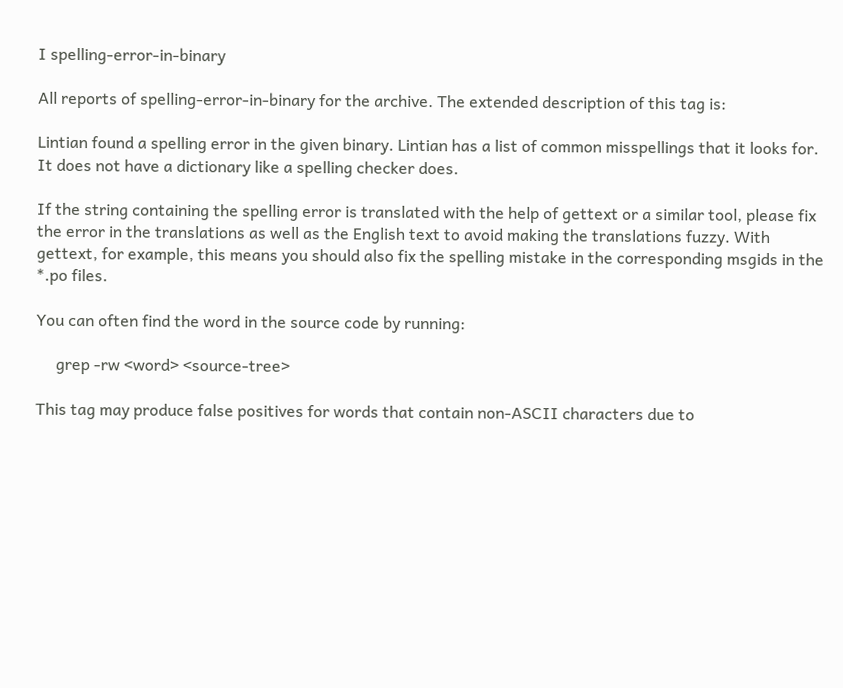I spelling-error-in-binary

All reports of spelling-error-in-binary for the archive. The extended description of this tag is:

Lintian found a spelling error in the given binary. Lintian has a list of common misspellings that it looks for. It does not have a dictionary like a spelling checker does.

If the string containing the spelling error is translated with the help of gettext or a similar tool, please fix the error in the translations as well as the English text to avoid making the translations fuzzy. With gettext, for example, this means you should also fix the spelling mistake in the corresponding msgids in the *.po files.

You can often find the word in the source code by running:

     grep -rw <word> <source-tree>

This tag may produce false positives for words that contain non-ASCII characters due to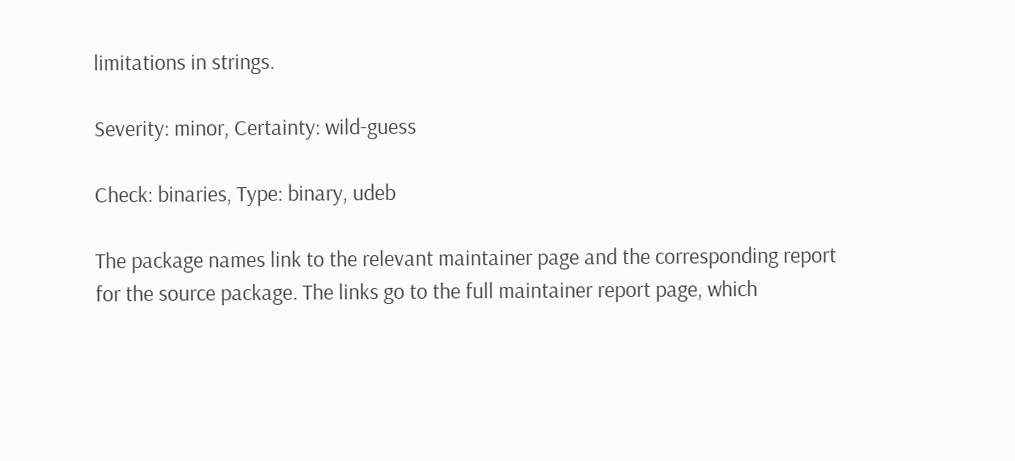limitations in strings.

Severity: minor, Certainty: wild-guess

Check: binaries, Type: binary, udeb

The package names link to the relevant maintainer page and the corresponding report for the source package. The links go to the full maintainer report page, which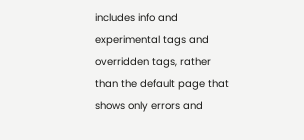includes info and experimental tags and overridden tags, rather than the default page that shows only errors and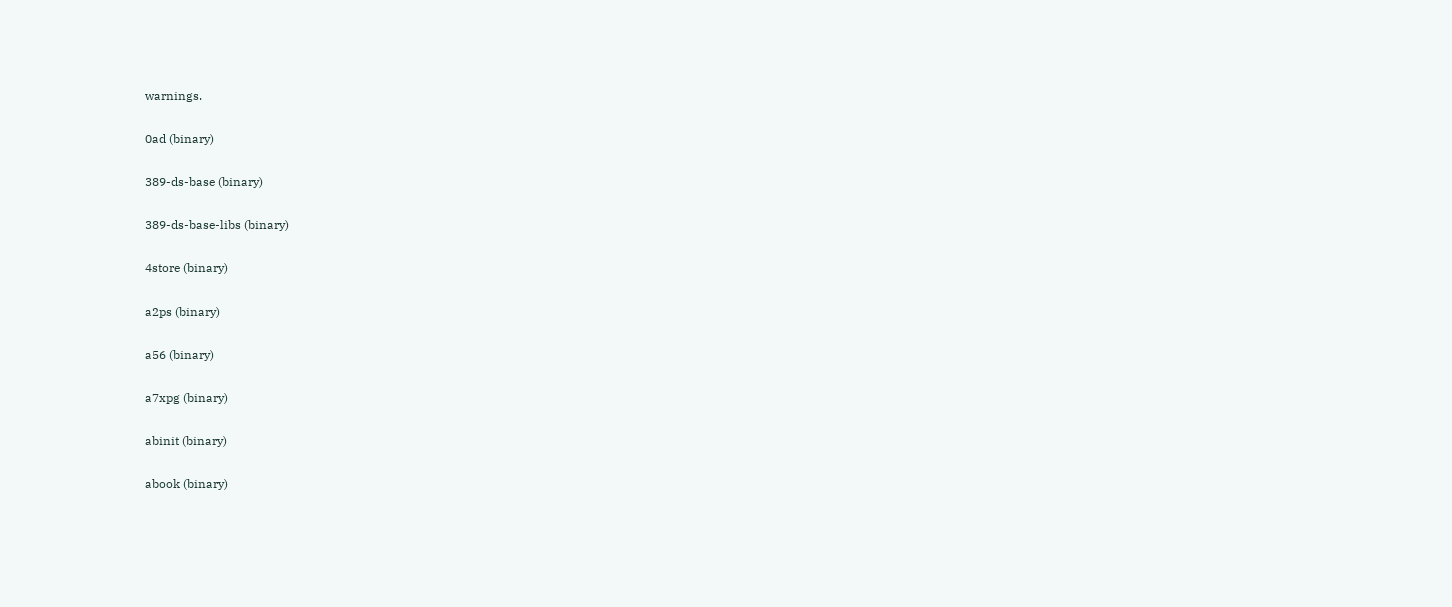warnings.

0ad (binary)

389-ds-base (binary)

389-ds-base-libs (binary)

4store (binary)

a2ps (binary)

a56 (binary)

a7xpg (binary)

abinit (binary)

abook (binary)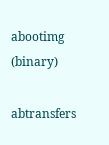abootimg (binary)

abtransfers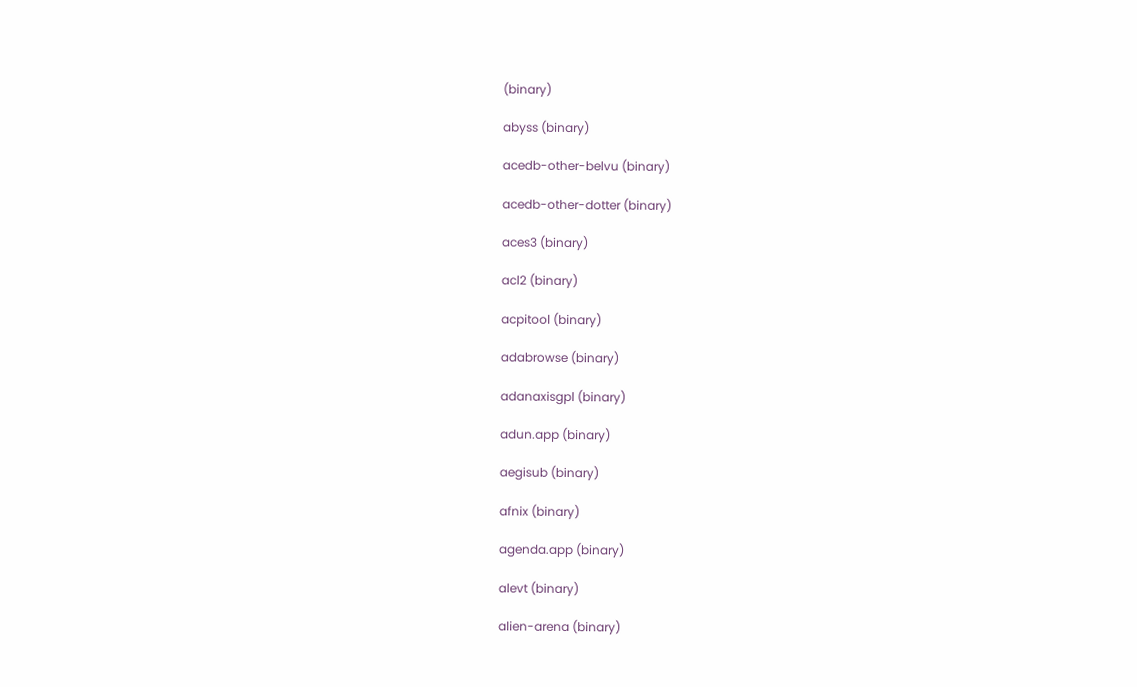(binary)

abyss (binary)

acedb-other-belvu (binary)

acedb-other-dotter (binary)

aces3 (binary)

acl2 (binary)

acpitool (binary)

adabrowse (binary)

adanaxisgpl (binary)

adun.app (binary)

aegisub (binary)

afnix (binary)

agenda.app (binary)

alevt (binary)

alien-arena (binary)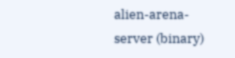alien-arena-server (binary)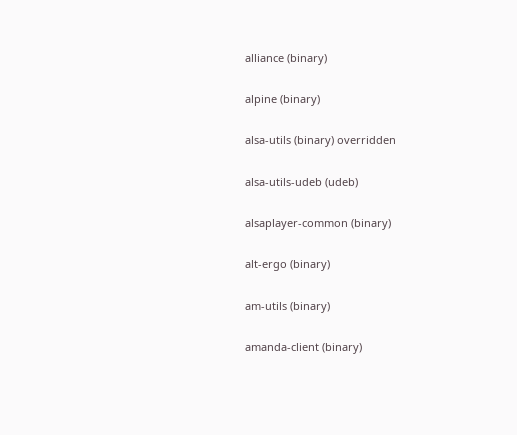alliance (binary)

alpine (binary)

alsa-utils (binary) overridden

alsa-utils-udeb (udeb)

alsaplayer-common (binary)

alt-ergo (binary)

am-utils (binary)

amanda-client (binary)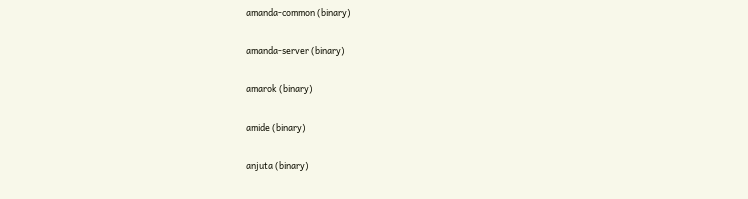amanda-common (binary)

amanda-server (binary)

amarok (binary)

amide (binary)

anjuta (binary)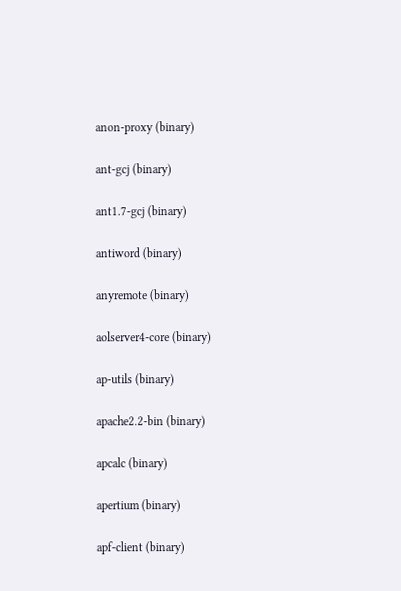anon-proxy (binary)

ant-gcj (binary)

ant1.7-gcj (binary)

antiword (binary)

anyremote (binary)

aolserver4-core (binary)

ap-utils (binary)

apache2.2-bin (binary)

apcalc (binary)

apertium (binary)

apf-client (binary)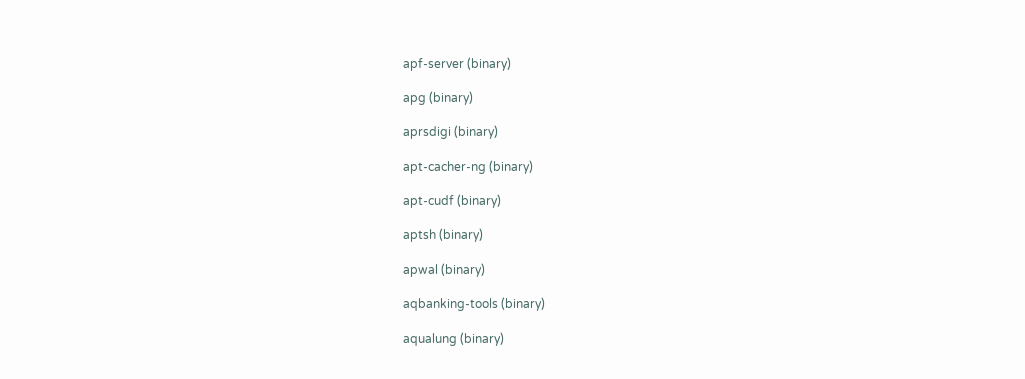apf-server (binary)

apg (binary)

aprsdigi (binary)

apt-cacher-ng (binary)

apt-cudf (binary)

aptsh (binary)

apwal (binary)

aqbanking-tools (binary)

aqualung (binary)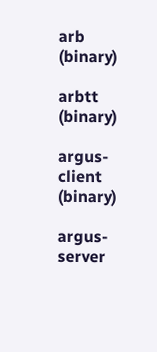arb (binary)

arbtt (binary)

argus-client (binary)

argus-server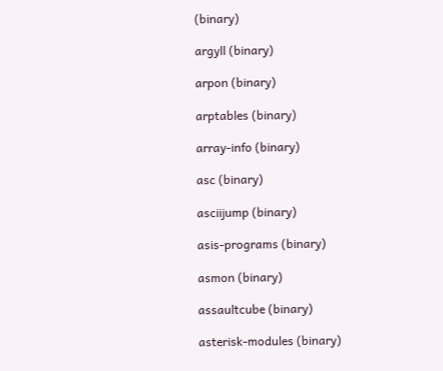(binary)

argyll (binary)

arpon (binary)

arptables (binary)

array-info (binary)

asc (binary)

asciijump (binary)

asis-programs (binary)

asmon (binary)

assaultcube (binary)

asterisk-modules (binary)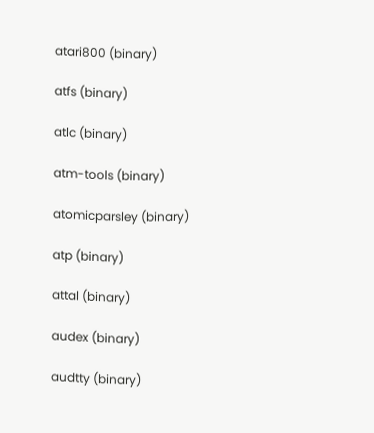atari800 (binary)

atfs (binary)

atlc (binary)

atm-tools (binary)

atomicparsley (binary)

atp (binary)

attal (binary)

audex (binary)

audtty (binary)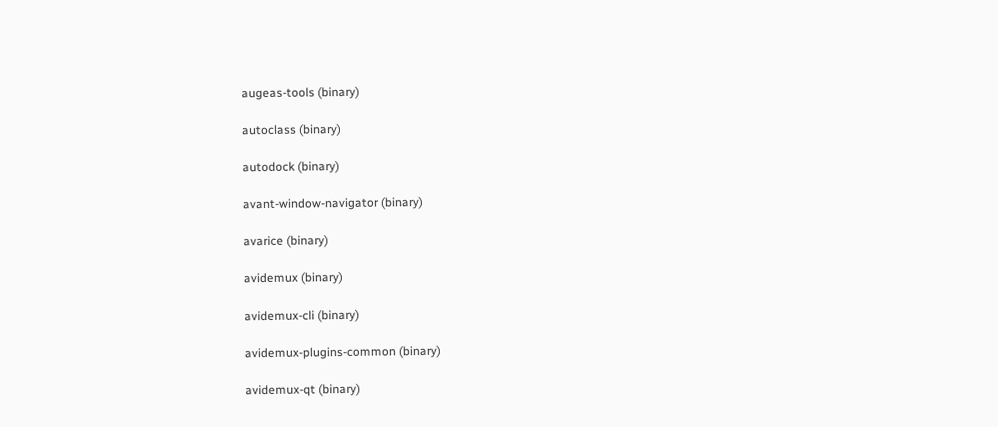augeas-tools (binary)

autoclass (binary)

autodock (binary)

avant-window-navigator (binary)

avarice (binary)

avidemux (binary)

avidemux-cli (binary)

avidemux-plugins-common (binary)

avidemux-qt (binary)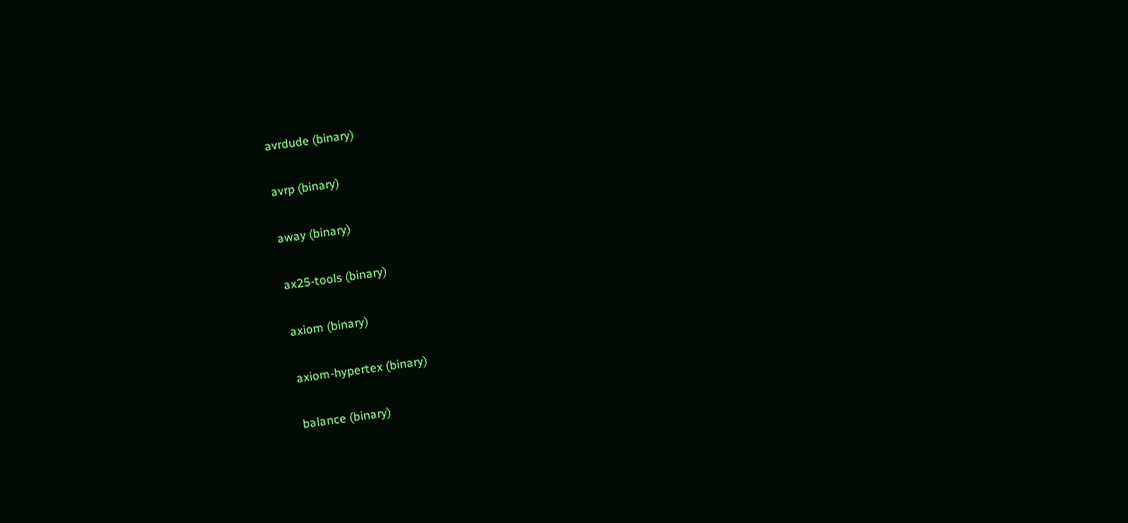avrdude (binary)

avrp (binary)

away (binary)

ax25-tools (binary)

axiom (binary)

axiom-hypertex (binary)

balance (binary)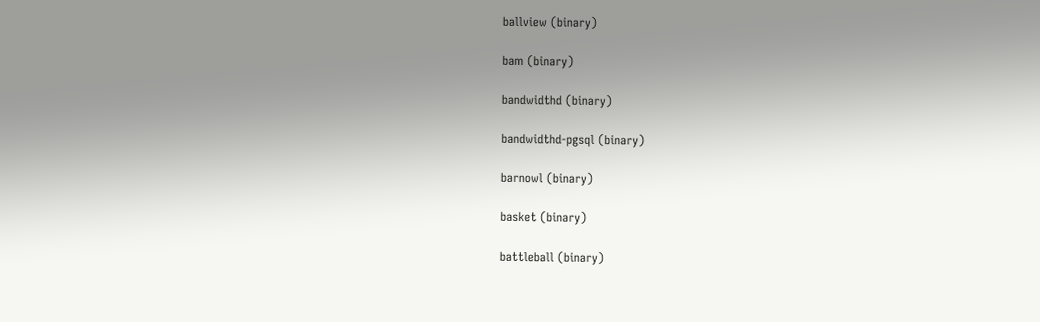ballview (binary)

bam (binary)

bandwidthd (binary)

bandwidthd-pgsql (binary)

barnowl (binary)

basket (binary)

battleball (binary)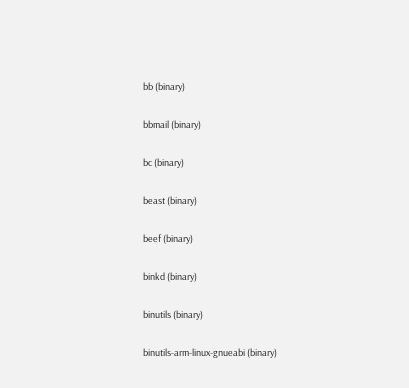bb (binary)

bbmail (binary)

bc (binary)

beast (binary)

beef (binary)

binkd (binary)

binutils (binary)

binutils-arm-linux-gnueabi (binary)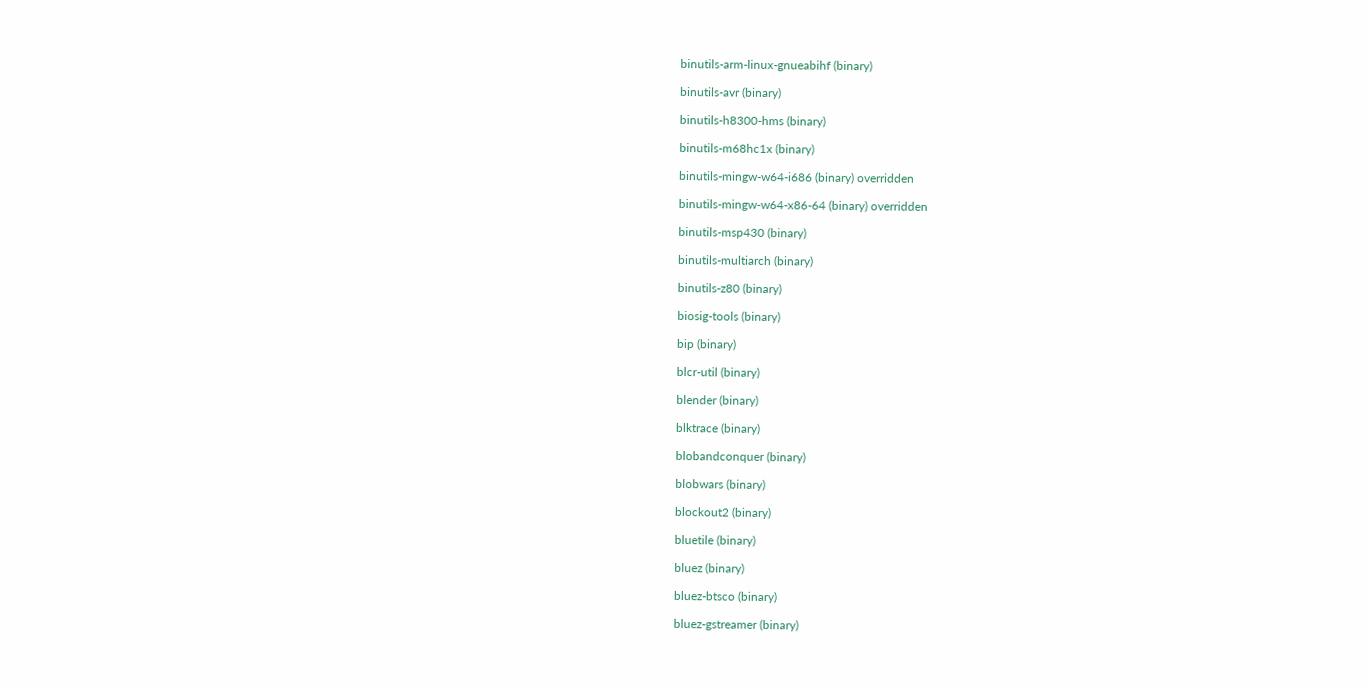binutils-arm-linux-gnueabihf (binary)

binutils-avr (binary)

binutils-h8300-hms (binary)

binutils-m68hc1x (binary)

binutils-mingw-w64-i686 (binary) overridden

binutils-mingw-w64-x86-64 (binary) overridden

binutils-msp430 (binary)

binutils-multiarch (binary)

binutils-z80 (binary)

biosig-tools (binary)

bip (binary)

blcr-util (binary)

blender (binary)

blktrace (binary)

blobandconquer (binary)

blobwars (binary)

blockout2 (binary)

bluetile (binary)

bluez (binary)

bluez-btsco (binary)

bluez-gstreamer (binary)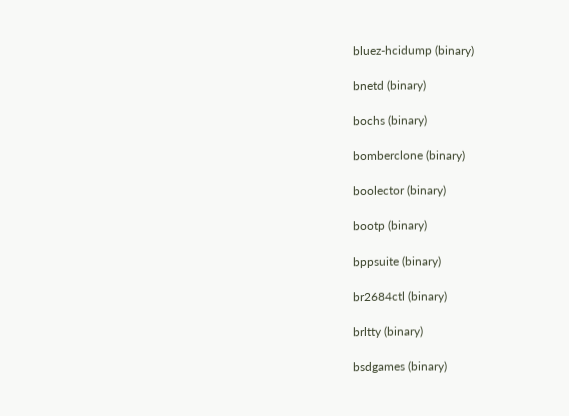bluez-hcidump (binary)

bnetd (binary)

bochs (binary)

bomberclone (binary)

boolector (binary)

bootp (binary)

bppsuite (binary)

br2684ctl (binary)

brltty (binary)

bsdgames (binary)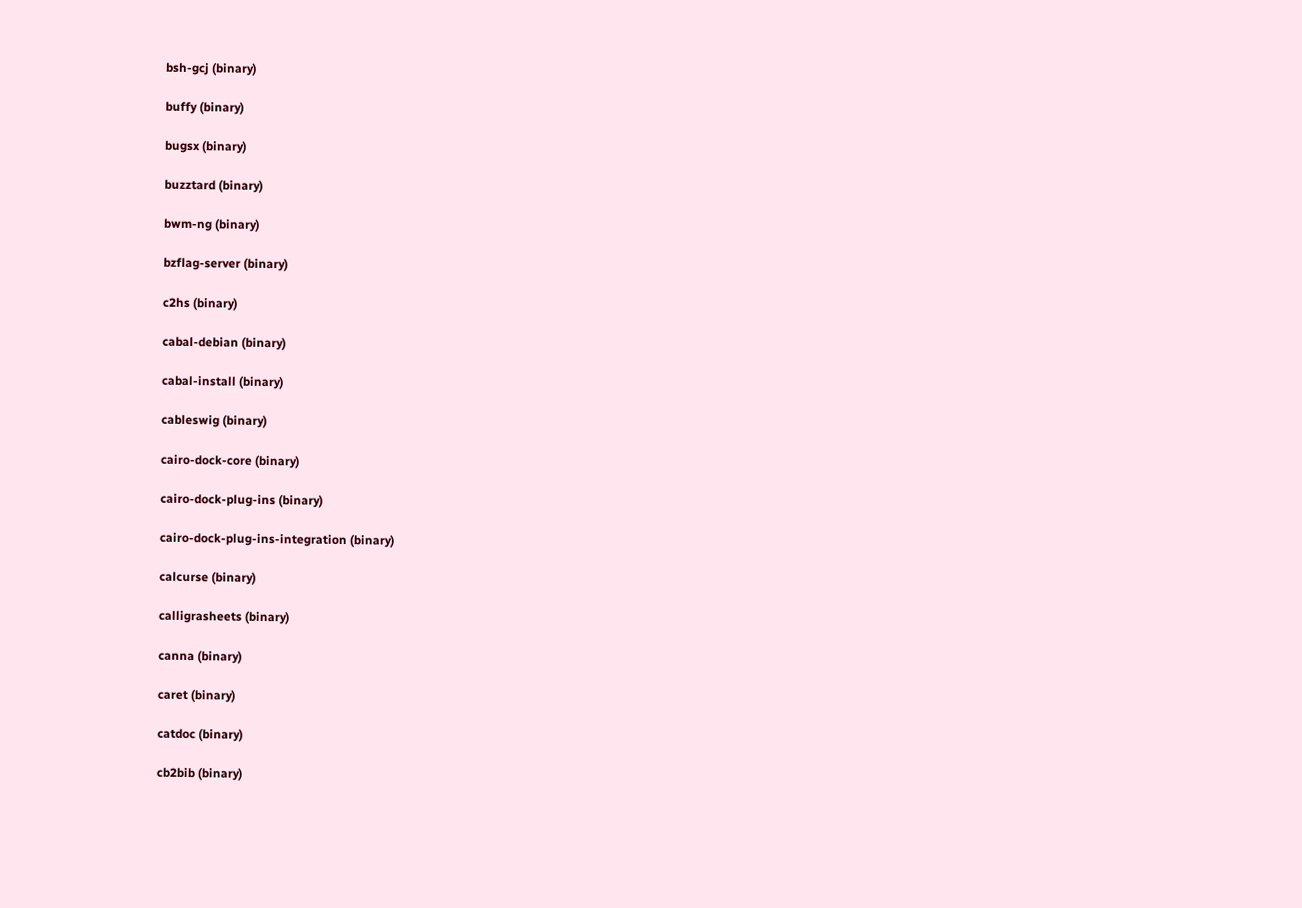bsh-gcj (binary)

buffy (binary)

bugsx (binary)

buzztard (binary)

bwm-ng (binary)

bzflag-server (binary)

c2hs (binary)

cabal-debian (binary)

cabal-install (binary)

cableswig (binary)

cairo-dock-core (binary)

cairo-dock-plug-ins (binary)

cairo-dock-plug-ins-integration (binary)

calcurse (binary)

calligrasheets (binary)

canna (binary)

caret (binary)

catdoc (binary)

cb2bib (binary)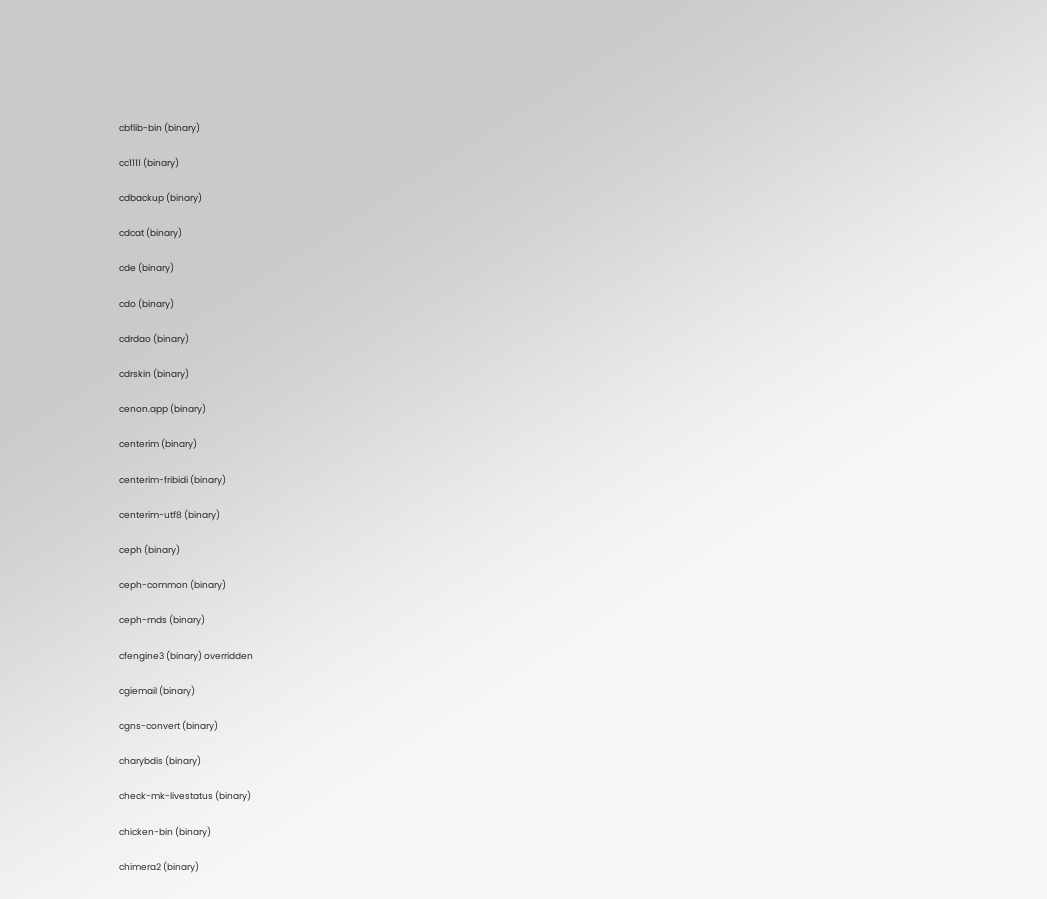cbflib-bin (binary)

cc1111 (binary)

cdbackup (binary)

cdcat (binary)

cde (binary)

cdo (binary)

cdrdao (binary)

cdrskin (binary)

cenon.app (binary)

centerim (binary)

centerim-fribidi (binary)

centerim-utf8 (binary)

ceph (binary)

ceph-common (binary)

ceph-mds (binary)

cfengine3 (binary) overridden

cgiemail (binary)

cgns-convert (binary)

charybdis (binary)

check-mk-livestatus (binary)

chicken-bin (binary)

chimera2 (binary)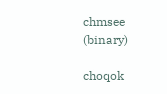chmsee (binary)

choqok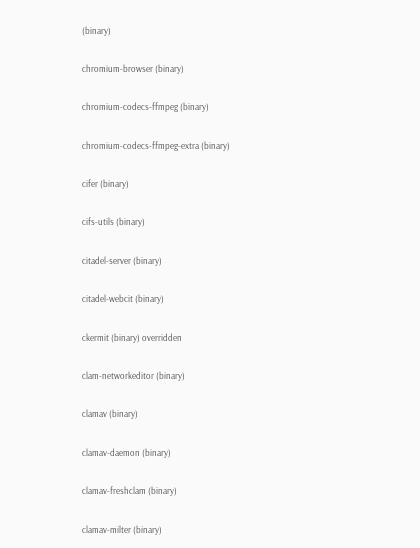(binary)

chromium-browser (binary)

chromium-codecs-ffmpeg (binary)

chromium-codecs-ffmpeg-extra (binary)

cifer (binary)

cifs-utils (binary)

citadel-server (binary)

citadel-webcit (binary)

ckermit (binary) overridden

clam-networkeditor (binary)

clamav (binary)

clamav-daemon (binary)

clamav-freshclam (binary)

clamav-milter (binary)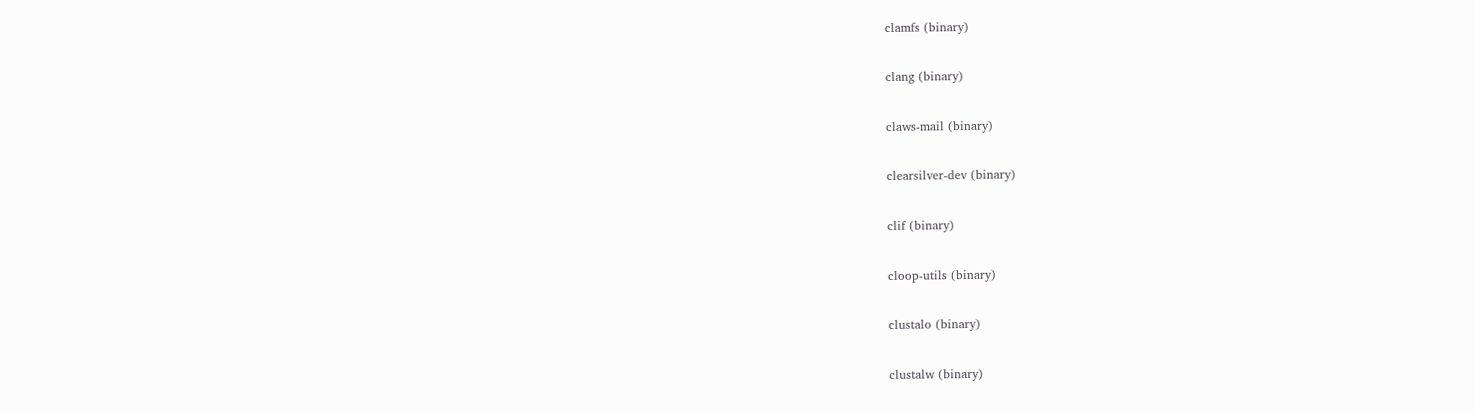clamfs (binary)

clang (binary)

claws-mail (binary)

clearsilver-dev (binary)

clif (binary)

cloop-utils (binary)

clustalo (binary)

clustalw (binary)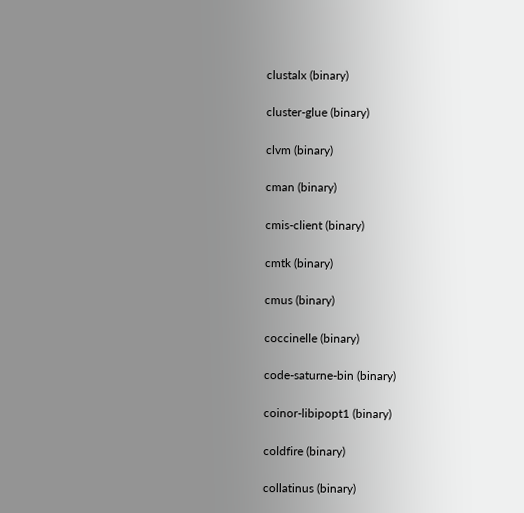clustalx (binary)

cluster-glue (binary)

clvm (binary)

cman (binary)

cmis-client (binary)

cmtk (binary)

cmus (binary)

coccinelle (binary)

code-saturne-bin (binary)

coinor-libipopt1 (binary)

coldfire (binary)

collatinus (binary)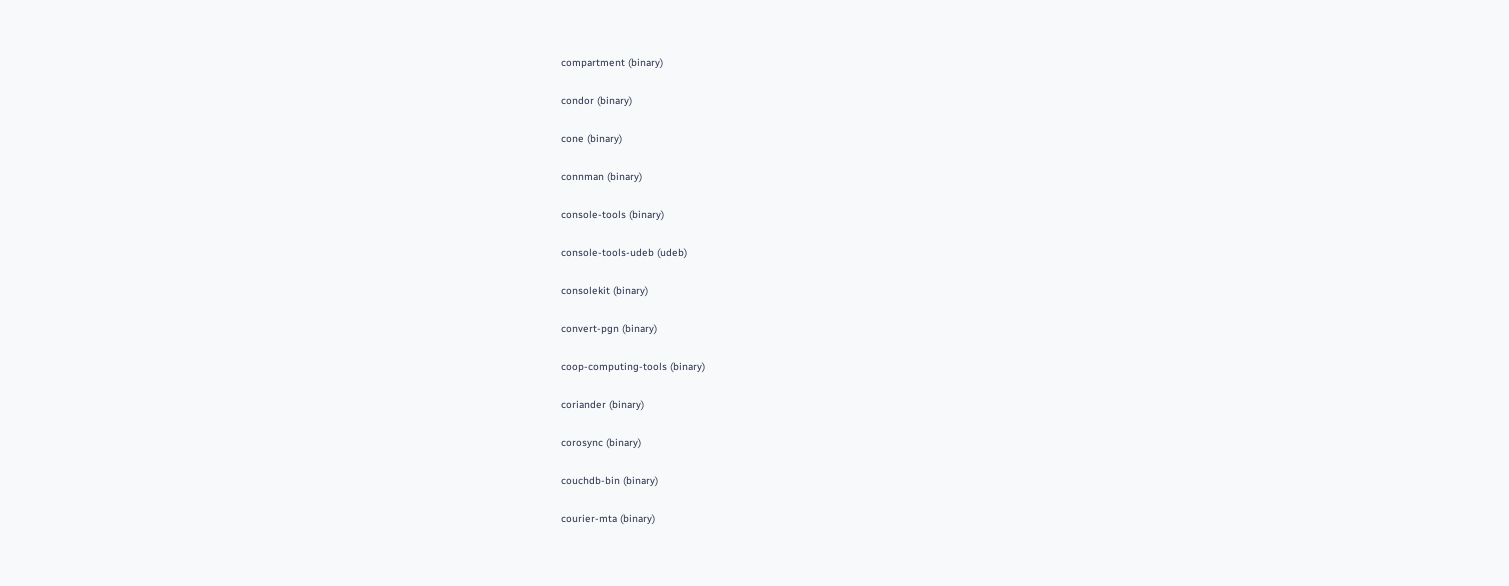compartment (binary)

condor (binary)

cone (binary)

connman (binary)

console-tools (binary)

console-tools-udeb (udeb)

consolekit (binary)

convert-pgn (binary)

coop-computing-tools (binary)

coriander (binary)

corosync (binary)

couchdb-bin (binary)

courier-mta (binary)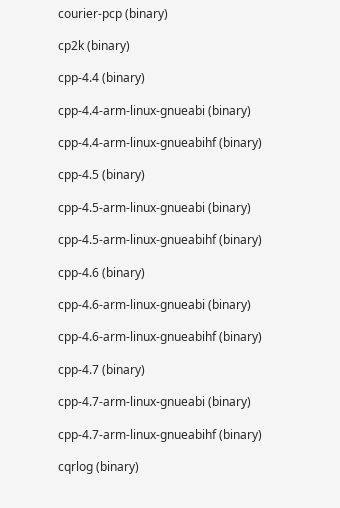courier-pcp (binary)

cp2k (binary)

cpp-4.4 (binary)

cpp-4.4-arm-linux-gnueabi (binary)

cpp-4.4-arm-linux-gnueabihf (binary)

cpp-4.5 (binary)

cpp-4.5-arm-linux-gnueabi (binary)

cpp-4.5-arm-linux-gnueabihf (binary)

cpp-4.6 (binary)

cpp-4.6-arm-linux-gnueabi (binary)

cpp-4.6-arm-linux-gnueabihf (binary)

cpp-4.7 (binary)

cpp-4.7-arm-linux-gnueabi (binary)

cpp-4.7-arm-linux-gnueabihf (binary)

cqrlog (binary)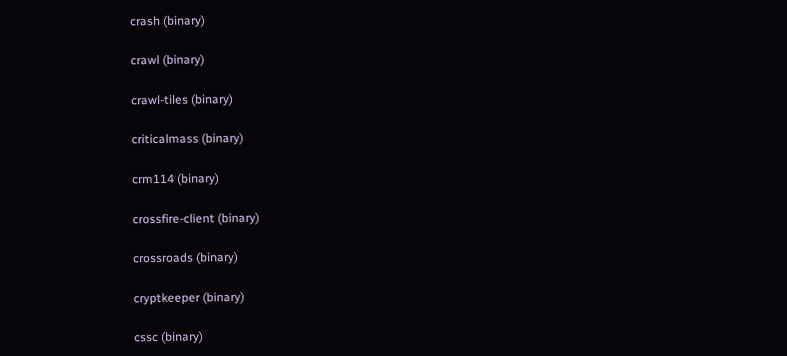crash (binary)

crawl (binary)

crawl-tiles (binary)

criticalmass (binary)

crm114 (binary)

crossfire-client (binary)

crossroads (binary)

cryptkeeper (binary)

cssc (binary)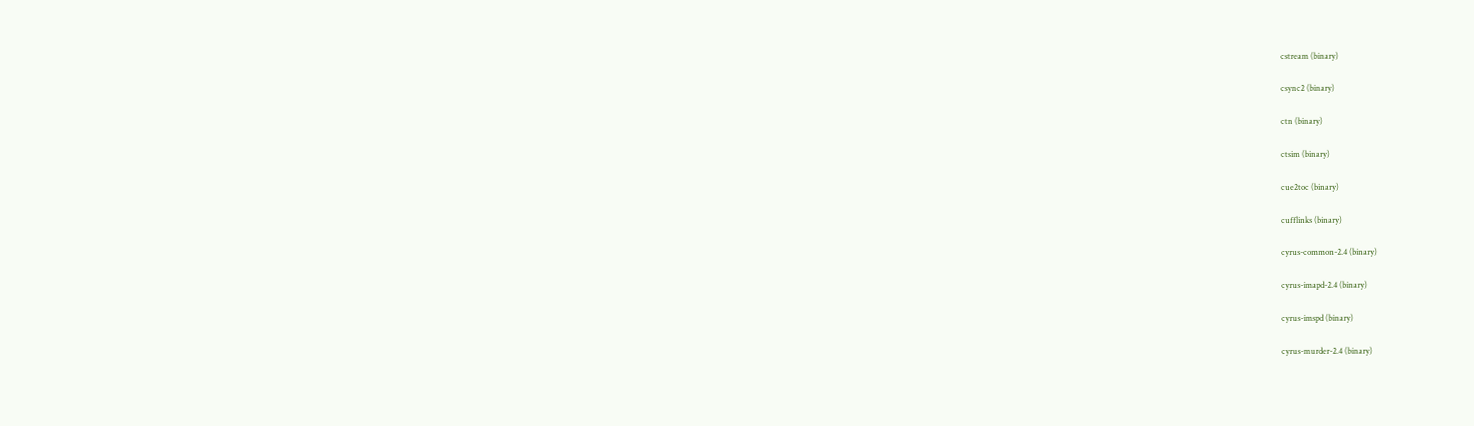cstream (binary)

csync2 (binary)

ctn (binary)

ctsim (binary)

cue2toc (binary)

cufflinks (binary)

cyrus-common-2.4 (binary)

cyrus-imapd-2.4 (binary)

cyrus-imspd (binary)

cyrus-murder-2.4 (binary)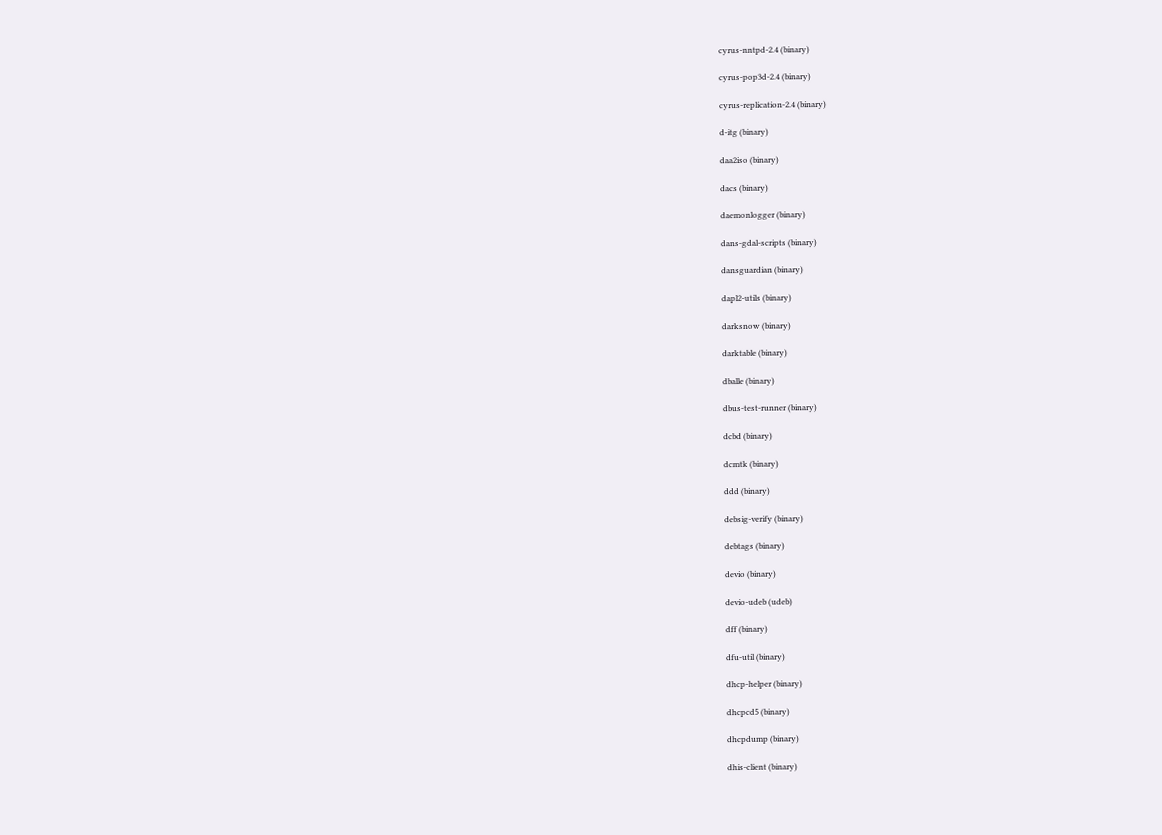cyrus-nntpd-2.4 (binary)

cyrus-pop3d-2.4 (binary)

cyrus-replication-2.4 (binary)

d-itg (binary)

daa2iso (binary)

dacs (binary)

daemonlogger (binary)

dans-gdal-scripts (binary)

dansguardian (binary)

dapl2-utils (binary)

darksnow (binary)

darktable (binary)

dballe (binary)

dbus-test-runner (binary)

dcbd (binary)

dcmtk (binary)

ddd (binary)

debsig-verify (binary)

debtags (binary)

devio (binary)

devio-udeb (udeb)

dff (binary)

dfu-util (binary)

dhcp-helper (binary)

dhcpcd5 (binary)

dhcpdump (binary)

dhis-client (binary)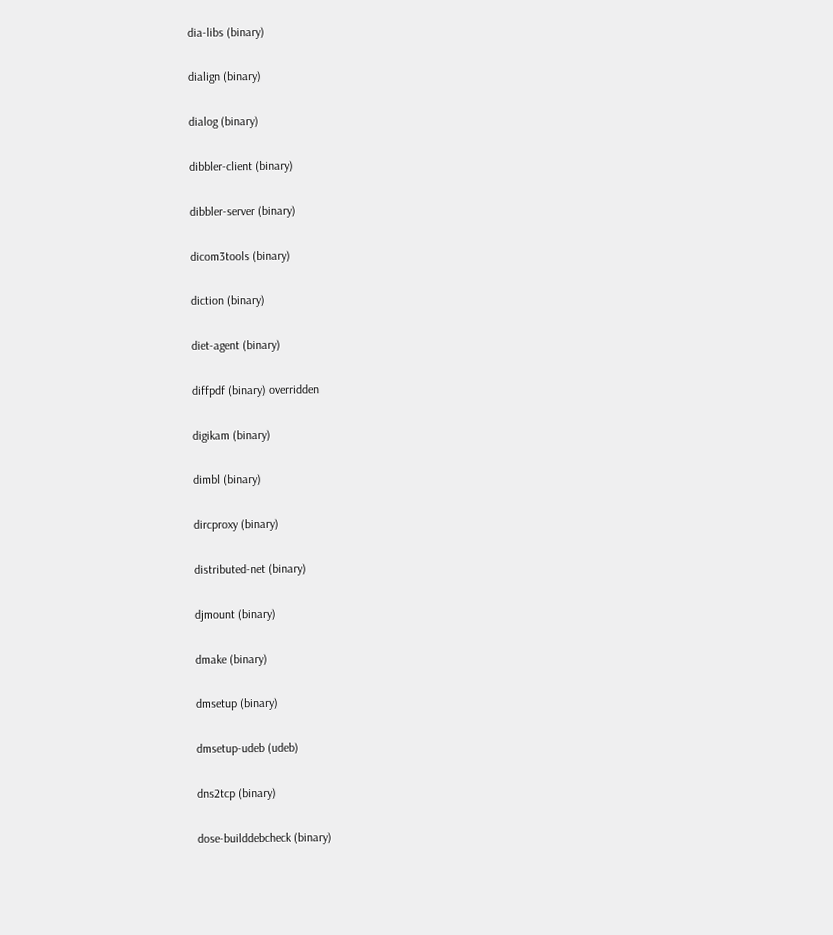dia-libs (binary)

dialign (binary)

dialog (binary)

dibbler-client (binary)

dibbler-server (binary)

dicom3tools (binary)

diction (binary)

diet-agent (binary)

diffpdf (binary) overridden

digikam (binary)

dimbl (binary)

dircproxy (binary)

distributed-net (binary)

djmount (binary)

dmake (binary)

dmsetup (binary)

dmsetup-udeb (udeb)

dns2tcp (binary)

dose-builddebcheck (binary)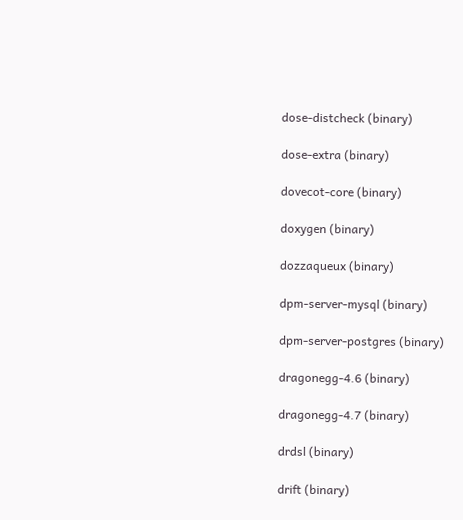dose-distcheck (binary)

dose-extra (binary)

dovecot-core (binary)

doxygen (binary)

dozzaqueux (binary)

dpm-server-mysql (binary)

dpm-server-postgres (binary)

dragonegg-4.6 (binary)

dragonegg-4.7 (binary)

drdsl (binary)

drift (binary)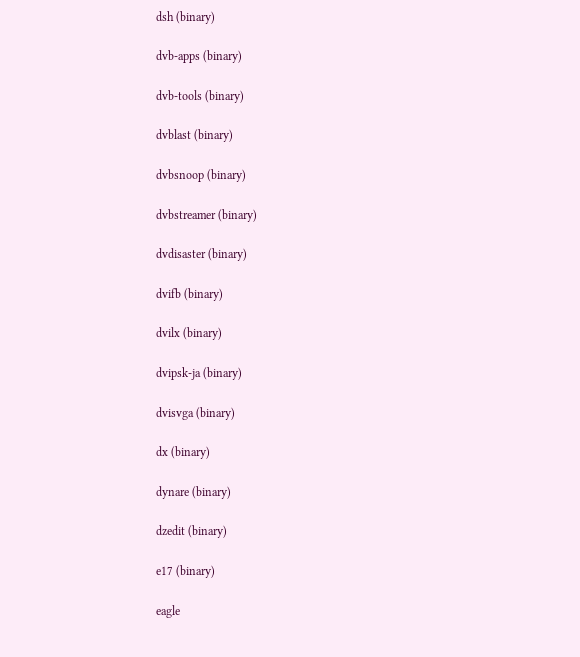dsh (binary)

dvb-apps (binary)

dvb-tools (binary)

dvblast (binary)

dvbsnoop (binary)

dvbstreamer (binary)

dvdisaster (binary)

dvifb (binary)

dvilx (binary)

dvipsk-ja (binary)

dvisvga (binary)

dx (binary)

dynare (binary)

dzedit (binary)

e17 (binary)

eagle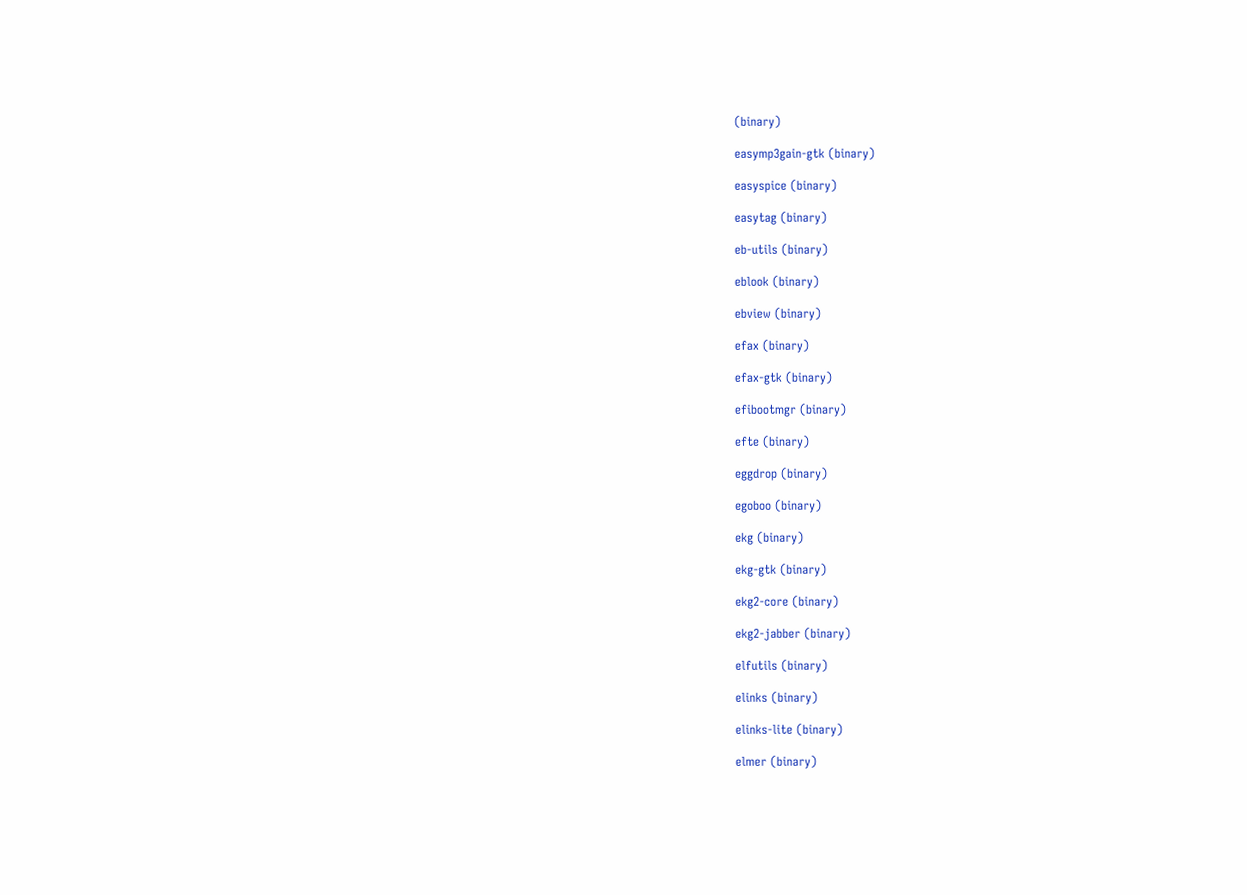(binary)

easymp3gain-gtk (binary)

easyspice (binary)

easytag (binary)

eb-utils (binary)

eblook (binary)

ebview (binary)

efax (binary)

efax-gtk (binary)

efibootmgr (binary)

efte (binary)

eggdrop (binary)

egoboo (binary)

ekg (binary)

ekg-gtk (binary)

ekg2-core (binary)

ekg2-jabber (binary)

elfutils (binary)

elinks (binary)

elinks-lite (binary)

elmer (binary)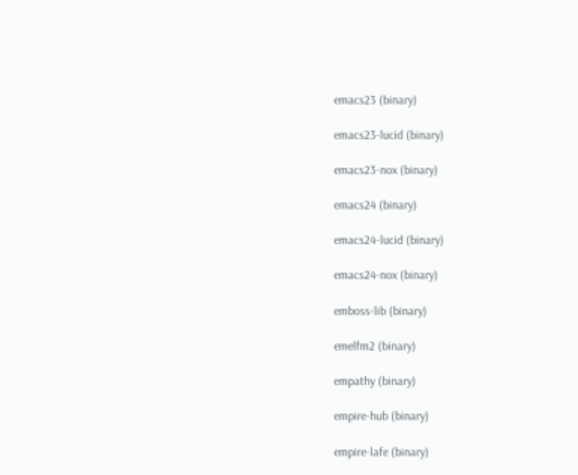emacs23 (binary)

emacs23-lucid (binary)

emacs23-nox (binary)

emacs24 (binary)

emacs24-lucid (binary)

emacs24-nox (binary)

emboss-lib (binary)

emelfm2 (binary)

empathy (binary)

empire-hub (binary)

empire-lafe (binary)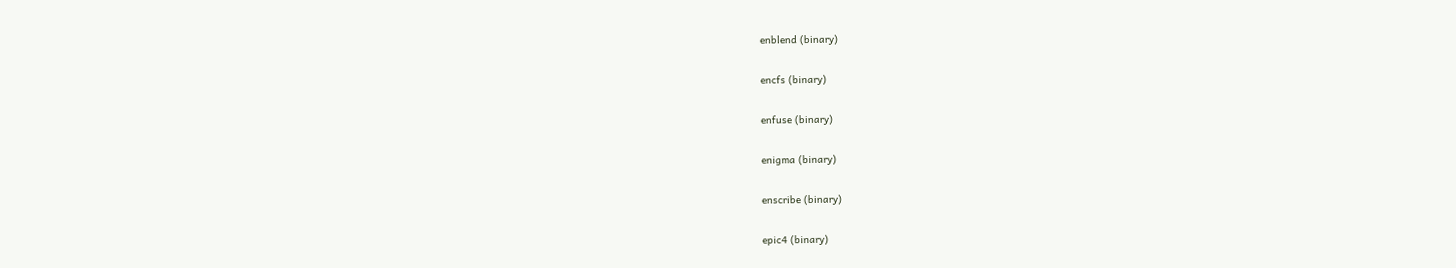enblend (binary)

encfs (binary)

enfuse (binary)

enigma (binary)

enscribe (binary)

epic4 (binary)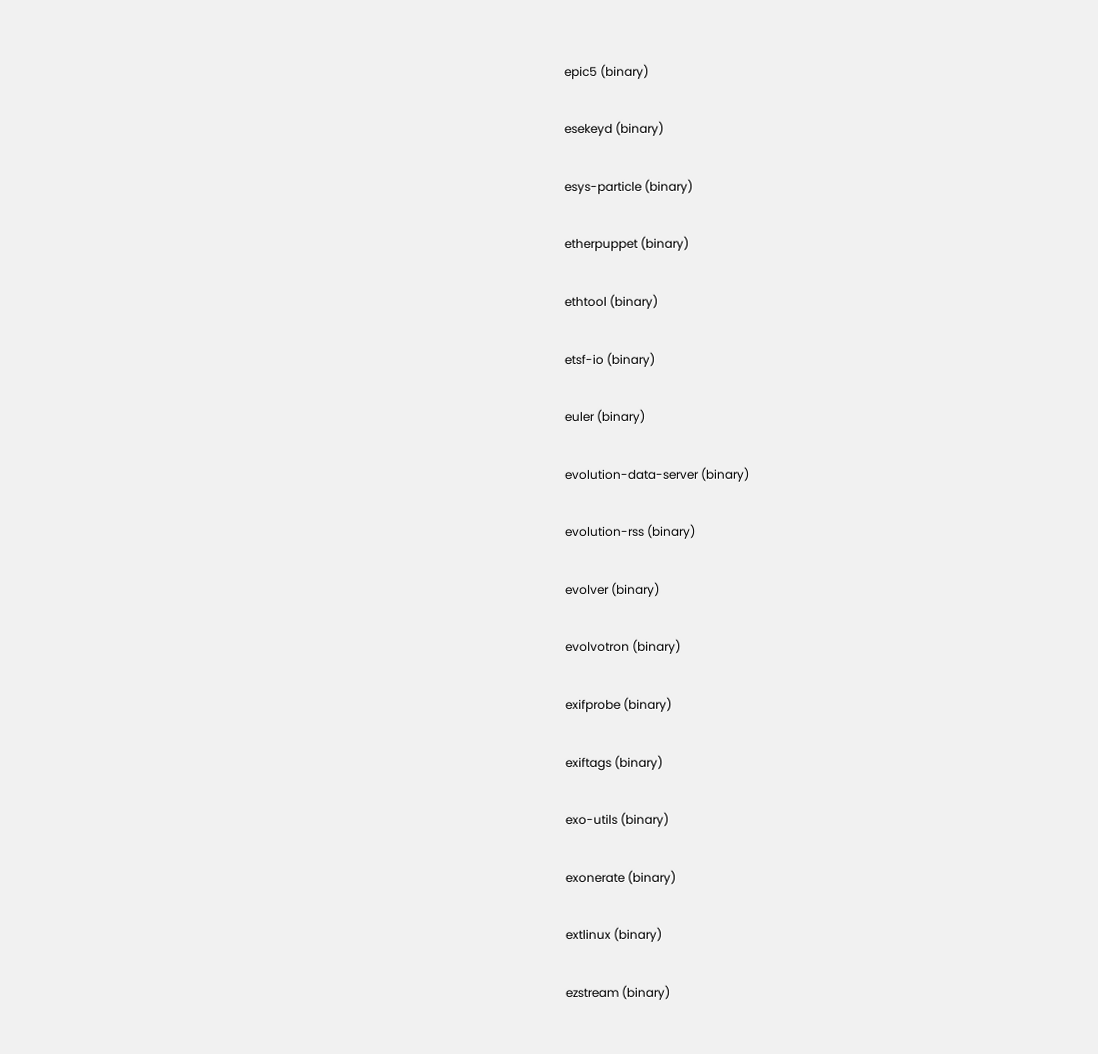epic5 (binary)

esekeyd (binary)

esys-particle (binary)

etherpuppet (binary)

ethtool (binary)

etsf-io (binary)

euler (binary)

evolution-data-server (binary)

evolution-rss (binary)

evolver (binary)

evolvotron (binary)

exifprobe (binary)

exiftags (binary)

exo-utils (binary)

exonerate (binary)

extlinux (binary)

ezstream (binary)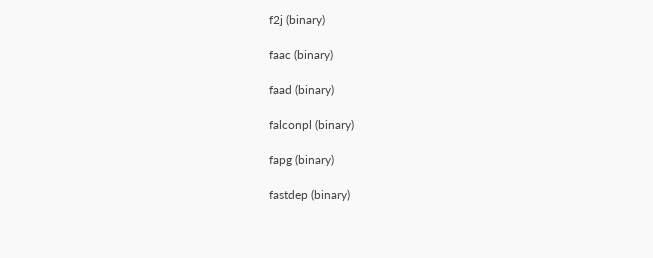f2j (binary)

faac (binary)

faad (binary)

falconpl (binary)

fapg (binary)

fastdep (binary)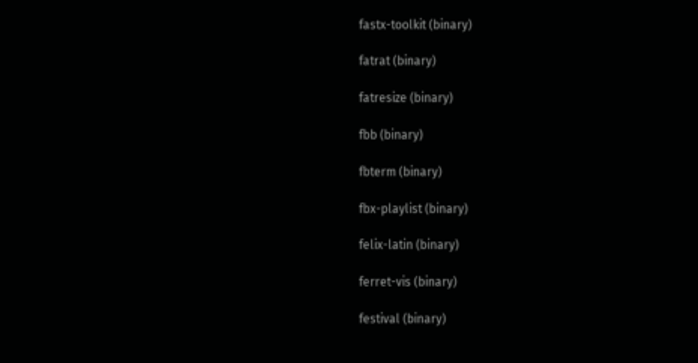fastx-toolkit (binary)

fatrat (binary)

fatresize (binary)

fbb (binary)

fbterm (binary)

fbx-playlist (binary)

felix-latin (binary)

ferret-vis (binary)

festival (binary)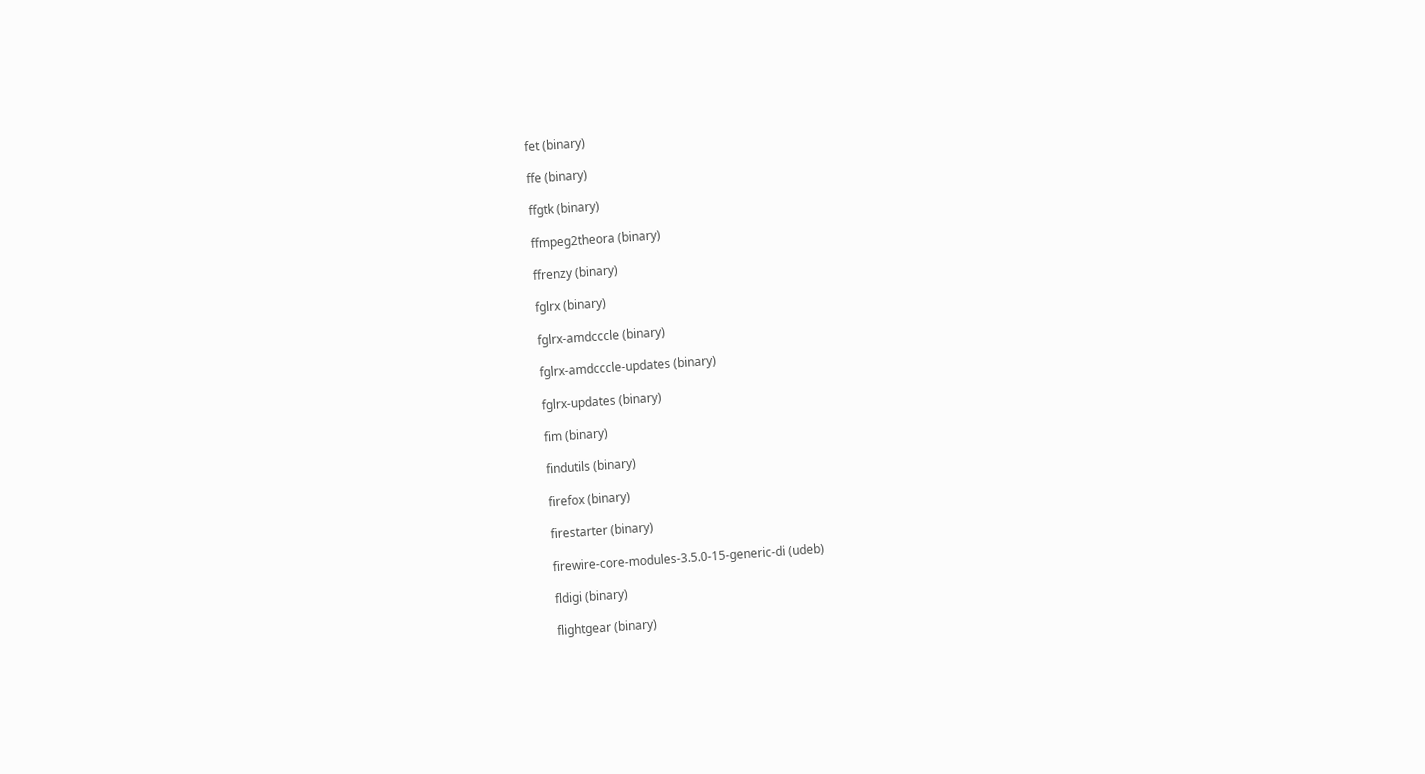fet (binary)

ffe (binary)

ffgtk (binary)

ffmpeg2theora (binary)

ffrenzy (binary)

fglrx (binary)

fglrx-amdcccle (binary)

fglrx-amdcccle-updates (binary)

fglrx-updates (binary)

fim (binary)

findutils (binary)

firefox (binary)

firestarter (binary)

firewire-core-modules-3.5.0-15-generic-di (udeb)

fldigi (binary)

flightgear (binary)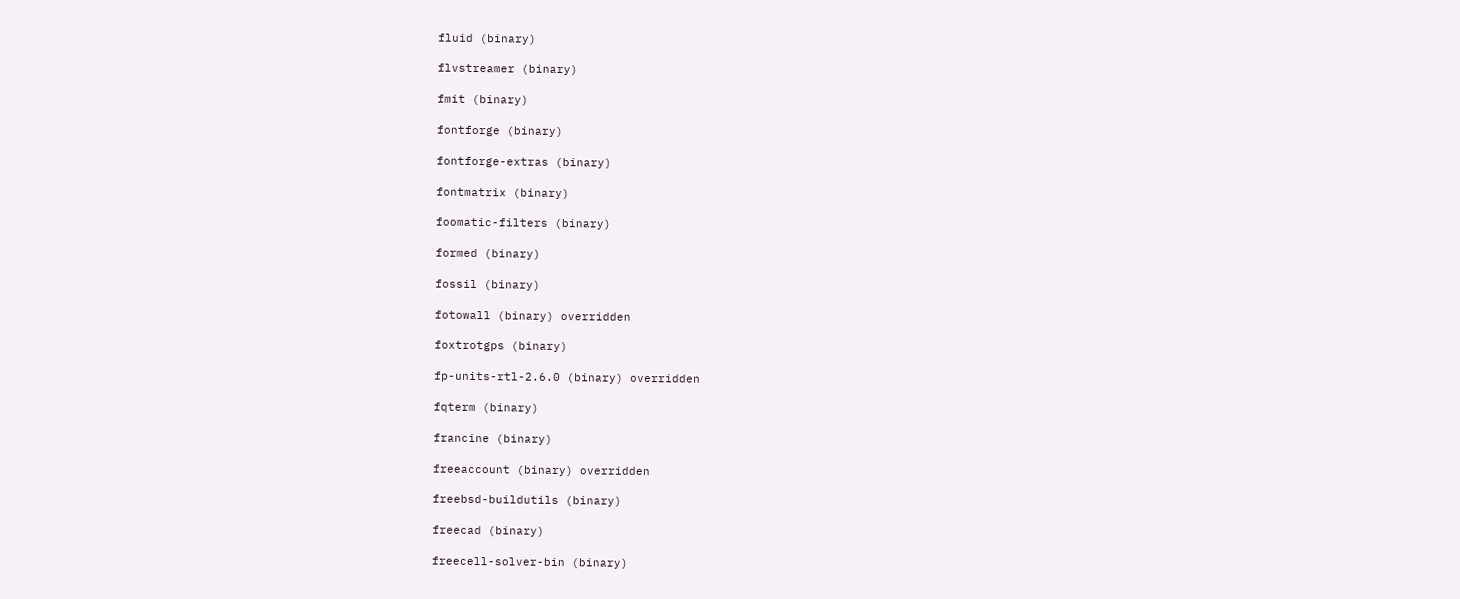fluid (binary)

flvstreamer (binary)

fmit (binary)

fontforge (binary)

fontforge-extras (binary)

fontmatrix (binary)

foomatic-filters (binary)

formed (binary)

fossil (binary)

fotowall (binary) overridden

foxtrotgps (binary)

fp-units-rtl-2.6.0 (binary) overridden

fqterm (binary)

francine (binary)

freeaccount (binary) overridden

freebsd-buildutils (binary)

freecad (binary)

freecell-solver-bin (binary)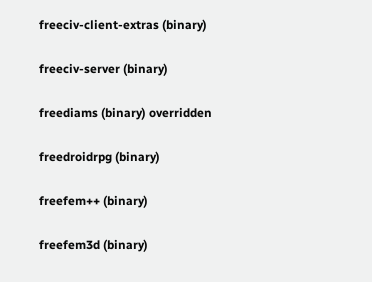freeciv-client-extras (binary)

freeciv-server (binary)

freediams (binary) overridden

freedroidrpg (binary)

freefem++ (binary)

freefem3d (binary)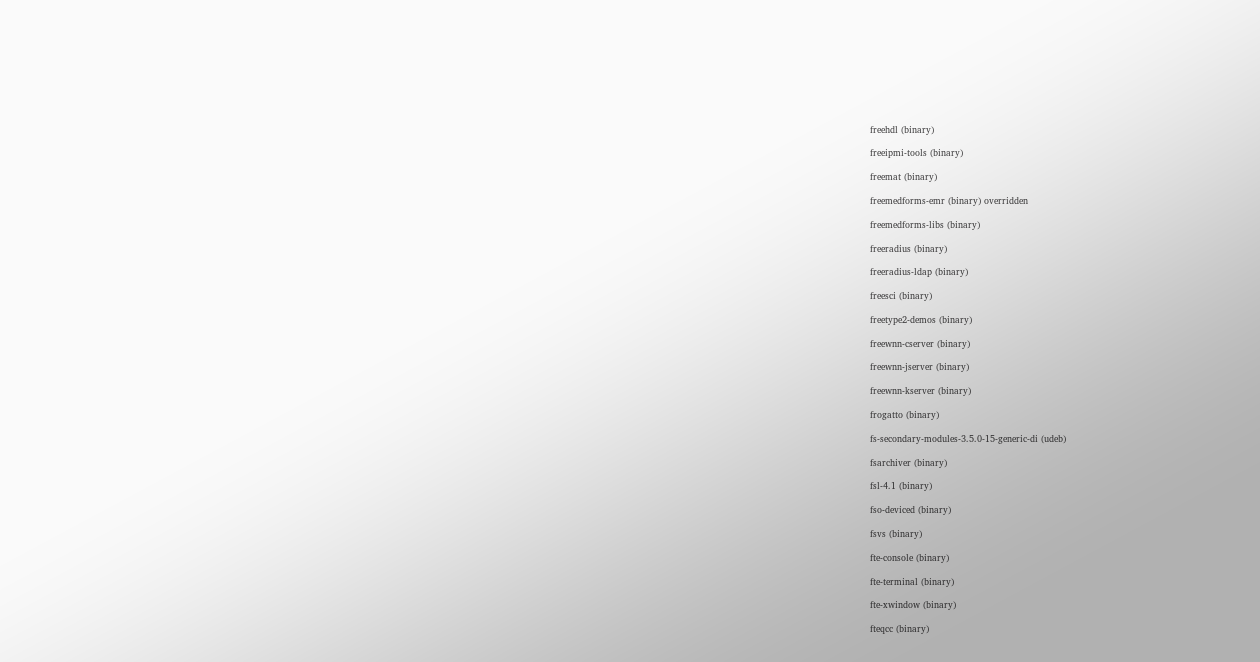freehdl (binary)

freeipmi-tools (binary)

freemat (binary)

freemedforms-emr (binary) overridden

freemedforms-libs (binary)

freeradius (binary)

freeradius-ldap (binary)

freesci (binary)

freetype2-demos (binary)

freewnn-cserver (binary)

freewnn-jserver (binary)

freewnn-kserver (binary)

frogatto (binary)

fs-secondary-modules-3.5.0-15-generic-di (udeb)

fsarchiver (binary)

fsl-4.1 (binary)

fso-deviced (binary)

fsvs (binary)

fte-console (binary)

fte-terminal (binary)

fte-xwindow (binary)

fteqcc (binary)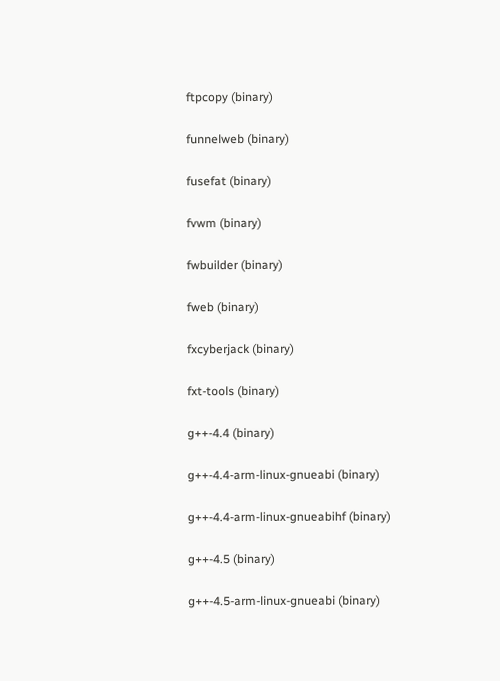ftpcopy (binary)

funnelweb (binary)

fusefat (binary)

fvwm (binary)

fwbuilder (binary)

fweb (binary)

fxcyberjack (binary)

fxt-tools (binary)

g++-4.4 (binary)

g++-4.4-arm-linux-gnueabi (binary)

g++-4.4-arm-linux-gnueabihf (binary)

g++-4.5 (binary)

g++-4.5-arm-linux-gnueabi (binary)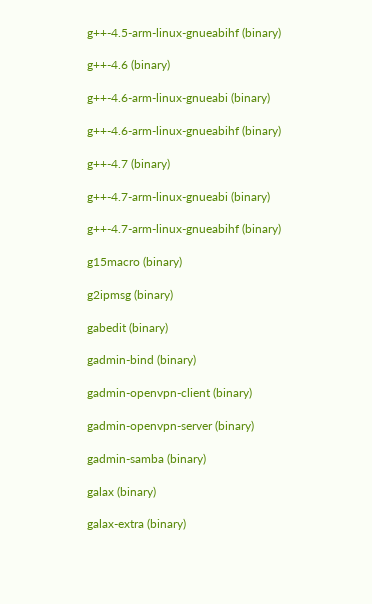g++-4.5-arm-linux-gnueabihf (binary)

g++-4.6 (binary)

g++-4.6-arm-linux-gnueabi (binary)

g++-4.6-arm-linux-gnueabihf (binary)

g++-4.7 (binary)

g++-4.7-arm-linux-gnueabi (binary)

g++-4.7-arm-linux-gnueabihf (binary)

g15macro (binary)

g2ipmsg (binary)

gabedit (binary)

gadmin-bind (binary)

gadmin-openvpn-client (binary)

gadmin-openvpn-server (binary)

gadmin-samba (binary)

galax (binary)

galax-extra (binary)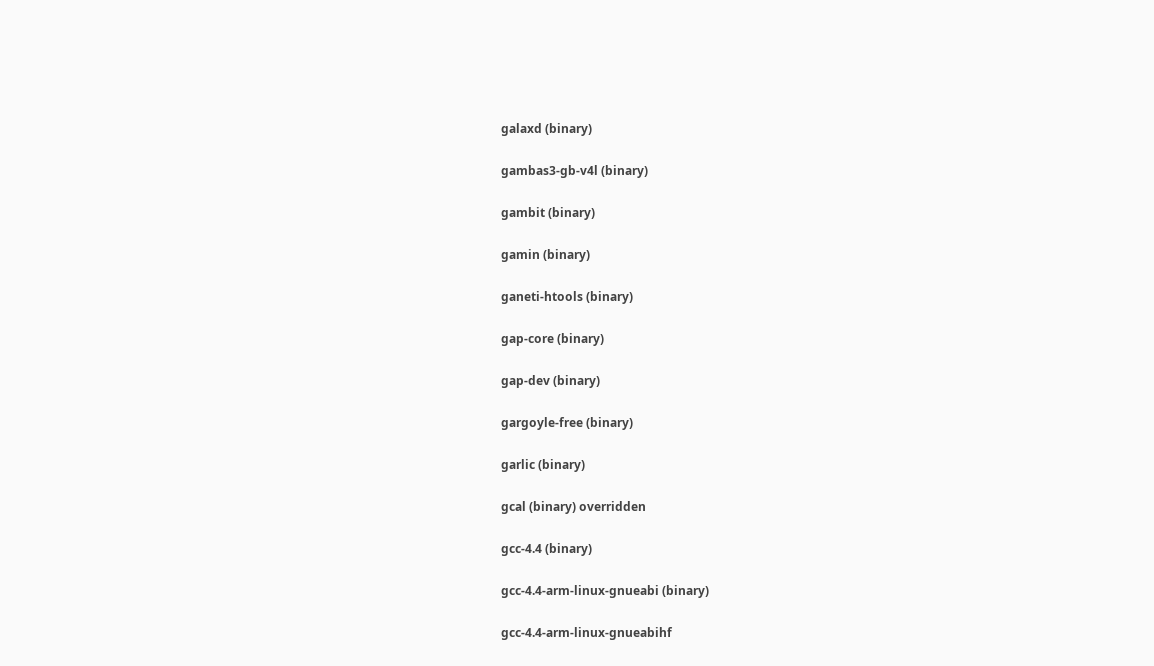galaxd (binary)

gambas3-gb-v4l (binary)

gambit (binary)

gamin (binary)

ganeti-htools (binary)

gap-core (binary)

gap-dev (binary)

gargoyle-free (binary)

garlic (binary)

gcal (binary) overridden

gcc-4.4 (binary)

gcc-4.4-arm-linux-gnueabi (binary)

gcc-4.4-arm-linux-gnueabihf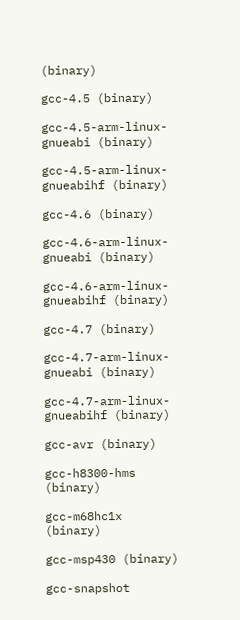(binary)

gcc-4.5 (binary)

gcc-4.5-arm-linux-gnueabi (binary)

gcc-4.5-arm-linux-gnueabihf (binary)

gcc-4.6 (binary)

gcc-4.6-arm-linux-gnueabi (binary)

gcc-4.6-arm-linux-gnueabihf (binary)

gcc-4.7 (binary)

gcc-4.7-arm-linux-gnueabi (binary)

gcc-4.7-arm-linux-gnueabihf (binary)

gcc-avr (binary)

gcc-h8300-hms (binary)

gcc-m68hc1x (binary)

gcc-msp430 (binary)

gcc-snapshot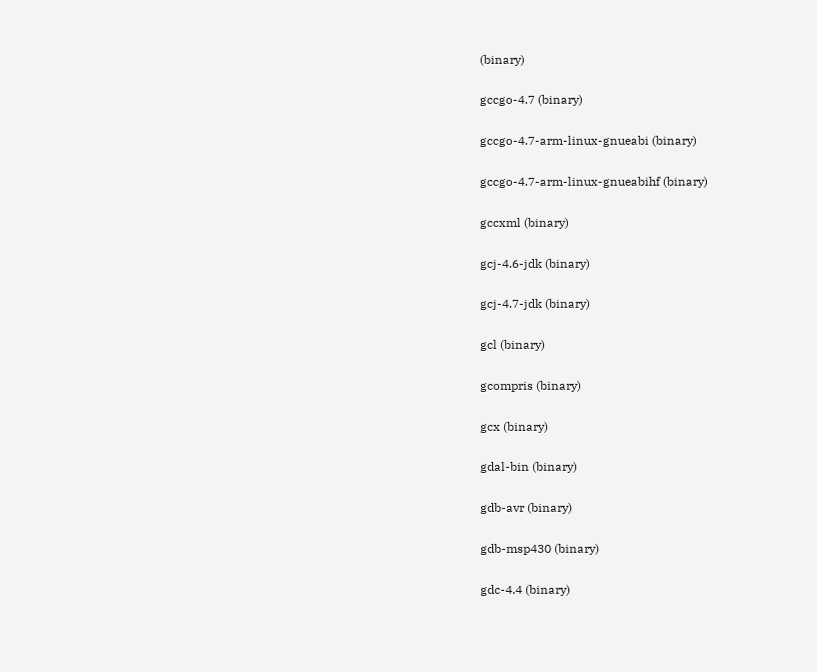(binary)

gccgo-4.7 (binary)

gccgo-4.7-arm-linux-gnueabi (binary)

gccgo-4.7-arm-linux-gnueabihf (binary)

gccxml (binary)

gcj-4.6-jdk (binary)

gcj-4.7-jdk (binary)

gcl (binary)

gcompris (binary)

gcx (binary)

gdal-bin (binary)

gdb-avr (binary)

gdb-msp430 (binary)

gdc-4.4 (binary)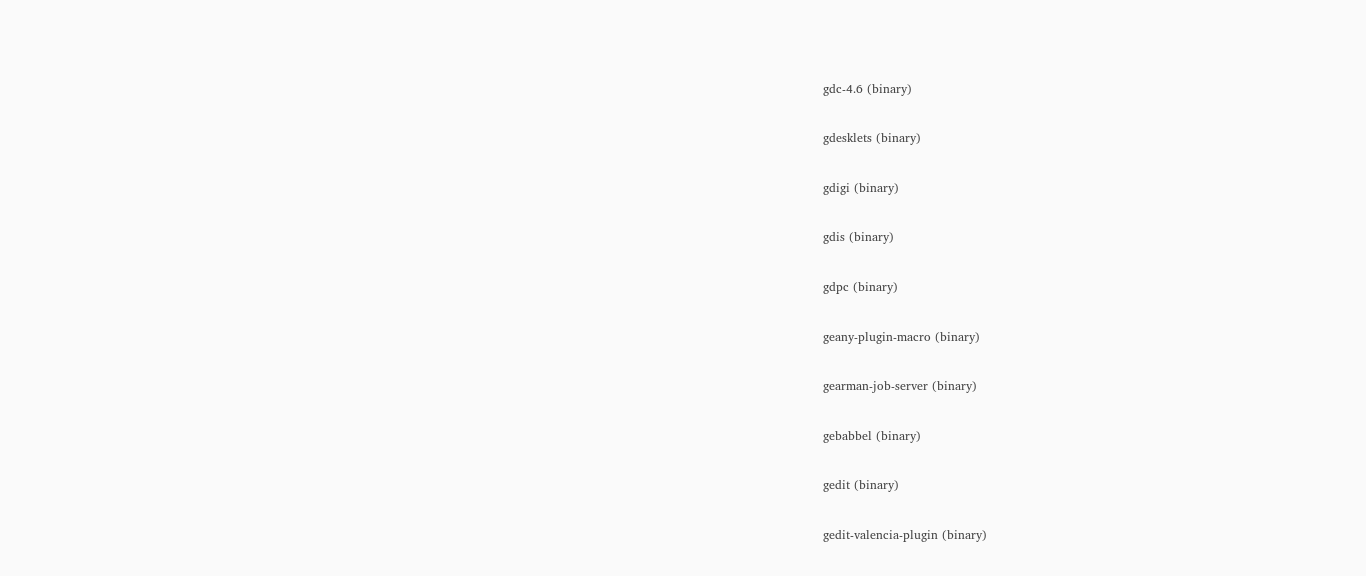gdc-4.6 (binary)

gdesklets (binary)

gdigi (binary)

gdis (binary)

gdpc (binary)

geany-plugin-macro (binary)

gearman-job-server (binary)

gebabbel (binary)

gedit (binary)

gedit-valencia-plugin (binary)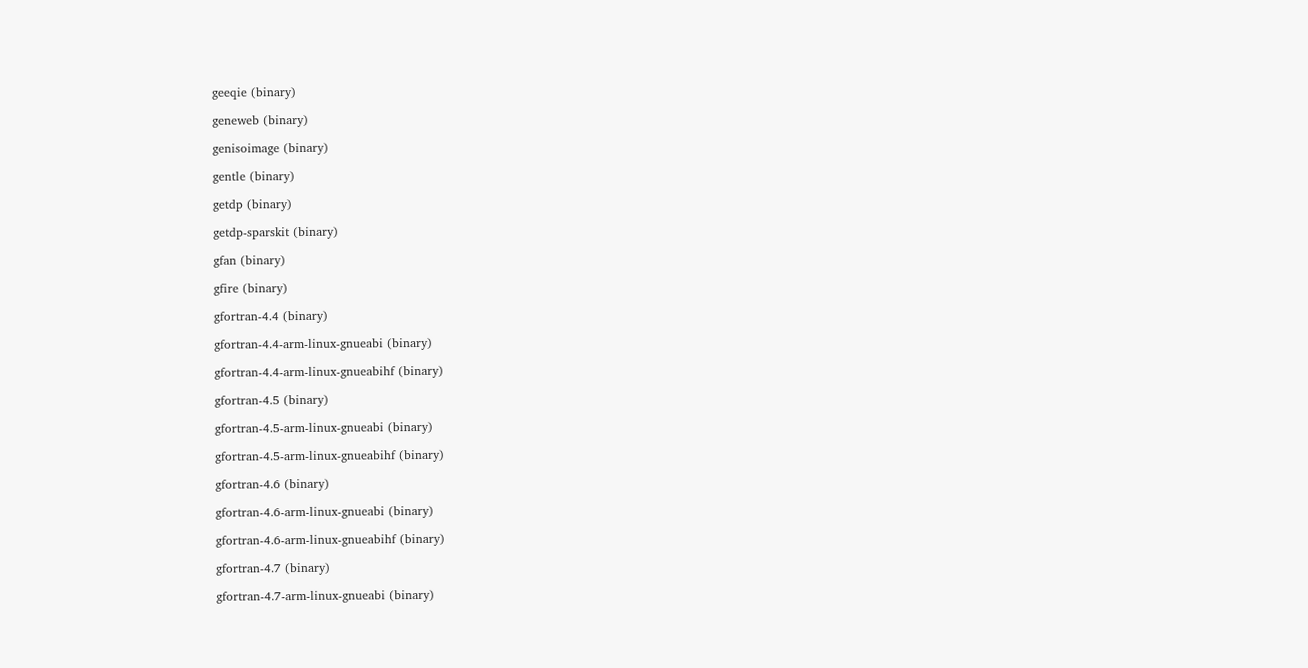geeqie (binary)

geneweb (binary)

genisoimage (binary)

gentle (binary)

getdp (binary)

getdp-sparskit (binary)

gfan (binary)

gfire (binary)

gfortran-4.4 (binary)

gfortran-4.4-arm-linux-gnueabi (binary)

gfortran-4.4-arm-linux-gnueabihf (binary)

gfortran-4.5 (binary)

gfortran-4.5-arm-linux-gnueabi (binary)

gfortran-4.5-arm-linux-gnueabihf (binary)

gfortran-4.6 (binary)

gfortran-4.6-arm-linux-gnueabi (binary)

gfortran-4.6-arm-linux-gnueabihf (binary)

gfortran-4.7 (binary)

gfortran-4.7-arm-linux-gnueabi (binary)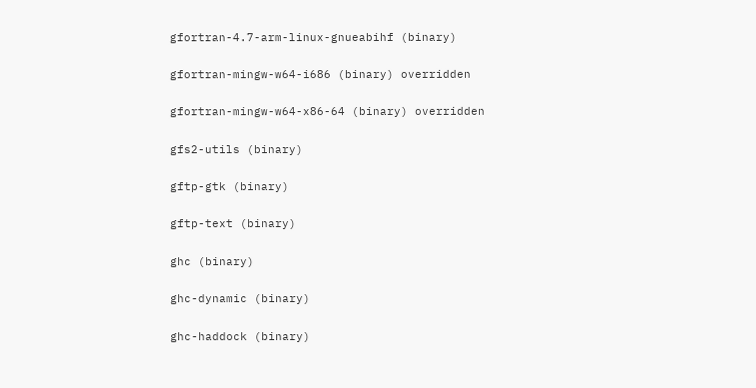gfortran-4.7-arm-linux-gnueabihf (binary)

gfortran-mingw-w64-i686 (binary) overridden

gfortran-mingw-w64-x86-64 (binary) overridden

gfs2-utils (binary)

gftp-gtk (binary)

gftp-text (binary)

ghc (binary)

ghc-dynamic (binary)

ghc-haddock (binary)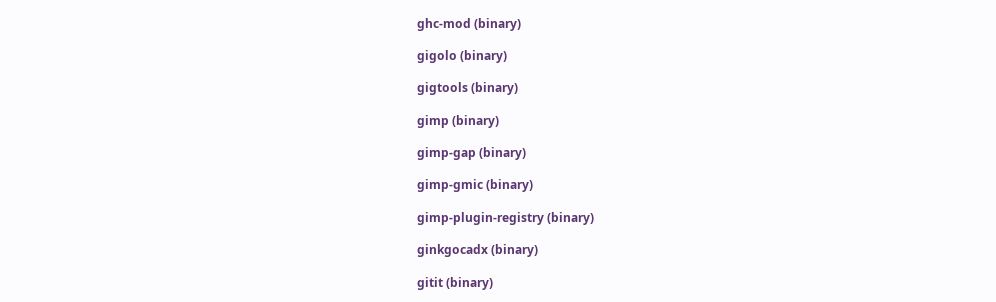ghc-mod (binary)

gigolo (binary)

gigtools (binary)

gimp (binary)

gimp-gap (binary)

gimp-gmic (binary)

gimp-plugin-registry (binary)

ginkgocadx (binary)

gitit (binary)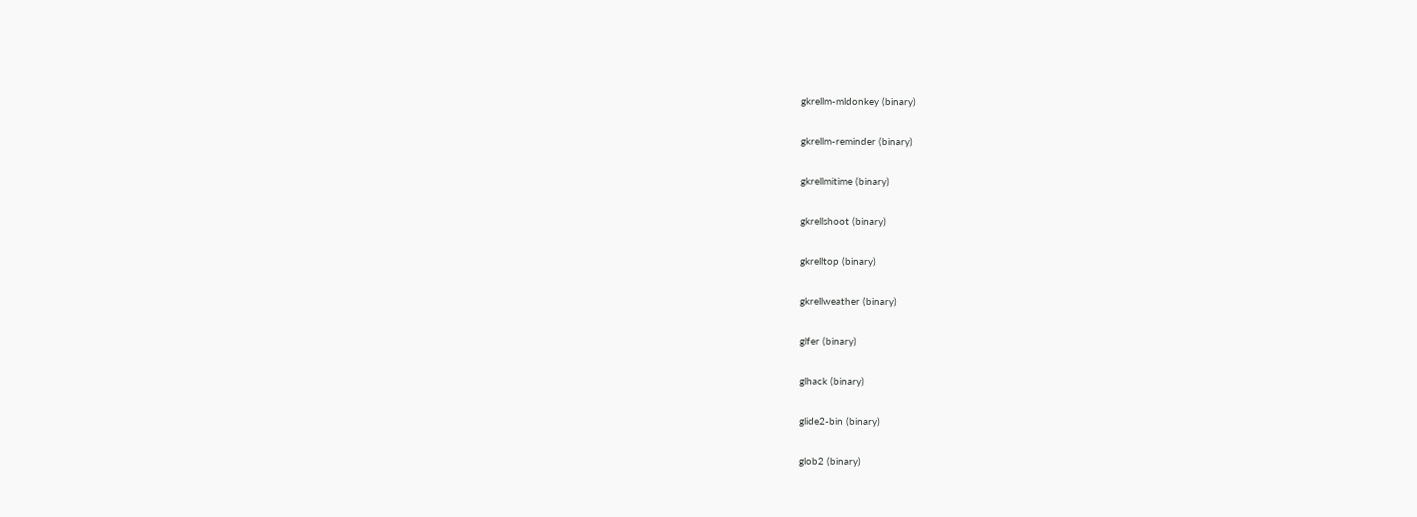gkrellm-mldonkey (binary)

gkrellm-reminder (binary)

gkrellmitime (binary)

gkrellshoot (binary)

gkrelltop (binary)

gkrellweather (binary)

glfer (binary)

glhack (binary)

glide2-bin (binary)

glob2 (binary)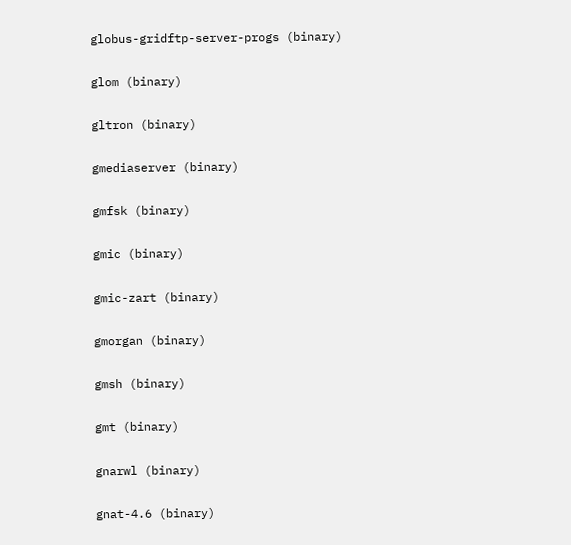globus-gridftp-server-progs (binary)

glom (binary)

gltron (binary)

gmediaserver (binary)

gmfsk (binary)

gmic (binary)

gmic-zart (binary)

gmorgan (binary)

gmsh (binary)

gmt (binary)

gnarwl (binary)

gnat-4.6 (binary)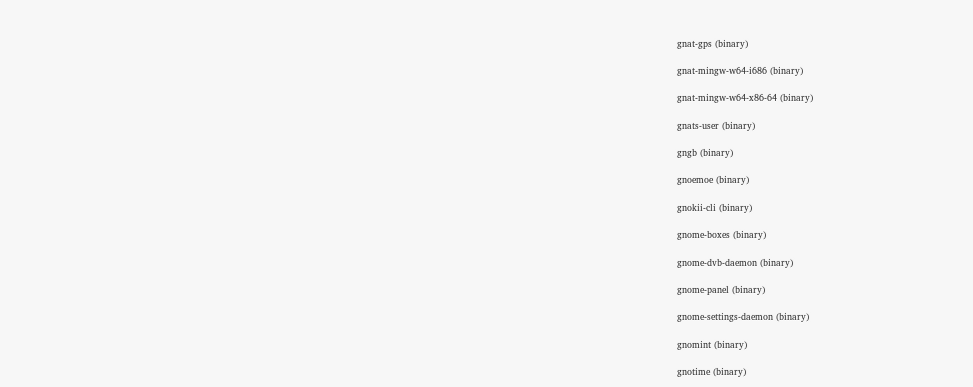gnat-gps (binary)

gnat-mingw-w64-i686 (binary)

gnat-mingw-w64-x86-64 (binary)

gnats-user (binary)

gngb (binary)

gnoemoe (binary)

gnokii-cli (binary)

gnome-boxes (binary)

gnome-dvb-daemon (binary)

gnome-panel (binary)

gnome-settings-daemon (binary)

gnomint (binary)

gnotime (binary)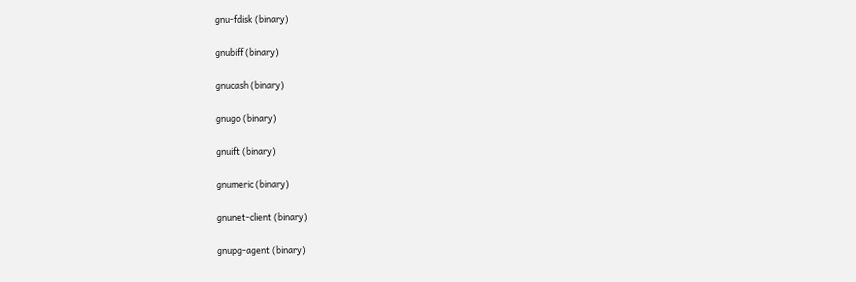gnu-fdisk (binary)

gnubiff (binary)

gnucash (binary)

gnugo (binary)

gnuift (binary)

gnumeric (binary)

gnunet-client (binary)

gnupg-agent (binary)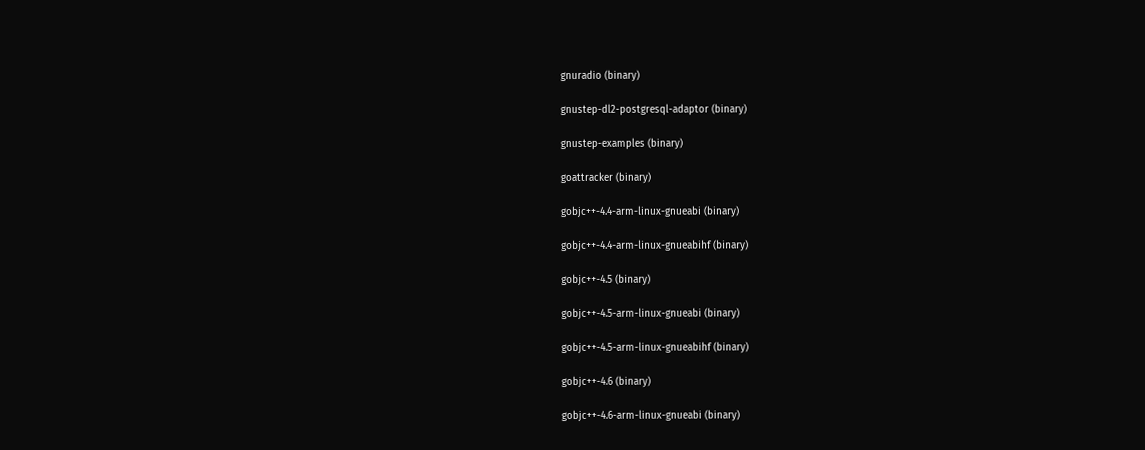gnuradio (binary)

gnustep-dl2-postgresql-adaptor (binary)

gnustep-examples (binary)

goattracker (binary)

gobjc++-4.4-arm-linux-gnueabi (binary)

gobjc++-4.4-arm-linux-gnueabihf (binary)

gobjc++-4.5 (binary)

gobjc++-4.5-arm-linux-gnueabi (binary)

gobjc++-4.5-arm-linux-gnueabihf (binary)

gobjc++-4.6 (binary)

gobjc++-4.6-arm-linux-gnueabi (binary)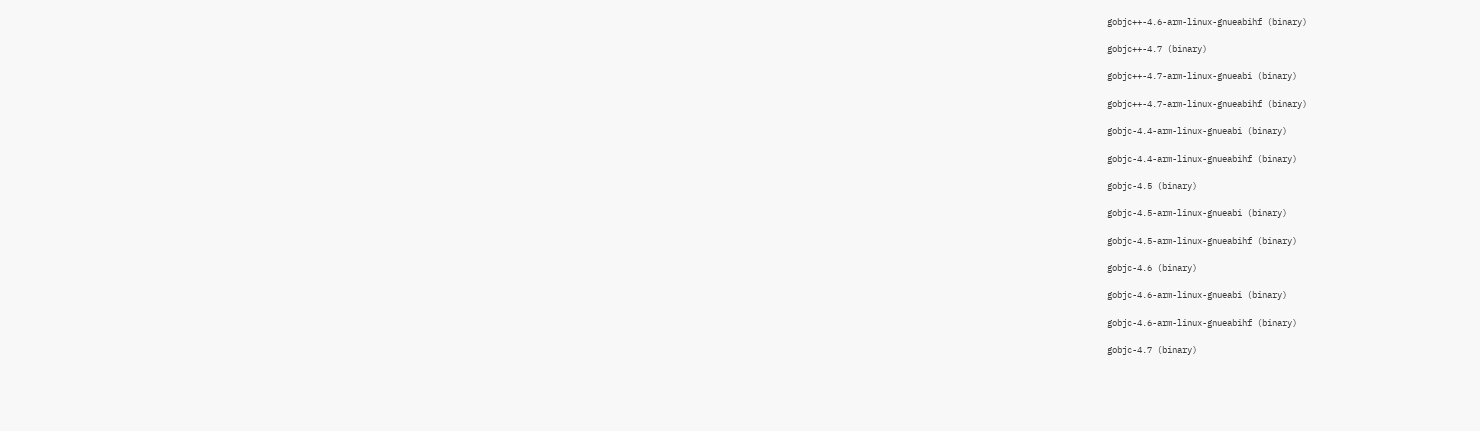gobjc++-4.6-arm-linux-gnueabihf (binary)

gobjc++-4.7 (binary)

gobjc++-4.7-arm-linux-gnueabi (binary)

gobjc++-4.7-arm-linux-gnueabihf (binary)

gobjc-4.4-arm-linux-gnueabi (binary)

gobjc-4.4-arm-linux-gnueabihf (binary)

gobjc-4.5 (binary)

gobjc-4.5-arm-linux-gnueabi (binary)

gobjc-4.5-arm-linux-gnueabihf (binary)

gobjc-4.6 (binary)

gobjc-4.6-arm-linux-gnueabi (binary)

gobjc-4.6-arm-linux-gnueabihf (binary)

gobjc-4.7 (binary)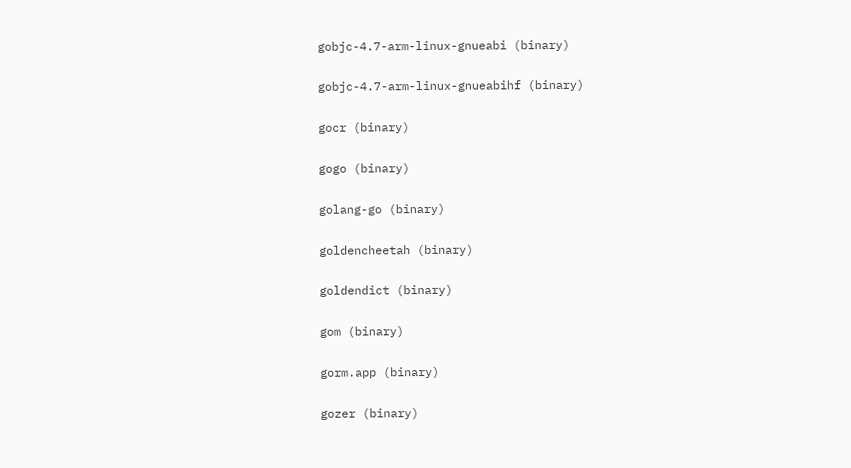gobjc-4.7-arm-linux-gnueabi (binary)

gobjc-4.7-arm-linux-gnueabihf (binary)

gocr (binary)

gogo (binary)

golang-go (binary)

goldencheetah (binary)

goldendict (binary)

gom (binary)

gorm.app (binary)

gozer (binary)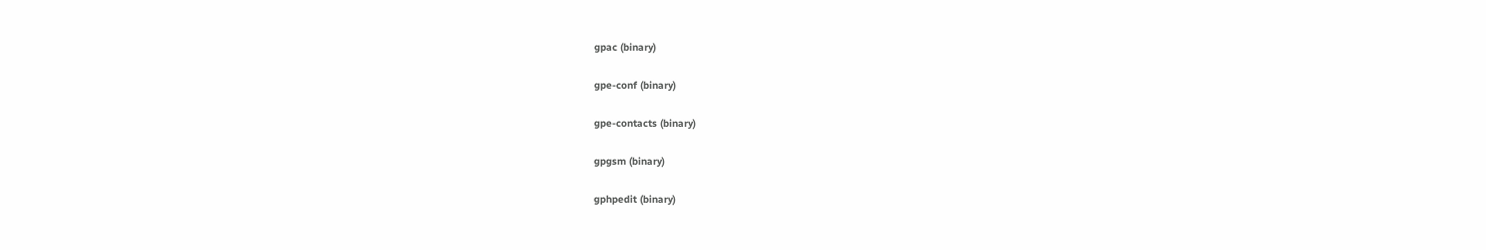gpac (binary)

gpe-conf (binary)

gpe-contacts (binary)

gpgsm (binary)

gphpedit (binary)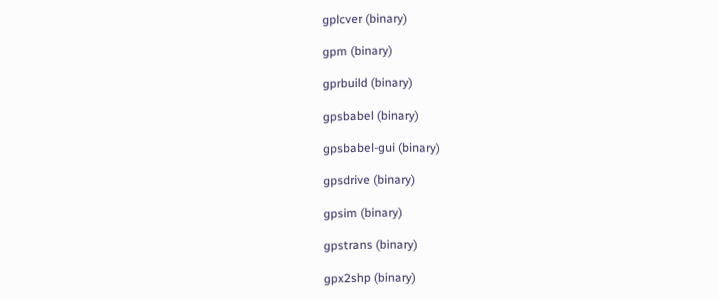gplcver (binary)

gpm (binary)

gprbuild (binary)

gpsbabel (binary)

gpsbabel-gui (binary)

gpsdrive (binary)

gpsim (binary)

gpstrans (binary)

gpx2shp (binary)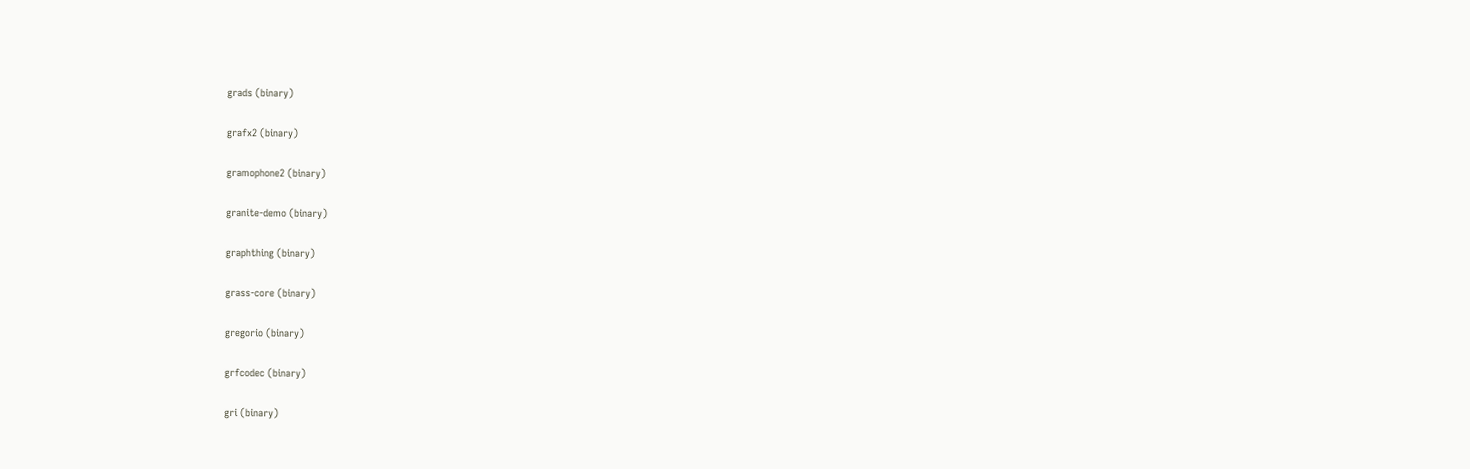grads (binary)

grafx2 (binary)

gramophone2 (binary)

granite-demo (binary)

graphthing (binary)

grass-core (binary)

gregorio (binary)

grfcodec (binary)

gri (binary)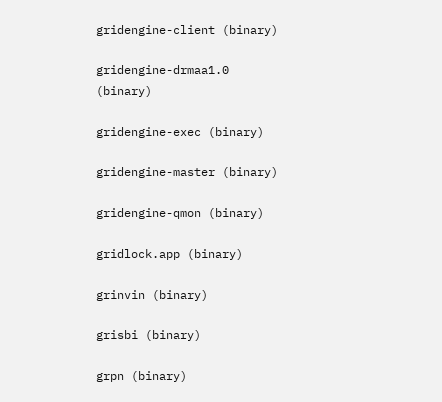gridengine-client (binary)

gridengine-drmaa1.0 (binary)

gridengine-exec (binary)

gridengine-master (binary)

gridengine-qmon (binary)

gridlock.app (binary)

grinvin (binary)

grisbi (binary)

grpn (binary)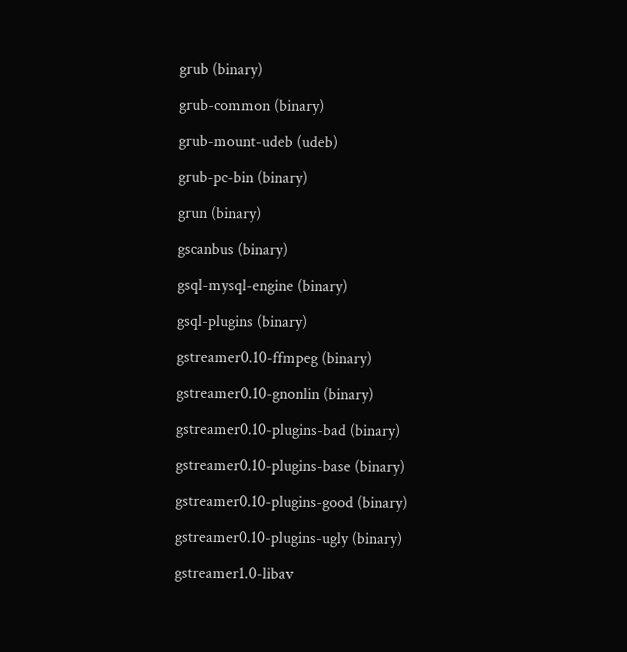grub (binary)

grub-common (binary)

grub-mount-udeb (udeb)

grub-pc-bin (binary)

grun (binary)

gscanbus (binary)

gsql-mysql-engine (binary)

gsql-plugins (binary)

gstreamer0.10-ffmpeg (binary)

gstreamer0.10-gnonlin (binary)

gstreamer0.10-plugins-bad (binary)

gstreamer0.10-plugins-base (binary)

gstreamer0.10-plugins-good (binary)

gstreamer0.10-plugins-ugly (binary)

gstreamer1.0-libav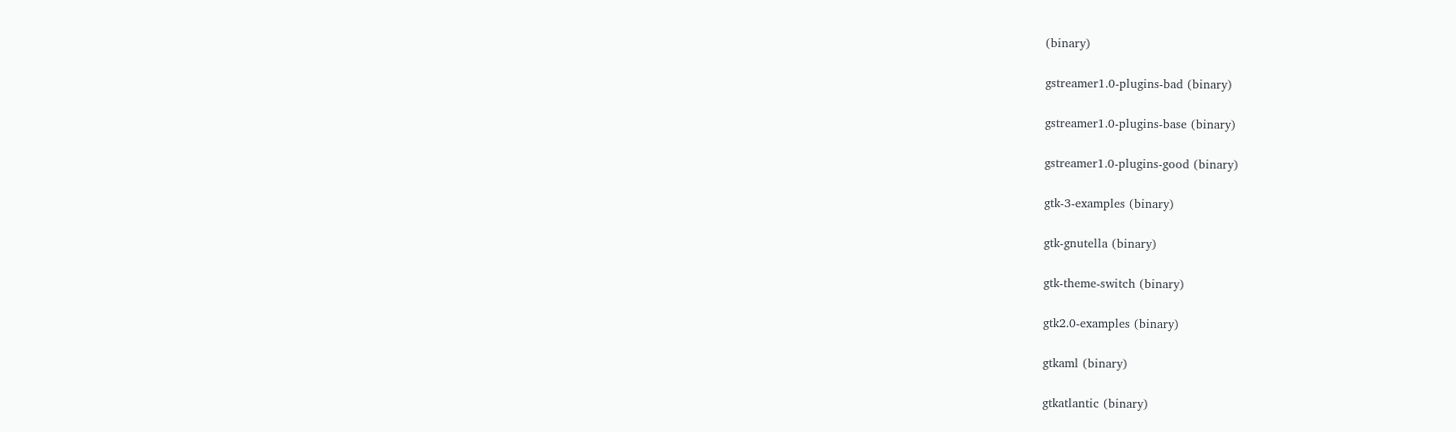(binary)

gstreamer1.0-plugins-bad (binary)

gstreamer1.0-plugins-base (binary)

gstreamer1.0-plugins-good (binary)

gtk-3-examples (binary)

gtk-gnutella (binary)

gtk-theme-switch (binary)

gtk2.0-examples (binary)

gtkaml (binary)

gtkatlantic (binary)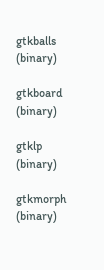gtkballs (binary)

gtkboard (binary)

gtklp (binary)

gtkmorph (binary)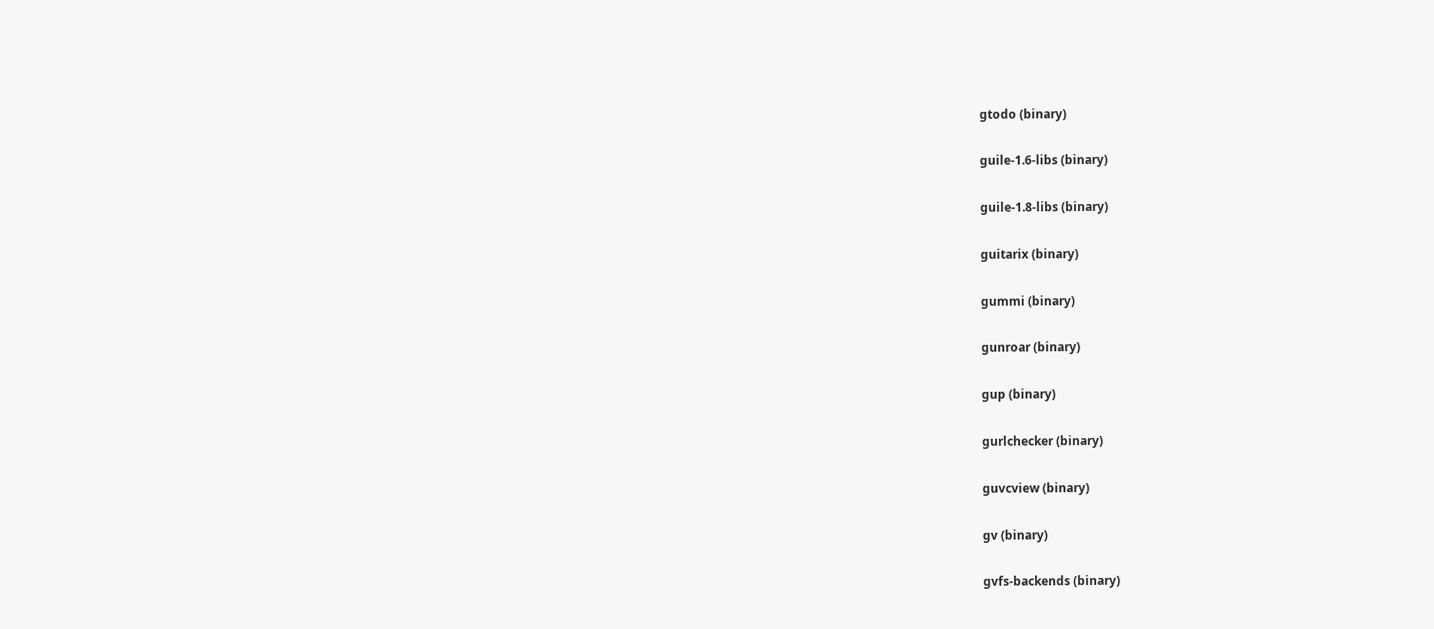gtodo (binary)

guile-1.6-libs (binary)

guile-1.8-libs (binary)

guitarix (binary)

gummi (binary)

gunroar (binary)

gup (binary)

gurlchecker (binary)

guvcview (binary)

gv (binary)

gvfs-backends (binary)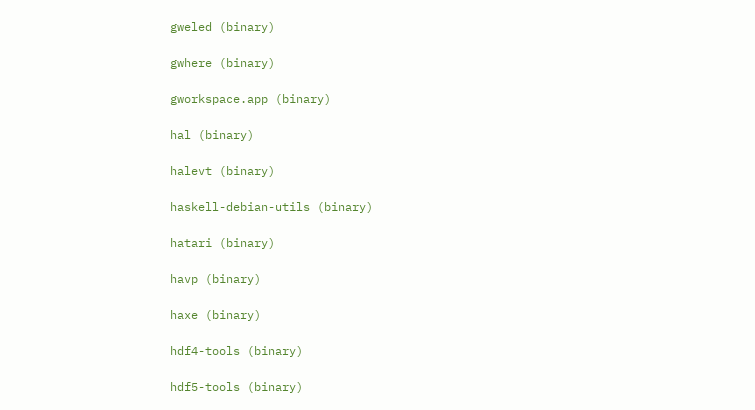gweled (binary)

gwhere (binary)

gworkspace.app (binary)

hal (binary)

halevt (binary)

haskell-debian-utils (binary)

hatari (binary)

havp (binary)

haxe (binary)

hdf4-tools (binary)

hdf5-tools (binary)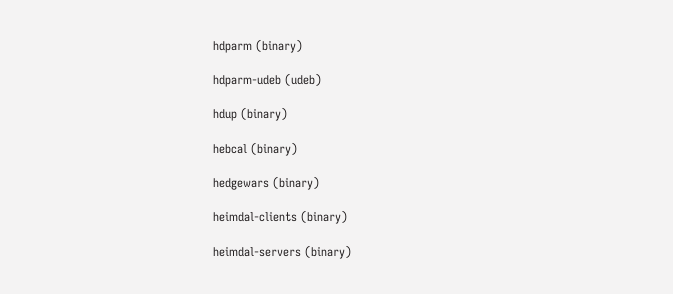hdparm (binary)

hdparm-udeb (udeb)

hdup (binary)

hebcal (binary)

hedgewars (binary)

heimdal-clients (binary)

heimdal-servers (binary)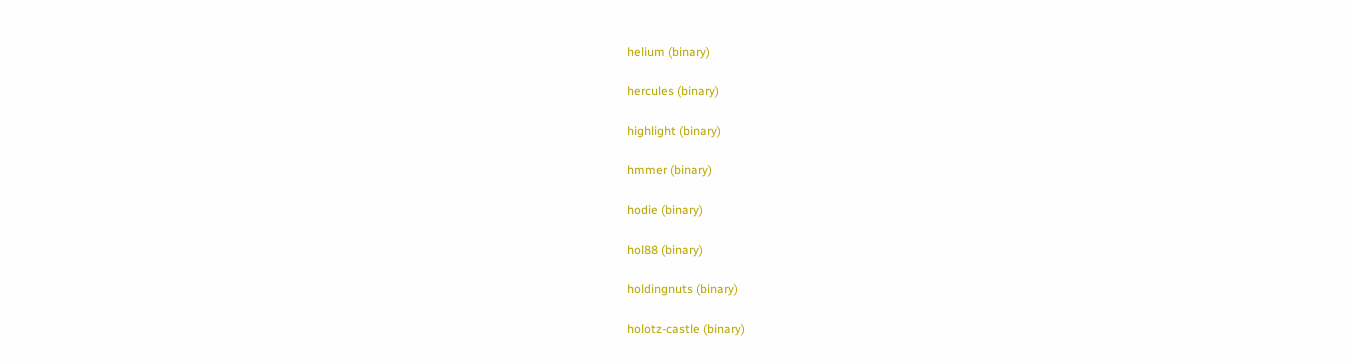helium (binary)

hercules (binary)

highlight (binary)

hmmer (binary)

hodie (binary)

hol88 (binary)

holdingnuts (binary)

holotz-castle (binary)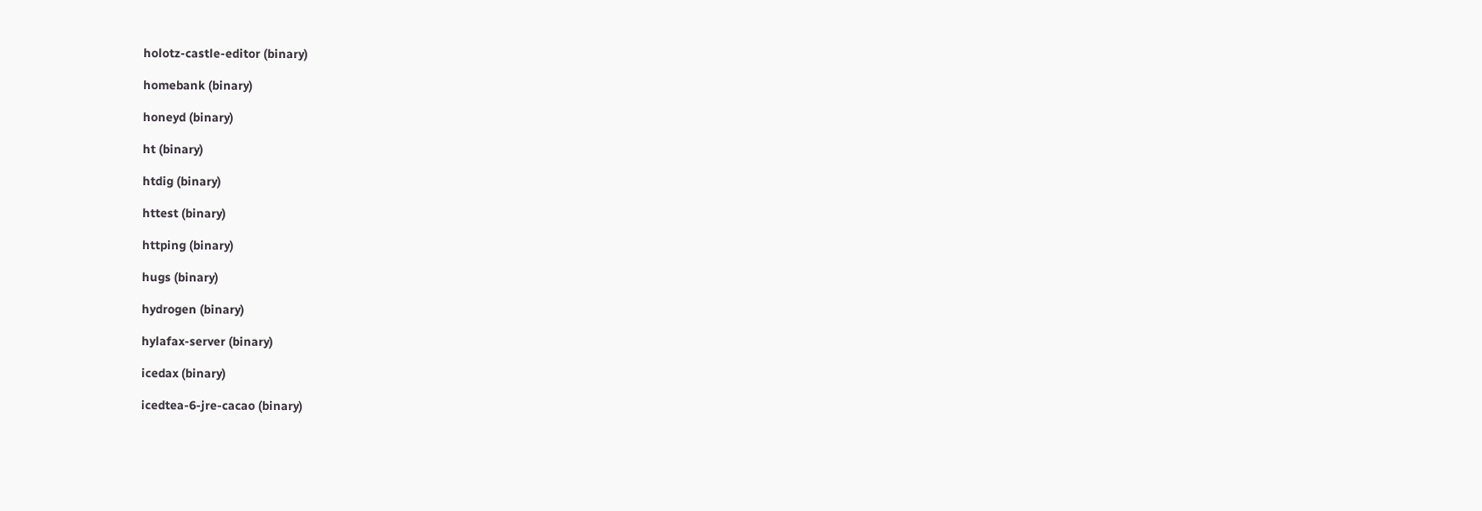holotz-castle-editor (binary)

homebank (binary)

honeyd (binary)

ht (binary)

htdig (binary)

httest (binary)

httping (binary)

hugs (binary)

hydrogen (binary)

hylafax-server (binary)

icedax (binary)

icedtea-6-jre-cacao (binary)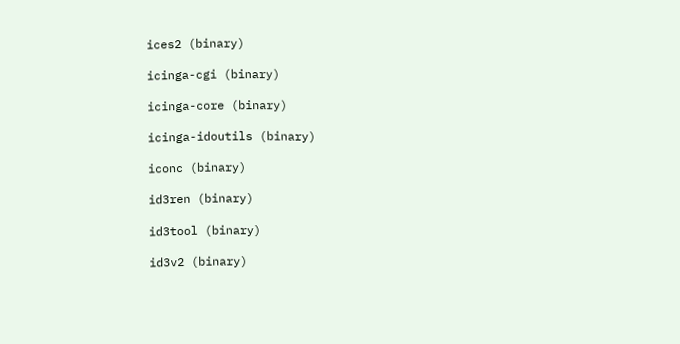ices2 (binary)

icinga-cgi (binary)

icinga-core (binary)

icinga-idoutils (binary)

iconc (binary)

id3ren (binary)

id3tool (binary)

id3v2 (binary)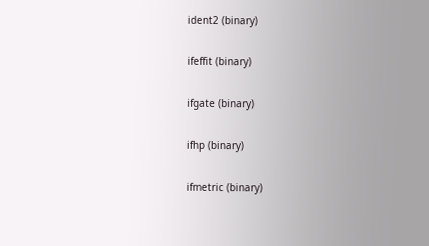ident2 (binary)

ifeffit (binary)

ifgate (binary)

ifhp (binary)

ifmetric (binary)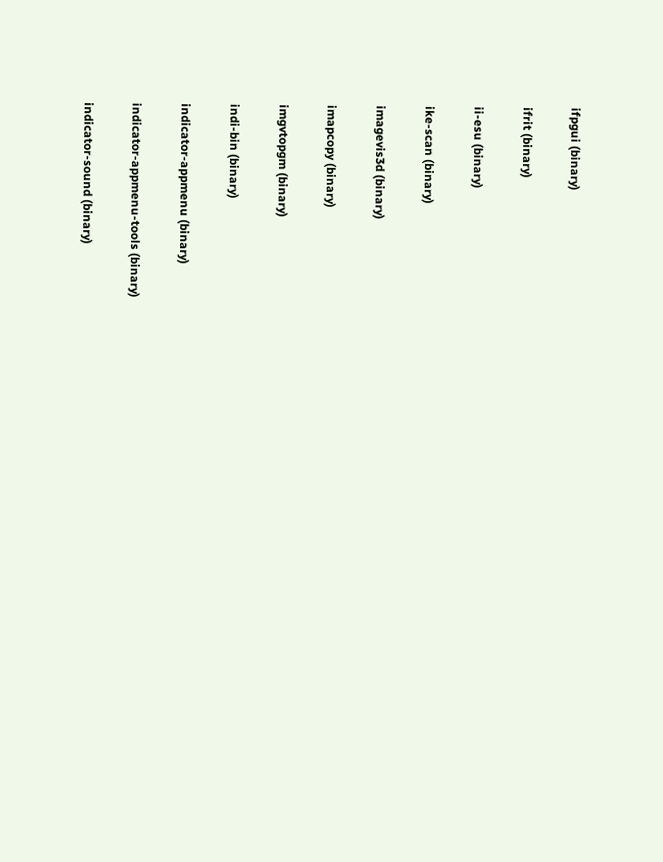ifpgui (binary)

ifrit (binary)

ii-esu (binary)

ike-scan (binary)

imagevis3d (binary)

imapcopy (binary)

imgvtopgm (binary)

indi-bin (binary)

indicator-appmenu (binary)

indicator-appmenu-tools (binary)

indicator-sound (binary)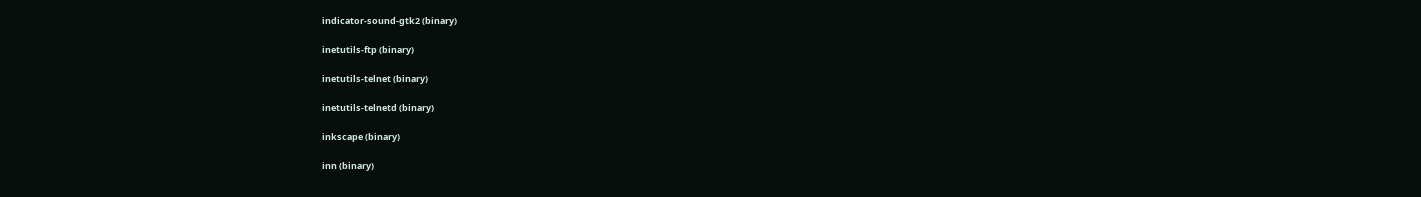indicator-sound-gtk2 (binary)

inetutils-ftp (binary)

inetutils-telnet (binary)

inetutils-telnetd (binary)

inkscape (binary)

inn (binary)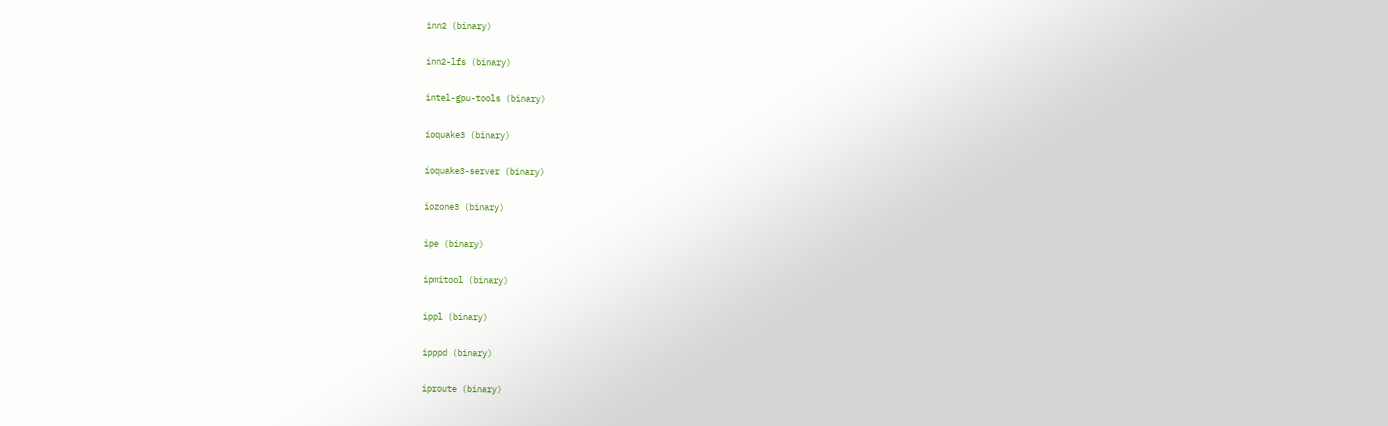inn2 (binary)

inn2-lfs (binary)

intel-gpu-tools (binary)

ioquake3 (binary)

ioquake3-server (binary)

iozone3 (binary)

ipe (binary)

ipmitool (binary)

ippl (binary)

ipppd (binary)

iproute (binary)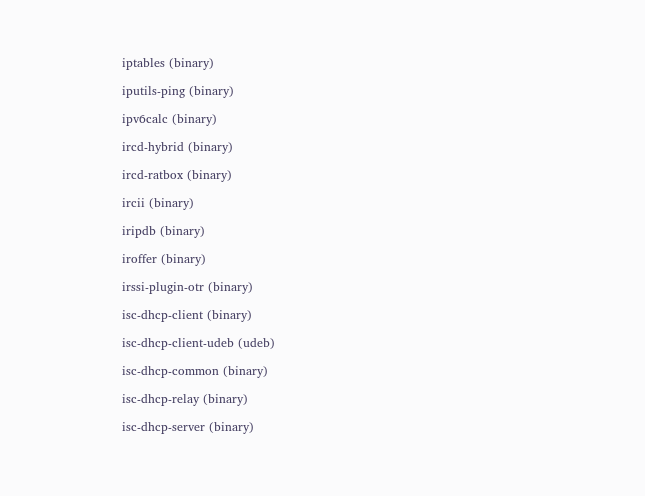iptables (binary)

iputils-ping (binary)

ipv6calc (binary)

ircd-hybrid (binary)

ircd-ratbox (binary)

ircii (binary)

iripdb (binary)

iroffer (binary)

irssi-plugin-otr (binary)

isc-dhcp-client (binary)

isc-dhcp-client-udeb (udeb)

isc-dhcp-common (binary)

isc-dhcp-relay (binary)

isc-dhcp-server (binary)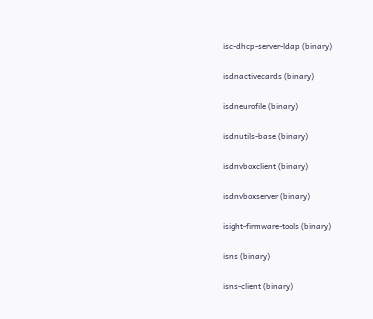isc-dhcp-server-ldap (binary)

isdnactivecards (binary)

isdneurofile (binary)

isdnutils-base (binary)

isdnvboxclient (binary)

isdnvboxserver (binary)

isight-firmware-tools (binary)

isns (binary)

isns-client (binary)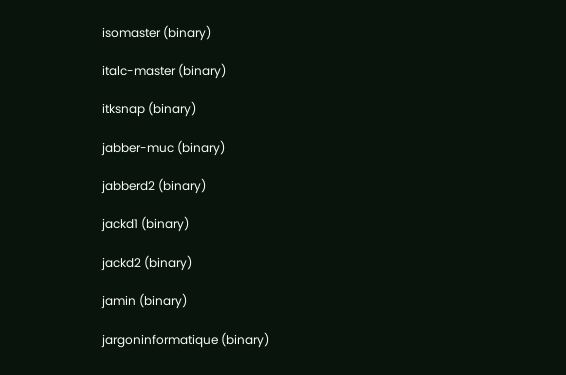isomaster (binary)

italc-master (binary)

itksnap (binary)

jabber-muc (binary)

jabberd2 (binary)

jackd1 (binary)

jackd2 (binary)

jamin (binary)

jargoninformatique (binary)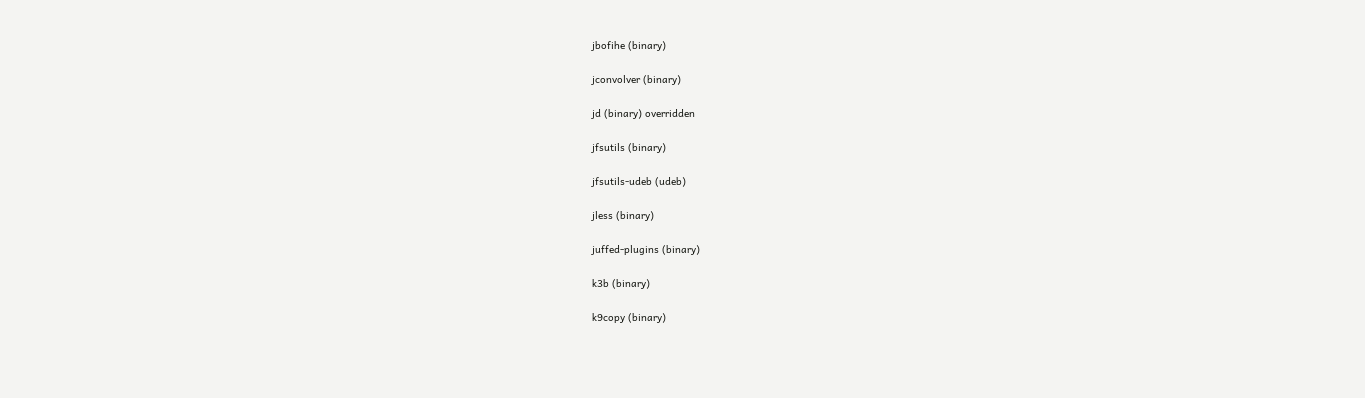jbofihe (binary)

jconvolver (binary)

jd (binary) overridden

jfsutils (binary)

jfsutils-udeb (udeb)

jless (binary)

juffed-plugins (binary)

k3b (binary)

k9copy (binary)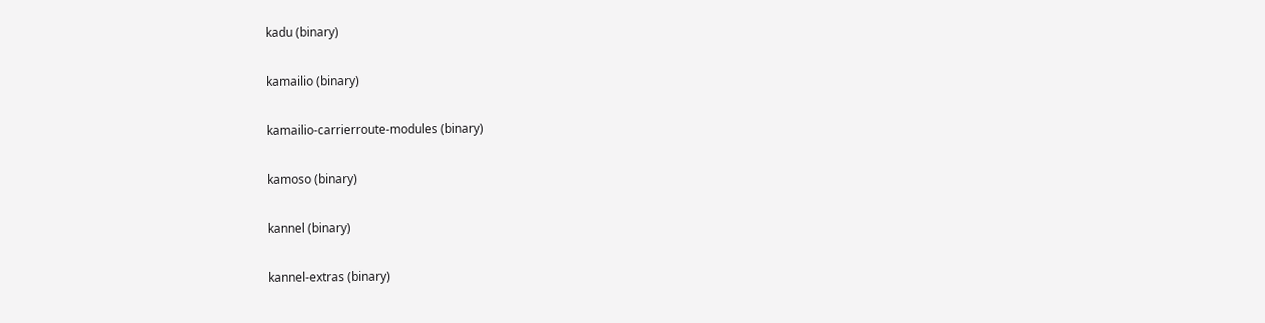kadu (binary)

kamailio (binary)

kamailio-carrierroute-modules (binary)

kamoso (binary)

kannel (binary)

kannel-extras (binary)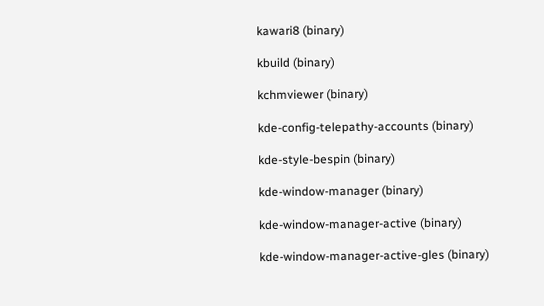kawari8 (binary)

kbuild (binary)

kchmviewer (binary)

kde-config-telepathy-accounts (binary)

kde-style-bespin (binary)

kde-window-manager (binary)

kde-window-manager-active (binary)

kde-window-manager-active-gles (binary)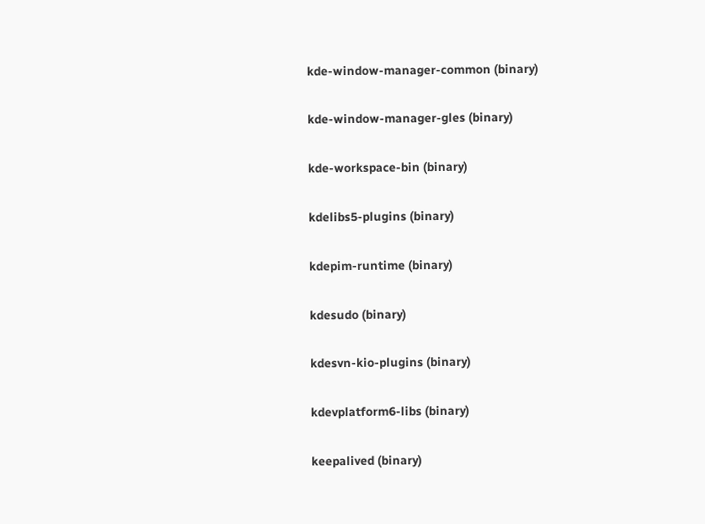kde-window-manager-common (binary)

kde-window-manager-gles (binary)

kde-workspace-bin (binary)

kdelibs5-plugins (binary)

kdepim-runtime (binary)

kdesudo (binary)

kdesvn-kio-plugins (binary)

kdevplatform6-libs (binary)

keepalived (binary)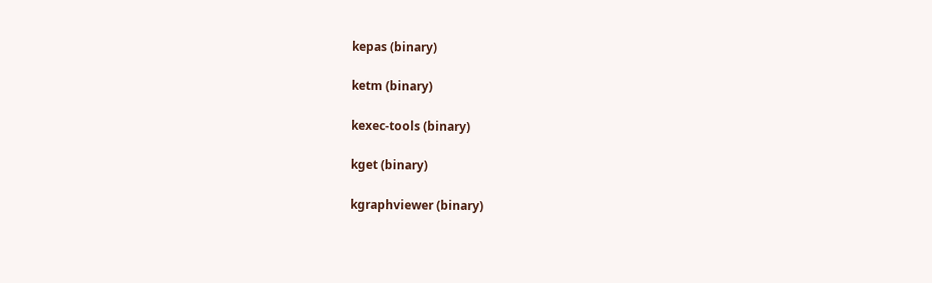kepas (binary)

ketm (binary)

kexec-tools (binary)

kget (binary)

kgraphviewer (binary)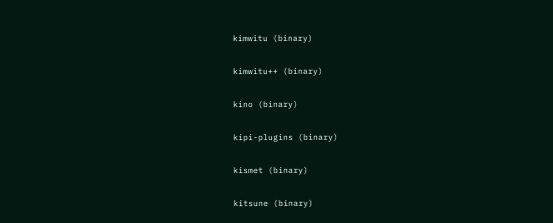kimwitu (binary)

kimwitu++ (binary)

kino (binary)

kipi-plugins (binary)

kismet (binary)

kitsune (binary)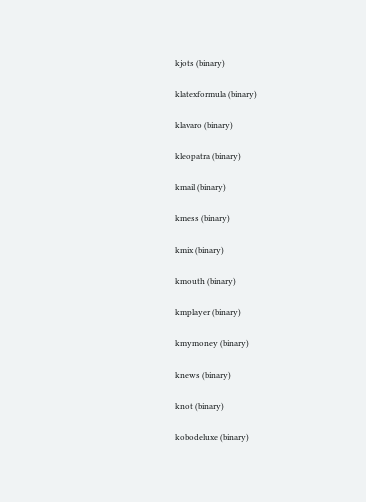kjots (binary)

klatexformula (binary)

klavaro (binary)

kleopatra (binary)

kmail (binary)

kmess (binary)

kmix (binary)

kmouth (binary)

kmplayer (binary)

kmymoney (binary)

knews (binary)

knot (binary)

kobodeluxe (binary)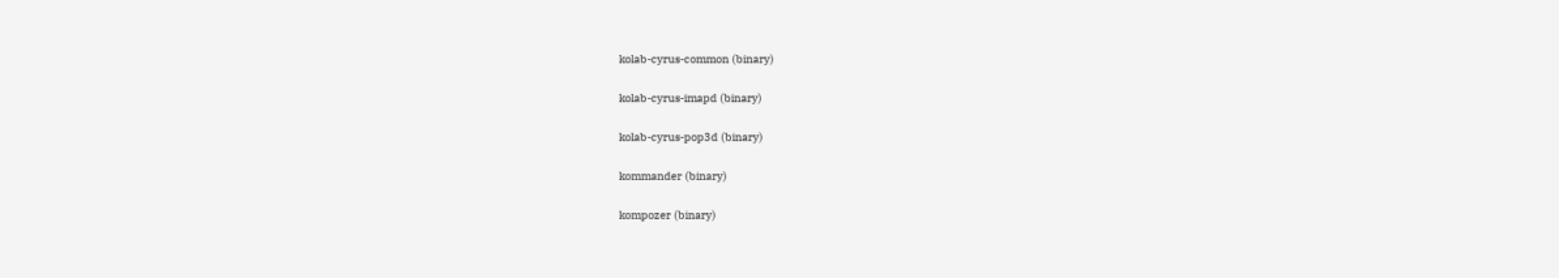kolab-cyrus-common (binary)

kolab-cyrus-imapd (binary)

kolab-cyrus-pop3d (binary)

kommander (binary)

kompozer (binary)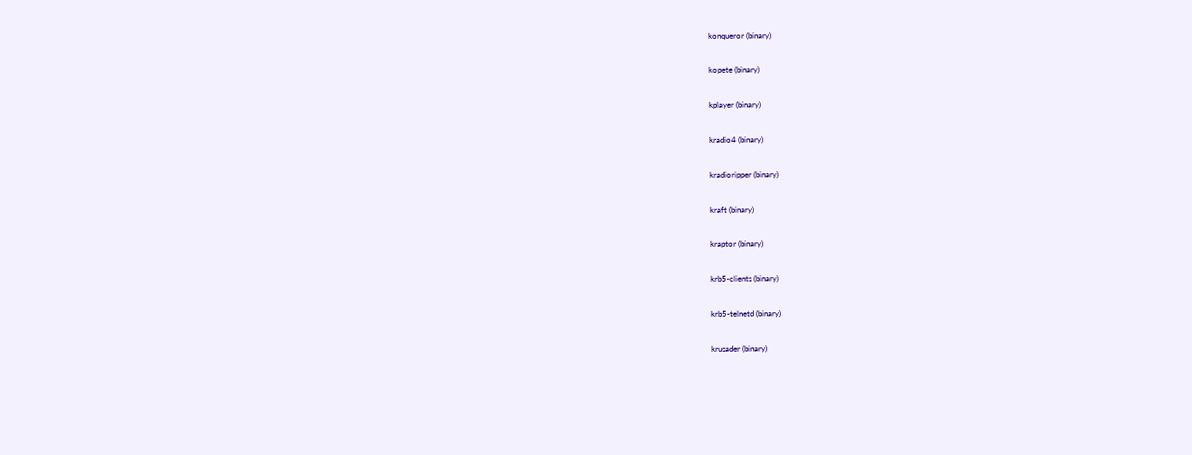konqueror (binary)

kopete (binary)

kplayer (binary)

kradio4 (binary)

kradioripper (binary)

kraft (binary)

kraptor (binary)

krb5-clients (binary)

krb5-telnetd (binary)

krusader (binary)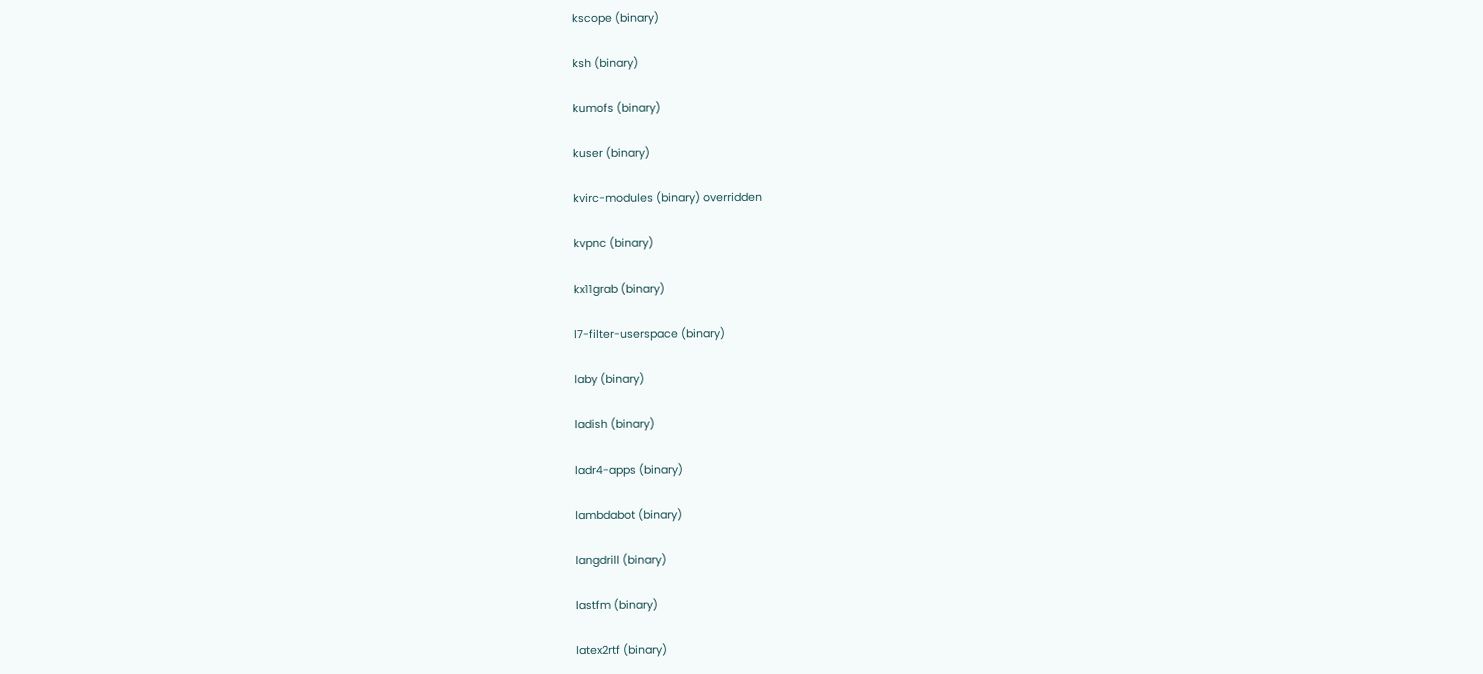kscope (binary)

ksh (binary)

kumofs (binary)

kuser (binary)

kvirc-modules (binary) overridden

kvpnc (binary)

kx11grab (binary)

l7-filter-userspace (binary)

laby (binary)

ladish (binary)

ladr4-apps (binary)

lambdabot (binary)

langdrill (binary)

lastfm (binary)

latex2rtf (binary)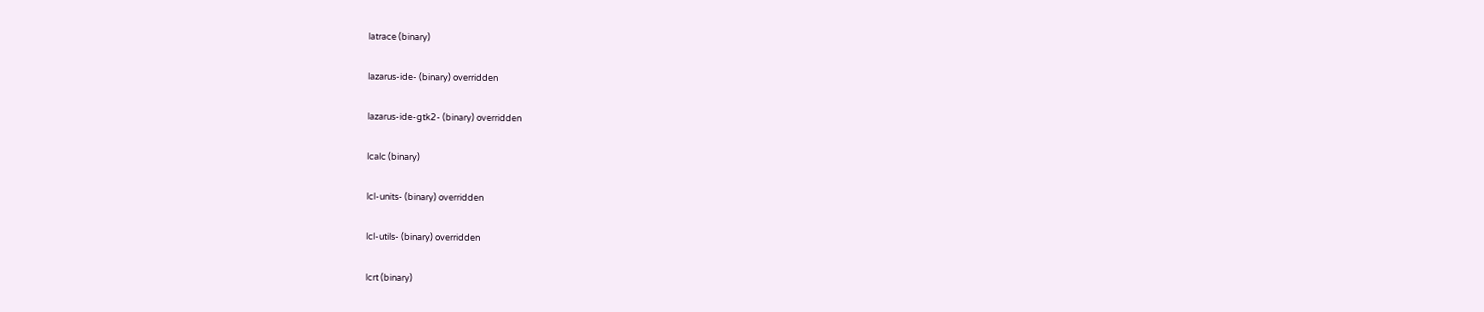latrace (binary)

lazarus-ide- (binary) overridden

lazarus-ide-gtk2- (binary) overridden

lcalc (binary)

lcl-units- (binary) overridden

lcl-utils- (binary) overridden

lcrt (binary)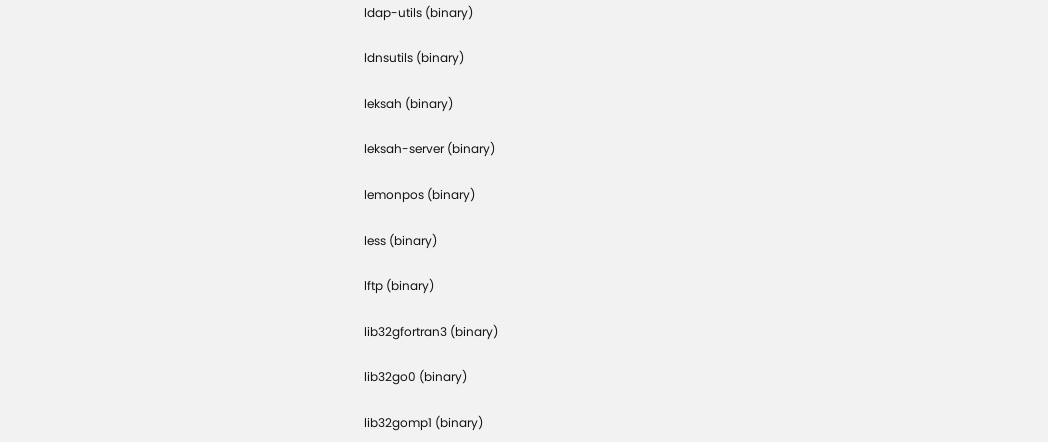ldap-utils (binary)

ldnsutils (binary)

leksah (binary)

leksah-server (binary)

lemonpos (binary)

less (binary)

lftp (binary)

lib32gfortran3 (binary)

lib32go0 (binary)

lib32gomp1 (binary)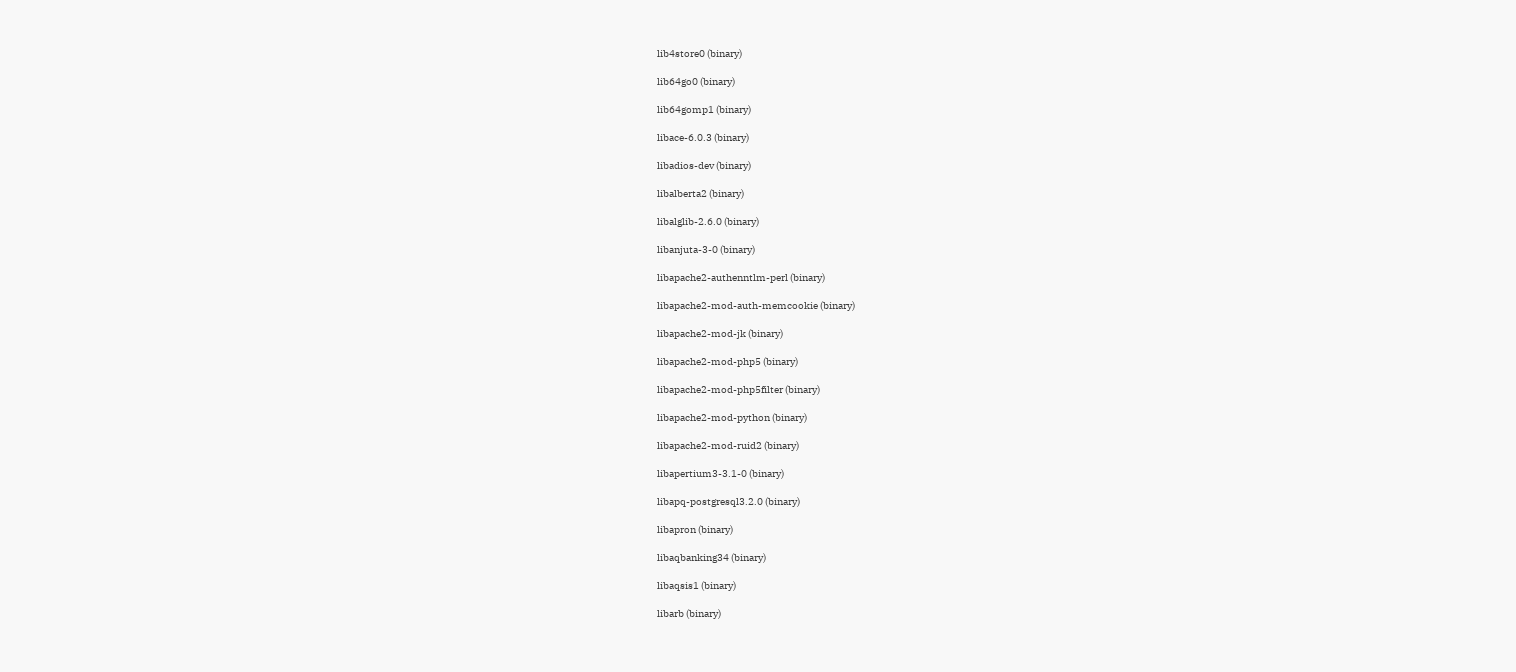lib4store0 (binary)

lib64go0 (binary)

lib64gomp1 (binary)

libace-6.0.3 (binary)

libadios-dev (binary)

libalberta2 (binary)

libalglib-2.6.0 (binary)

libanjuta-3-0 (binary)

libapache2-authenntlm-perl (binary)

libapache2-mod-auth-memcookie (binary)

libapache2-mod-jk (binary)

libapache2-mod-php5 (binary)

libapache2-mod-php5filter (binary)

libapache2-mod-python (binary)

libapache2-mod-ruid2 (binary)

libapertium3-3.1-0 (binary)

libapq-postgresql3.2.0 (binary)

libapron (binary)

libaqbanking34 (binary)

libaqsis1 (binary)

libarb (binary)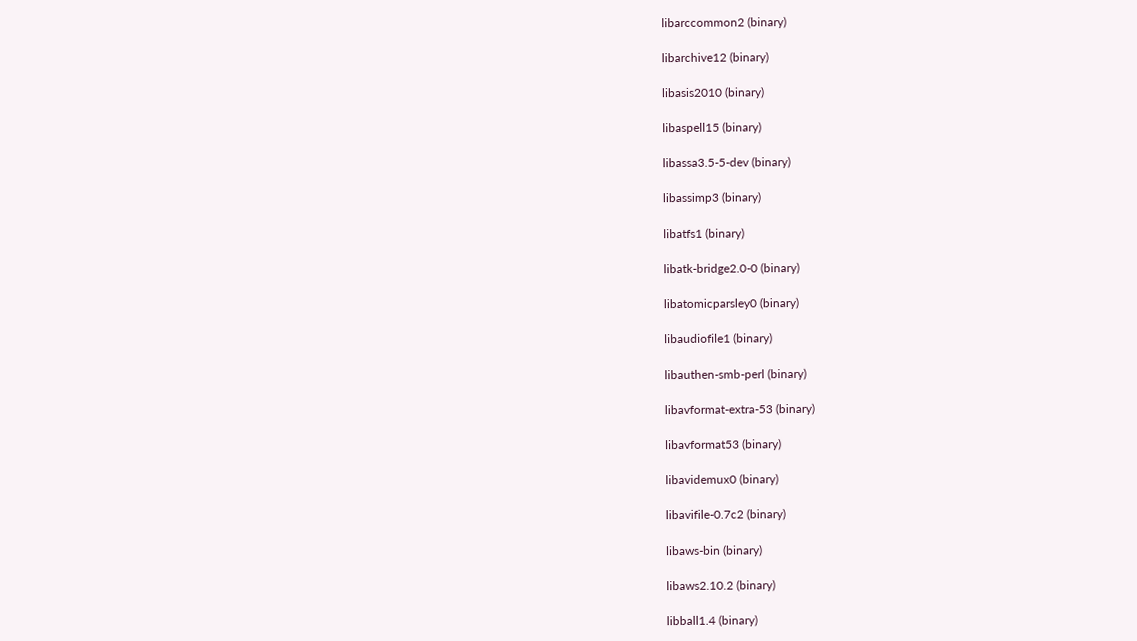libarccommon2 (binary)

libarchive12 (binary)

libasis2010 (binary)

libaspell15 (binary)

libassa3.5-5-dev (binary)

libassimp3 (binary)

libatfs1 (binary)

libatk-bridge2.0-0 (binary)

libatomicparsley0 (binary)

libaudiofile1 (binary)

libauthen-smb-perl (binary)

libavformat-extra-53 (binary)

libavformat53 (binary)

libavidemux0 (binary)

libavifile-0.7c2 (binary)

libaws-bin (binary)

libaws2.10.2 (binary)

libball1.4 (binary)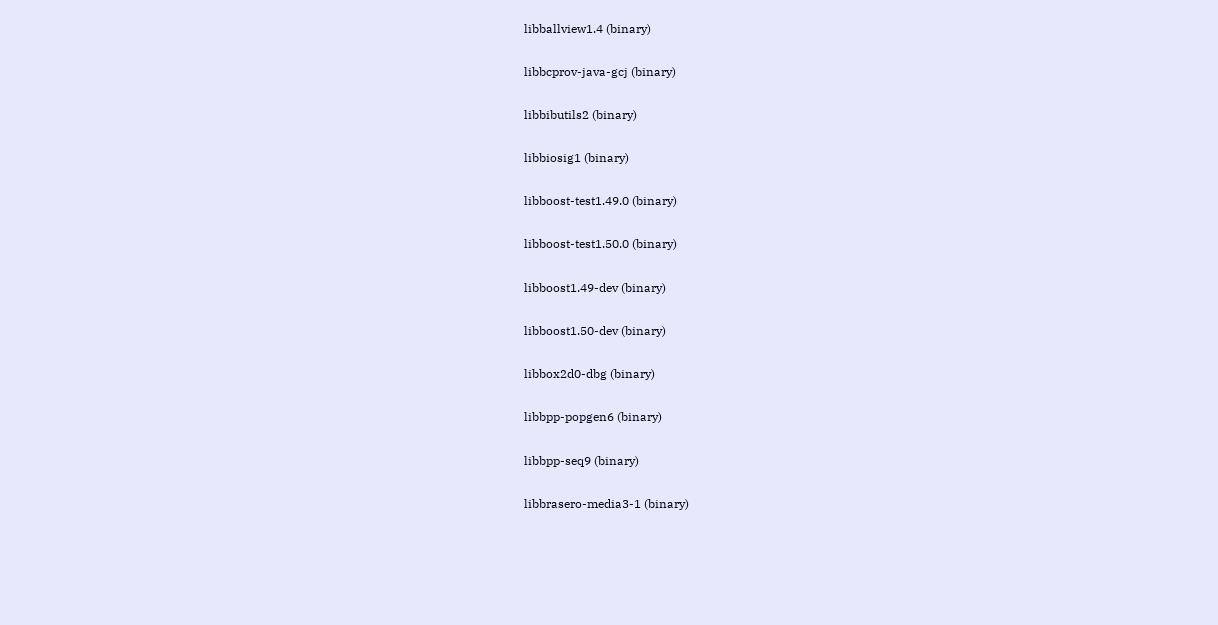libballview1.4 (binary)

libbcprov-java-gcj (binary)

libbibutils2 (binary)

libbiosig1 (binary)

libboost-test1.49.0 (binary)

libboost-test1.50.0 (binary)

libboost1.49-dev (binary)

libboost1.50-dev (binary)

libbox2d0-dbg (binary)

libbpp-popgen6 (binary)

libbpp-seq9 (binary)

libbrasero-media3-1 (binary)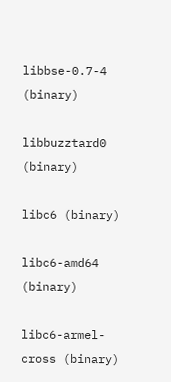libbse-0.7-4 (binary)

libbuzztard0 (binary)

libc6 (binary)

libc6-amd64 (binary)

libc6-armel-cross (binary)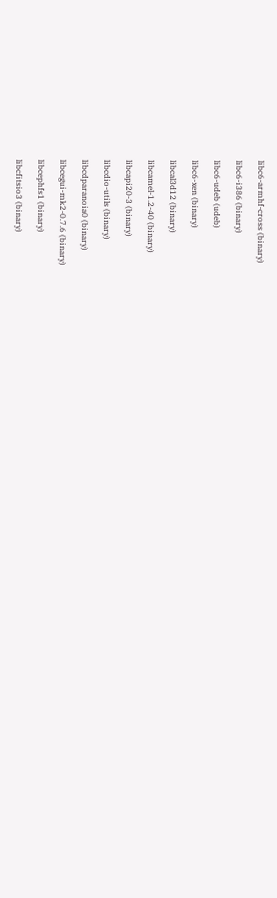libc6-armhf-cross (binary)

libc6-i386 (binary)

libc6-udeb (udeb)

libc6-xen (binary)

libcal3d12 (binary)

libcamel-1.2-40 (binary)

libcapi20-3 (binary)

libcdio-utils (binary)

libcdparanoia0 (binary)

libcegui-mk2-0.7.6 (binary)

libcephfs1 (binary)

libcfitsio3 (binary)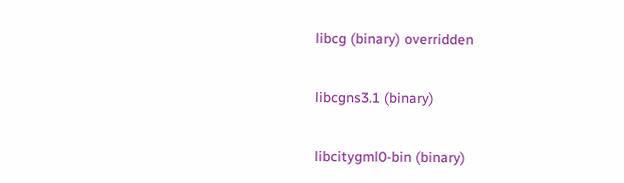libcg (binary) overridden

libcgns3.1 (binary)

libcitygml0-bin (binary)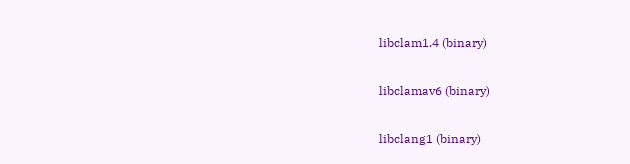libclam1.4 (binary)

libclamav6 (binary)

libclang1 (binary)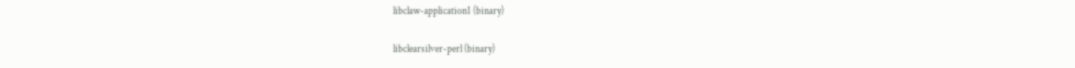libclaw-application1 (binary)

libclearsilver-perl (binary)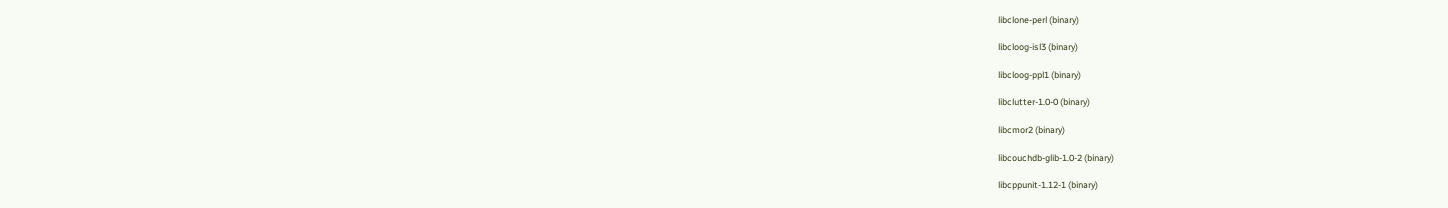libclone-perl (binary)

libcloog-isl3 (binary)

libcloog-ppl1 (binary)

libclutter-1.0-0 (binary)

libcmor2 (binary)

libcouchdb-glib-1.0-2 (binary)

libcppunit-1.12-1 (binary)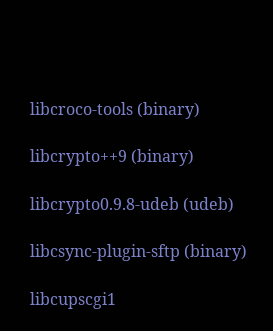libcroco-tools (binary)

libcrypto++9 (binary)

libcrypto0.9.8-udeb (udeb)

libcsync-plugin-sftp (binary)

libcupscgi1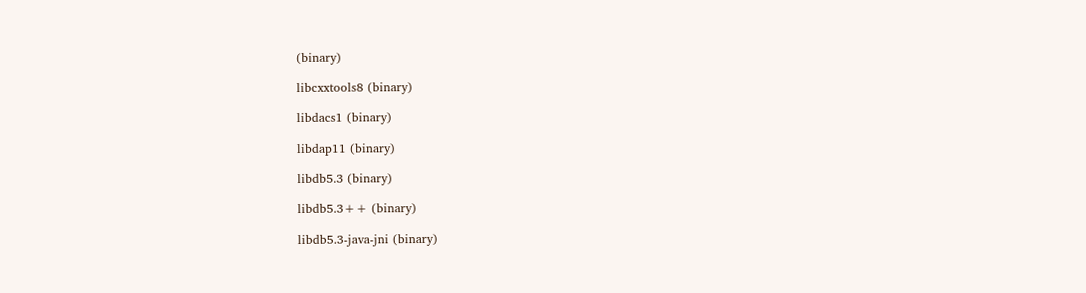(binary)

libcxxtools8 (binary)

libdacs1 (binary)

libdap11 (binary)

libdb5.3 (binary)

libdb5.3++ (binary)

libdb5.3-java-jni (binary)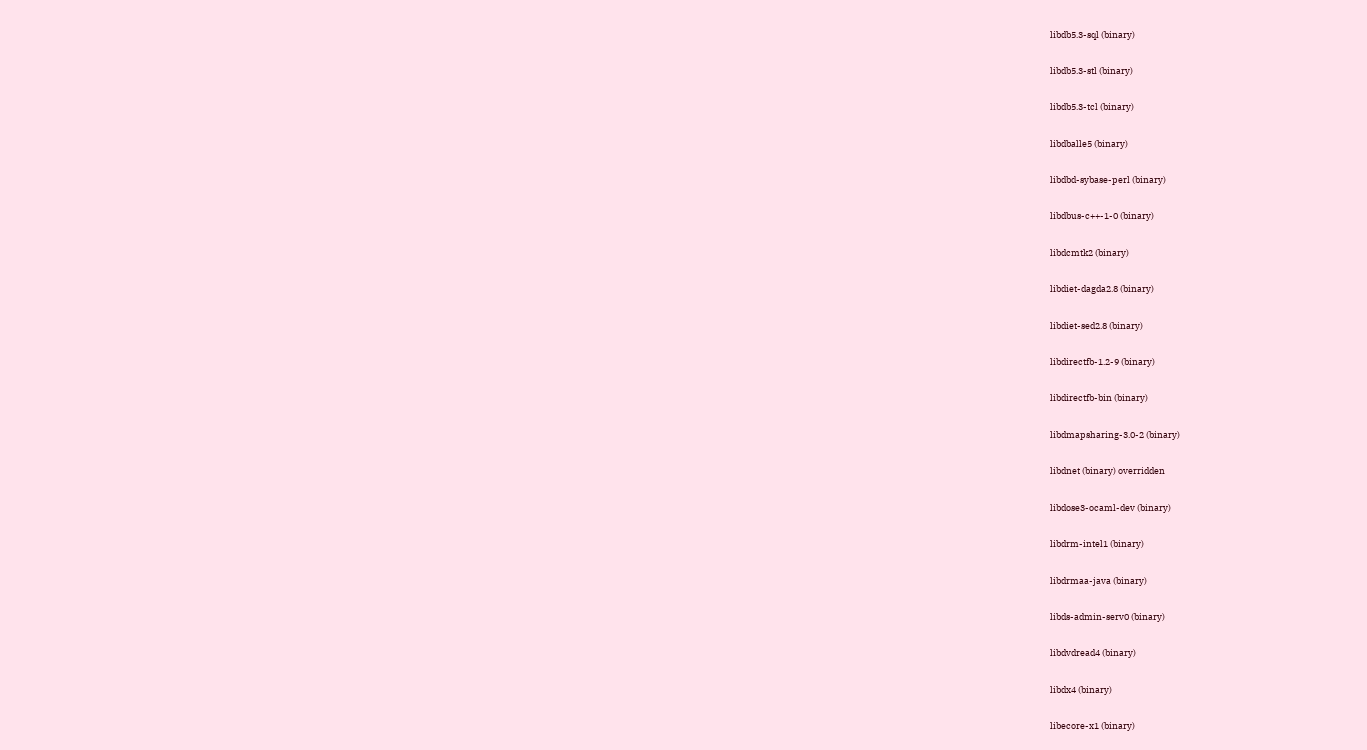libdb5.3-sql (binary)

libdb5.3-stl (binary)

libdb5.3-tcl (binary)

libdballe5 (binary)

libdbd-sybase-perl (binary)

libdbus-c++-1-0 (binary)

libdcmtk2 (binary)

libdiet-dagda2.8 (binary)

libdiet-sed2.8 (binary)

libdirectfb-1.2-9 (binary)

libdirectfb-bin (binary)

libdmapsharing-3.0-2 (binary)

libdnet (binary) overridden

libdose3-ocaml-dev (binary)

libdrm-intel1 (binary)

libdrmaa-java (binary)

libds-admin-serv0 (binary)

libdvdread4 (binary)

libdx4 (binary)

libecore-x1 (binary)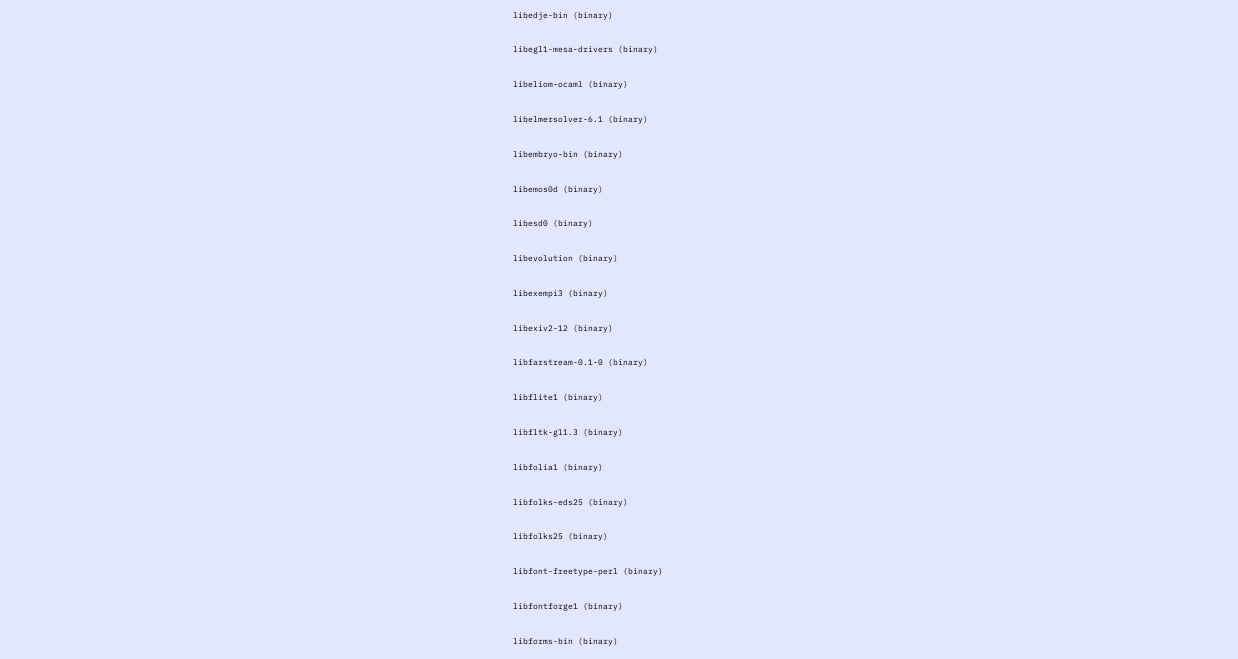libedje-bin (binary)

libegl1-mesa-drivers (binary)

libeliom-ocaml (binary)

libelmersolver-6.1 (binary)

libembryo-bin (binary)

libemos0d (binary)

libesd0 (binary)

libevolution (binary)

libexempi3 (binary)

libexiv2-12 (binary)

libfarstream-0.1-0 (binary)

libflite1 (binary)

libfltk-gl1.3 (binary)

libfolia1 (binary)

libfolks-eds25 (binary)

libfolks25 (binary)

libfont-freetype-perl (binary)

libfontforge1 (binary)

libforms-bin (binary)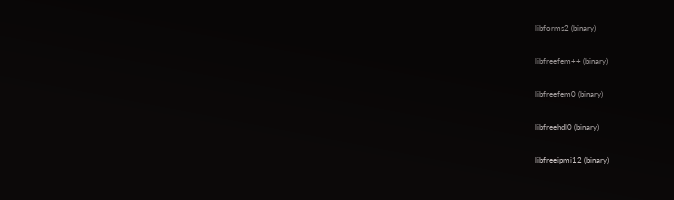libforms2 (binary)

libfreefem++ (binary)

libfreefem0 (binary)

libfreehdl0 (binary)

libfreeipmi12 (binary)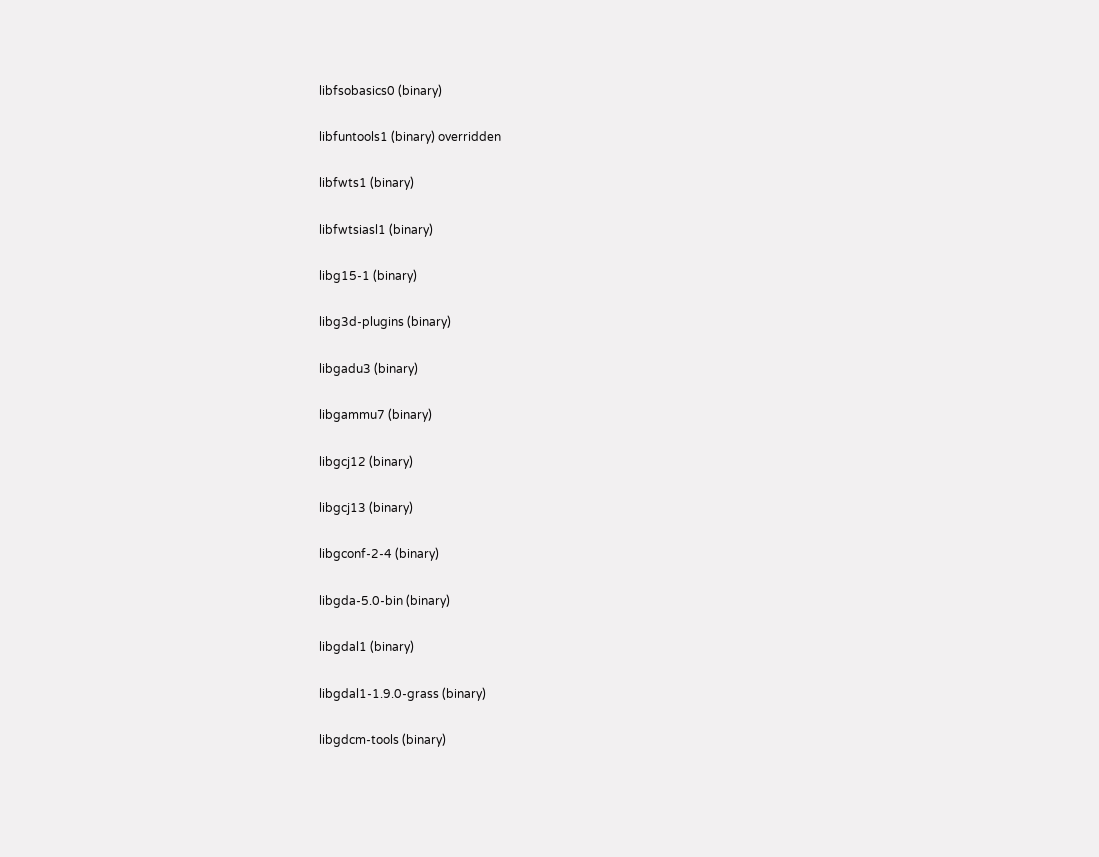libfsobasics0 (binary)

libfuntools1 (binary) overridden

libfwts1 (binary)

libfwtsiasl1 (binary)

libg15-1 (binary)

libg3d-plugins (binary)

libgadu3 (binary)

libgammu7 (binary)

libgcj12 (binary)

libgcj13 (binary)

libgconf-2-4 (binary)

libgda-5.0-bin (binary)

libgdal1 (binary)

libgdal1-1.9.0-grass (binary)

libgdcm-tools (binary)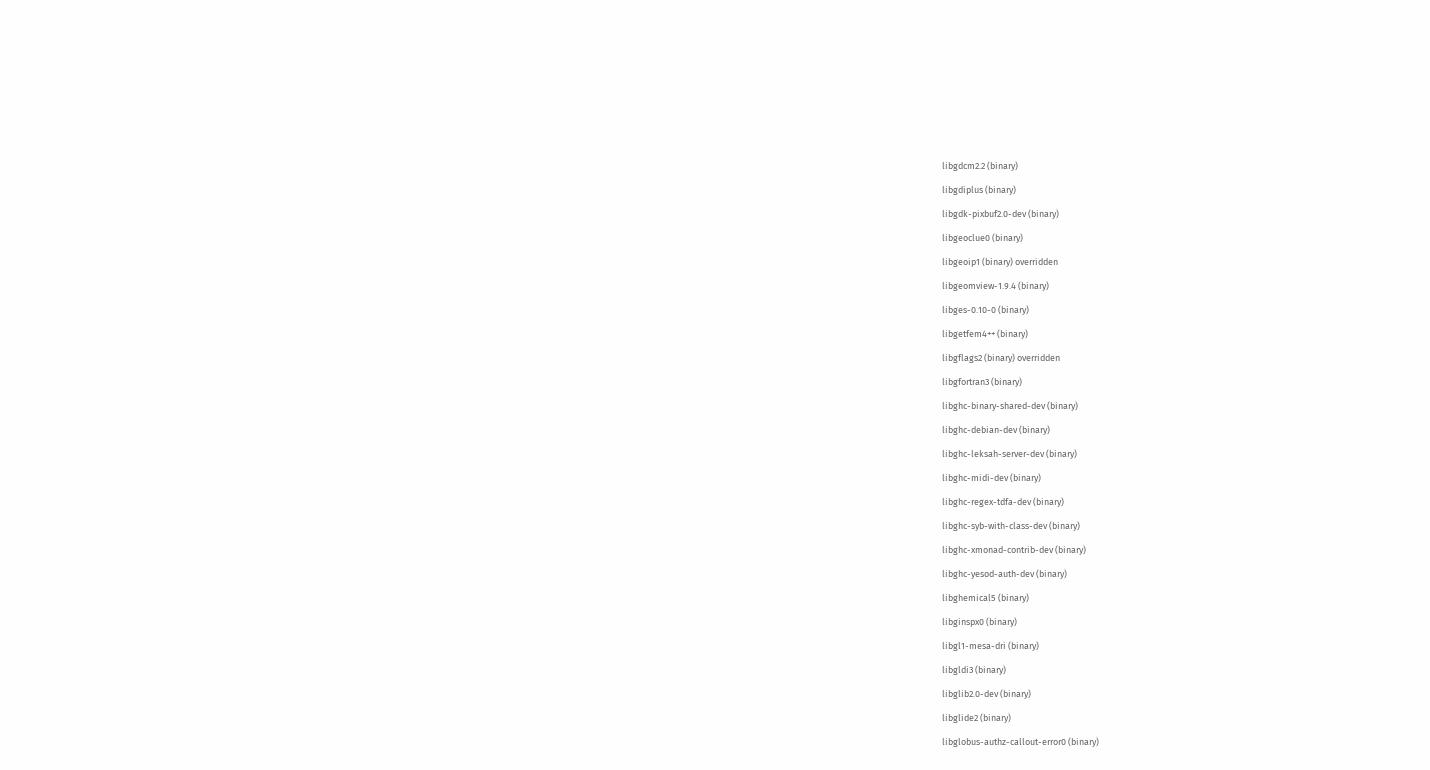libgdcm2.2 (binary)

libgdiplus (binary)

libgdk-pixbuf2.0-dev (binary)

libgeoclue0 (binary)

libgeoip1 (binary) overridden

libgeomview-1.9.4 (binary)

libges-0.10-0 (binary)

libgetfem4++ (binary)

libgflags2 (binary) overridden

libgfortran3 (binary)

libghc-binary-shared-dev (binary)

libghc-debian-dev (binary)

libghc-leksah-server-dev (binary)

libghc-midi-dev (binary)

libghc-regex-tdfa-dev (binary)

libghc-syb-with-class-dev (binary)

libghc-xmonad-contrib-dev (binary)

libghc-yesod-auth-dev (binary)

libghemical5 (binary)

libginspx0 (binary)

libgl1-mesa-dri (binary)

libgldi3 (binary)

libglib2.0-dev (binary)

libglide2 (binary)

libglobus-authz-callout-error0 (binary)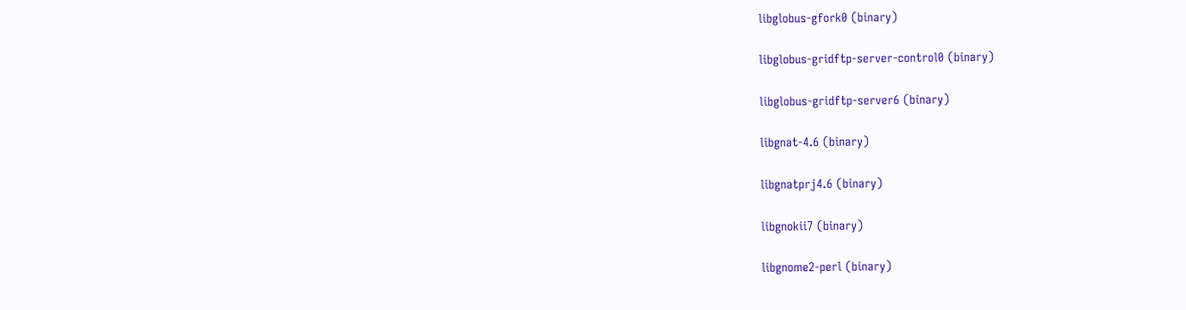libglobus-gfork0 (binary)

libglobus-gridftp-server-control0 (binary)

libglobus-gridftp-server6 (binary)

libgnat-4.6 (binary)

libgnatprj4.6 (binary)

libgnokii7 (binary)

libgnome2-perl (binary)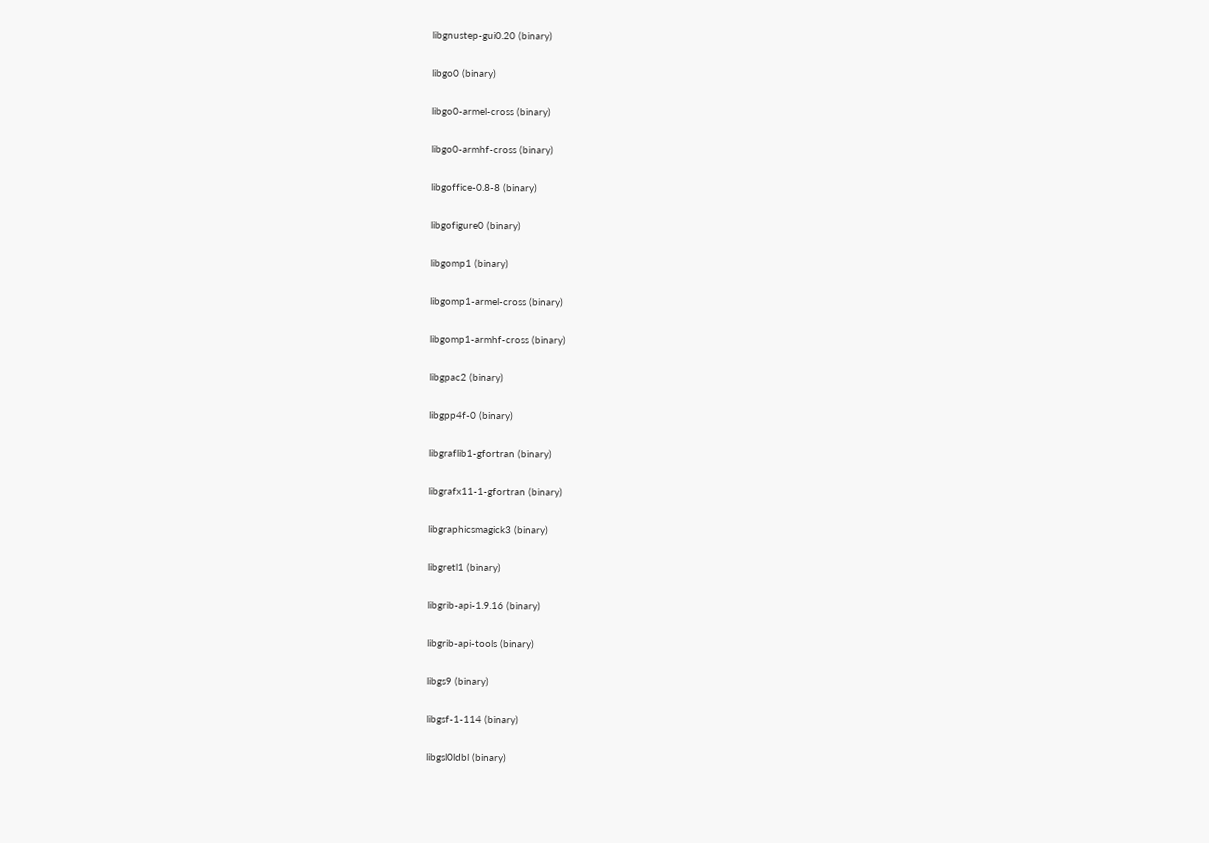libgnustep-gui0.20 (binary)

libgo0 (binary)

libgo0-armel-cross (binary)

libgo0-armhf-cross (binary)

libgoffice-0.8-8 (binary)

libgofigure0 (binary)

libgomp1 (binary)

libgomp1-armel-cross (binary)

libgomp1-armhf-cross (binary)

libgpac2 (binary)

libgpp4f-0 (binary)

libgraflib1-gfortran (binary)

libgrafx11-1-gfortran (binary)

libgraphicsmagick3 (binary)

libgretl1 (binary)

libgrib-api-1.9.16 (binary)

libgrib-api-tools (binary)

libgs9 (binary)

libgsf-1-114 (binary)

libgsl0ldbl (binary)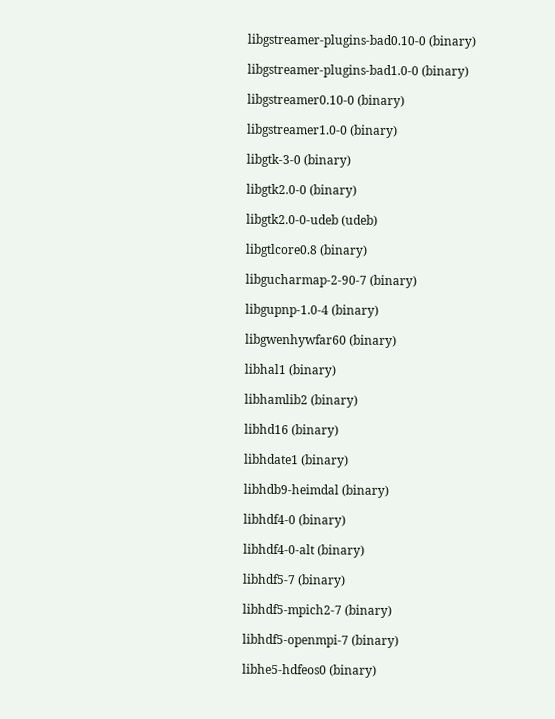libgstreamer-plugins-bad0.10-0 (binary)

libgstreamer-plugins-bad1.0-0 (binary)

libgstreamer0.10-0 (binary)

libgstreamer1.0-0 (binary)

libgtk-3-0 (binary)

libgtk2.0-0 (binary)

libgtk2.0-0-udeb (udeb)

libgtlcore0.8 (binary)

libgucharmap-2-90-7 (binary)

libgupnp-1.0-4 (binary)

libgwenhywfar60 (binary)

libhal1 (binary)

libhamlib2 (binary)

libhd16 (binary)

libhdate1 (binary)

libhdb9-heimdal (binary)

libhdf4-0 (binary)

libhdf4-0-alt (binary)

libhdf5-7 (binary)

libhdf5-mpich2-7 (binary)

libhdf5-openmpi-7 (binary)

libhe5-hdfeos0 (binary)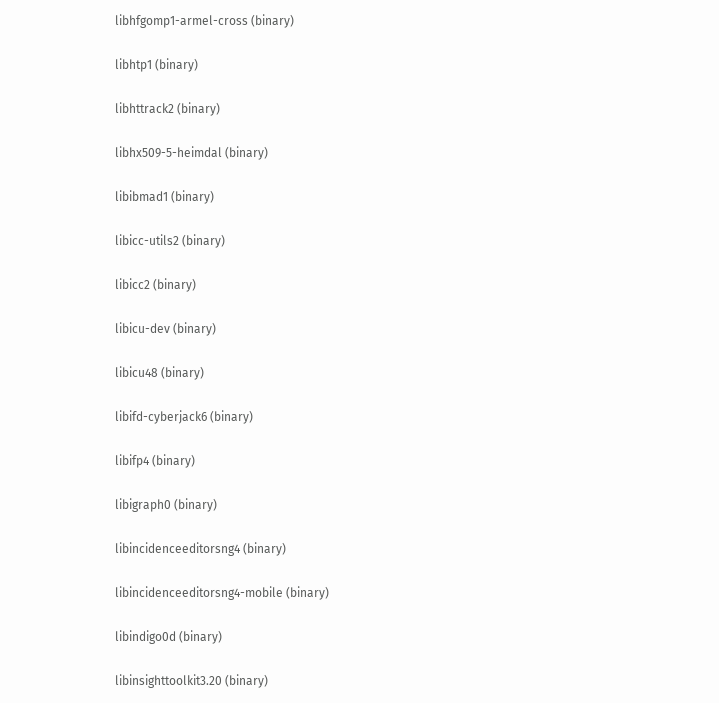libhfgomp1-armel-cross (binary)

libhtp1 (binary)

libhttrack2 (binary)

libhx509-5-heimdal (binary)

libibmad1 (binary)

libicc-utils2 (binary)

libicc2 (binary)

libicu-dev (binary)

libicu48 (binary)

libifd-cyberjack6 (binary)

libifp4 (binary)

libigraph0 (binary)

libincidenceeditorsng4 (binary)

libincidenceeditorsng4-mobile (binary)

libindigo0d (binary)

libinsighttoolkit3.20 (binary)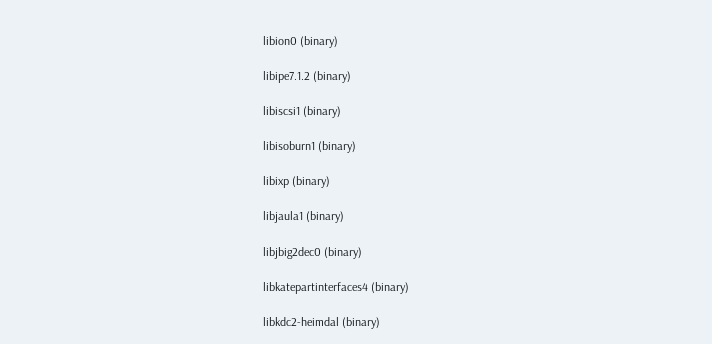libion0 (binary)

libipe7.1.2 (binary)

libiscsi1 (binary)

libisoburn1 (binary)

libixp (binary)

libjaula1 (binary)

libjbig2dec0 (binary)

libkatepartinterfaces4 (binary)

libkdc2-heimdal (binary)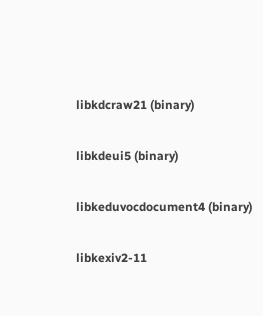libkdcraw21 (binary)

libkdeui5 (binary)

libkeduvocdocument4 (binary)

libkexiv2-11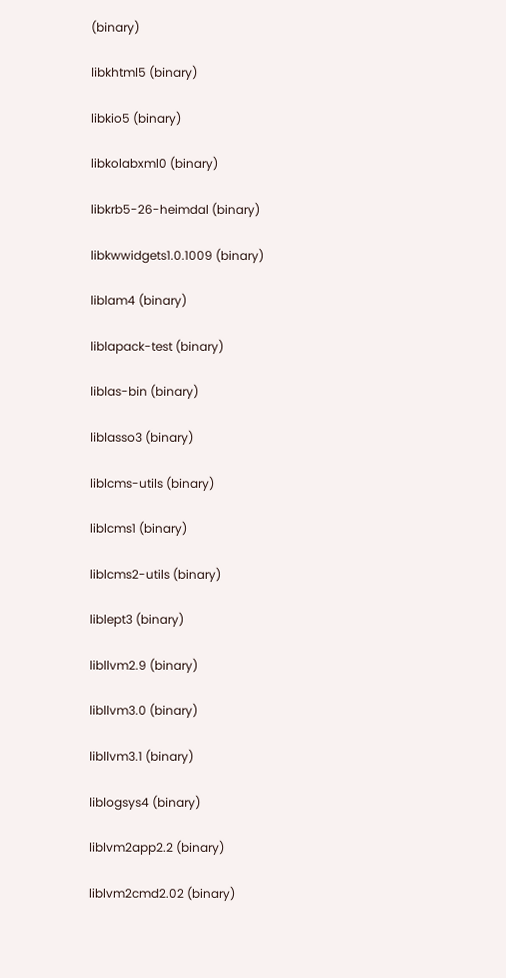(binary)

libkhtml5 (binary)

libkio5 (binary)

libkolabxml0 (binary)

libkrb5-26-heimdal (binary)

libkwwidgets1.0.1009 (binary)

liblam4 (binary)

liblapack-test (binary)

liblas-bin (binary)

liblasso3 (binary)

liblcms-utils (binary)

liblcms1 (binary)

liblcms2-utils (binary)

liblept3 (binary)

libllvm2.9 (binary)

libllvm3.0 (binary)

libllvm3.1 (binary)

liblogsys4 (binary)

liblvm2app2.2 (binary)

liblvm2cmd2.02 (binary)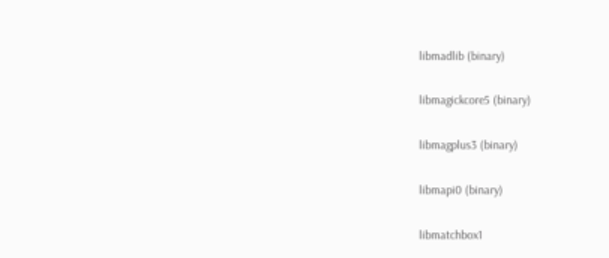libmadlib (binary)

libmagickcore5 (binary)

libmagplus3 (binary)

libmapi0 (binary)

libmatchbox1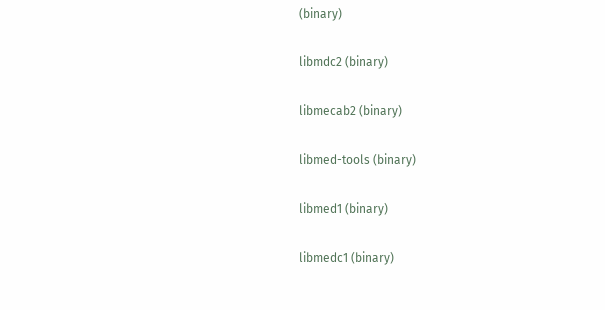(binary)

libmdc2 (binary)

libmecab2 (binary)

libmed-tools (binary)

libmed1 (binary)

libmedc1 (binary)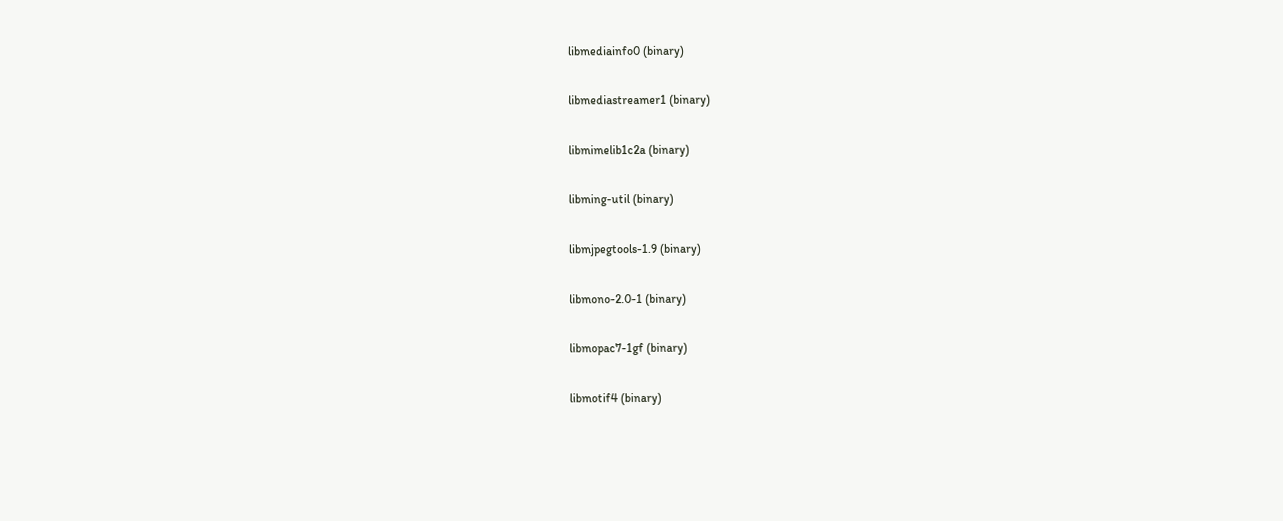libmediainfo0 (binary)

libmediastreamer1 (binary)

libmimelib1c2a (binary)

libming-util (binary)

libmjpegtools-1.9 (binary)

libmono-2.0-1 (binary)

libmopac7-1gf (binary)

libmotif4 (binary)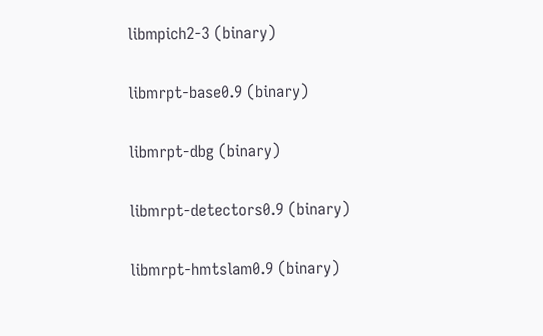libmpich2-3 (binary)

libmrpt-base0.9 (binary)

libmrpt-dbg (binary)

libmrpt-detectors0.9 (binary)

libmrpt-hmtslam0.9 (binary)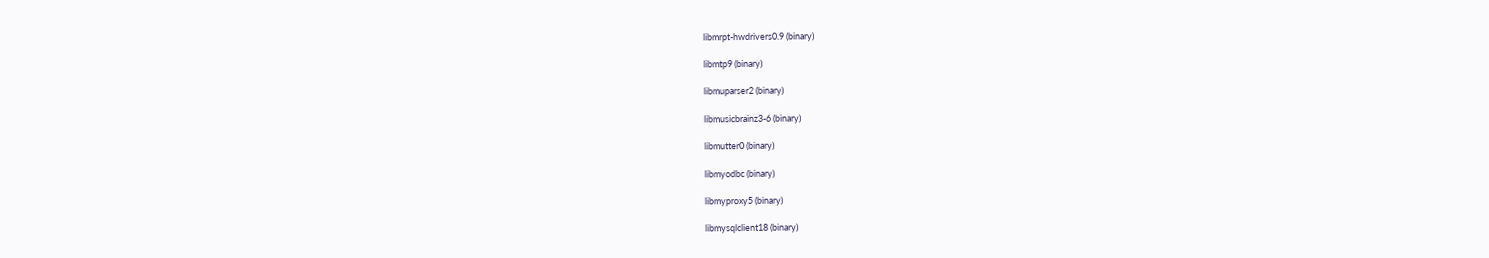libmrpt-hwdrivers0.9 (binary)

libmtp9 (binary)

libmuparser2 (binary)

libmusicbrainz3-6 (binary)

libmutter0 (binary)

libmyodbc (binary)

libmyproxy5 (binary)

libmysqlclient18 (binary)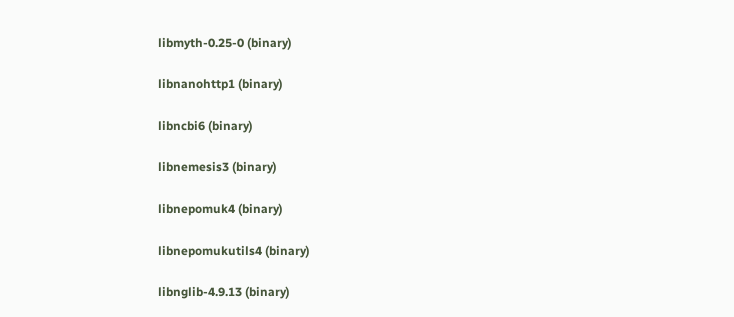libmyth-0.25-0 (binary)

libnanohttp1 (binary)

libncbi6 (binary)

libnemesis3 (binary)

libnepomuk4 (binary)

libnepomukutils4 (binary)

libnglib-4.9.13 (binary)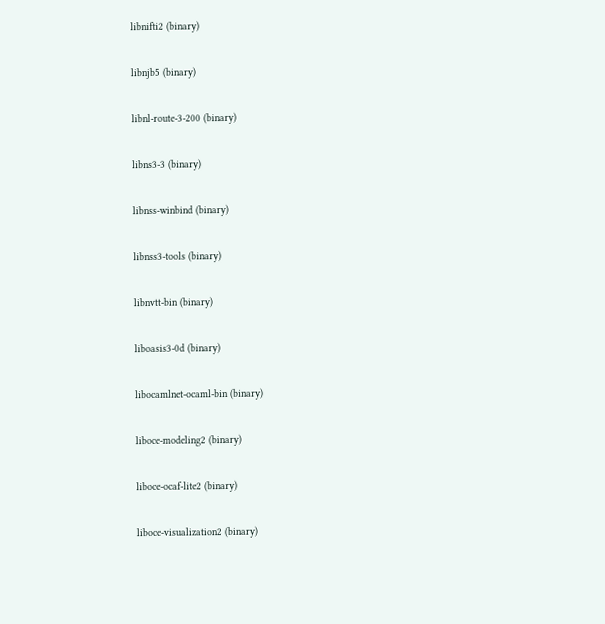libnifti2 (binary)

libnjb5 (binary)

libnl-route-3-200 (binary)

libns3-3 (binary)

libnss-winbind (binary)

libnss3-tools (binary)

libnvtt-bin (binary)

liboasis3-0d (binary)

libocamlnet-ocaml-bin (binary)

liboce-modeling2 (binary)

liboce-ocaf-lite2 (binary)

liboce-visualization2 (binary)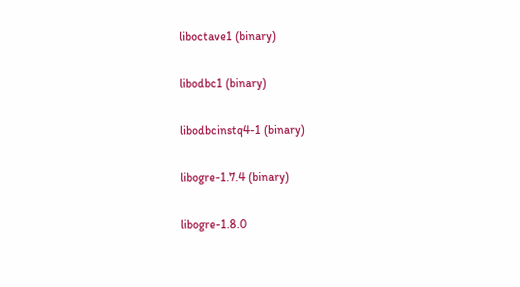liboctave1 (binary)

libodbc1 (binary)

libodbcinstq4-1 (binary)

libogre-1.7.4 (binary)

libogre-1.8.0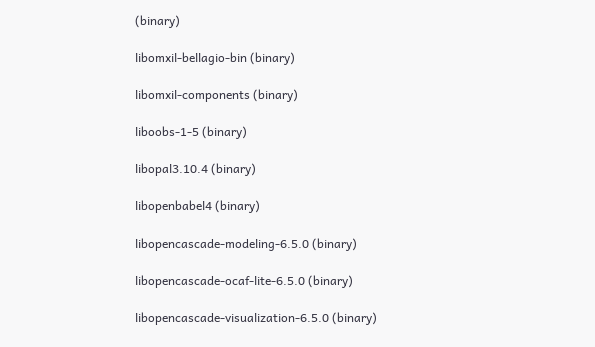(binary)

libomxil-bellagio-bin (binary)

libomxil-components (binary)

liboobs-1-5 (binary)

libopal3.10.4 (binary)

libopenbabel4 (binary)

libopencascade-modeling-6.5.0 (binary)

libopencascade-ocaf-lite-6.5.0 (binary)

libopencascade-visualization-6.5.0 (binary)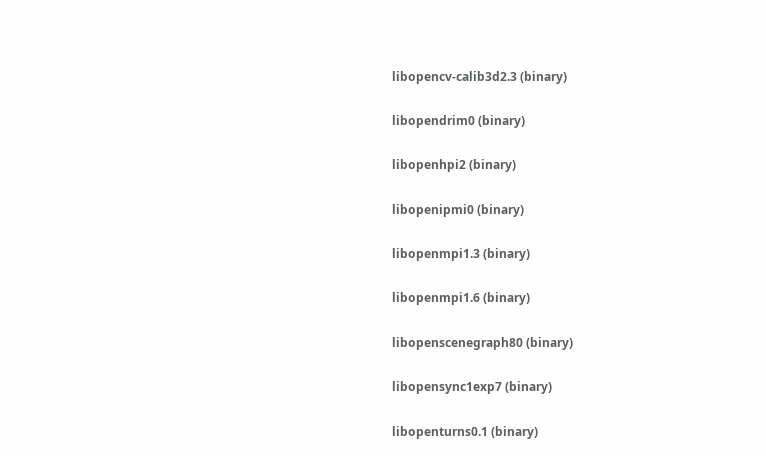libopencv-calib3d2.3 (binary)

libopendrim0 (binary)

libopenhpi2 (binary)

libopenipmi0 (binary)

libopenmpi1.3 (binary)

libopenmpi1.6 (binary)

libopenscenegraph80 (binary)

libopensync1exp7 (binary)

libopenturns0.1 (binary)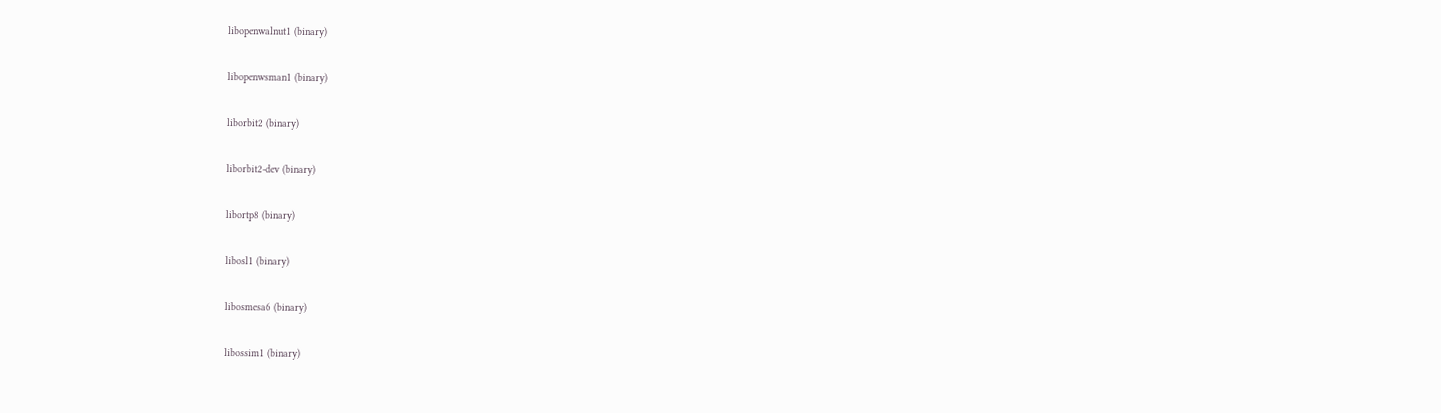libopenwalnut1 (binary)

libopenwsman1 (binary)

liborbit2 (binary)

liborbit2-dev (binary)

libortp8 (binary)

libosl1 (binary)

libosmesa6 (binary)

libossim1 (binary)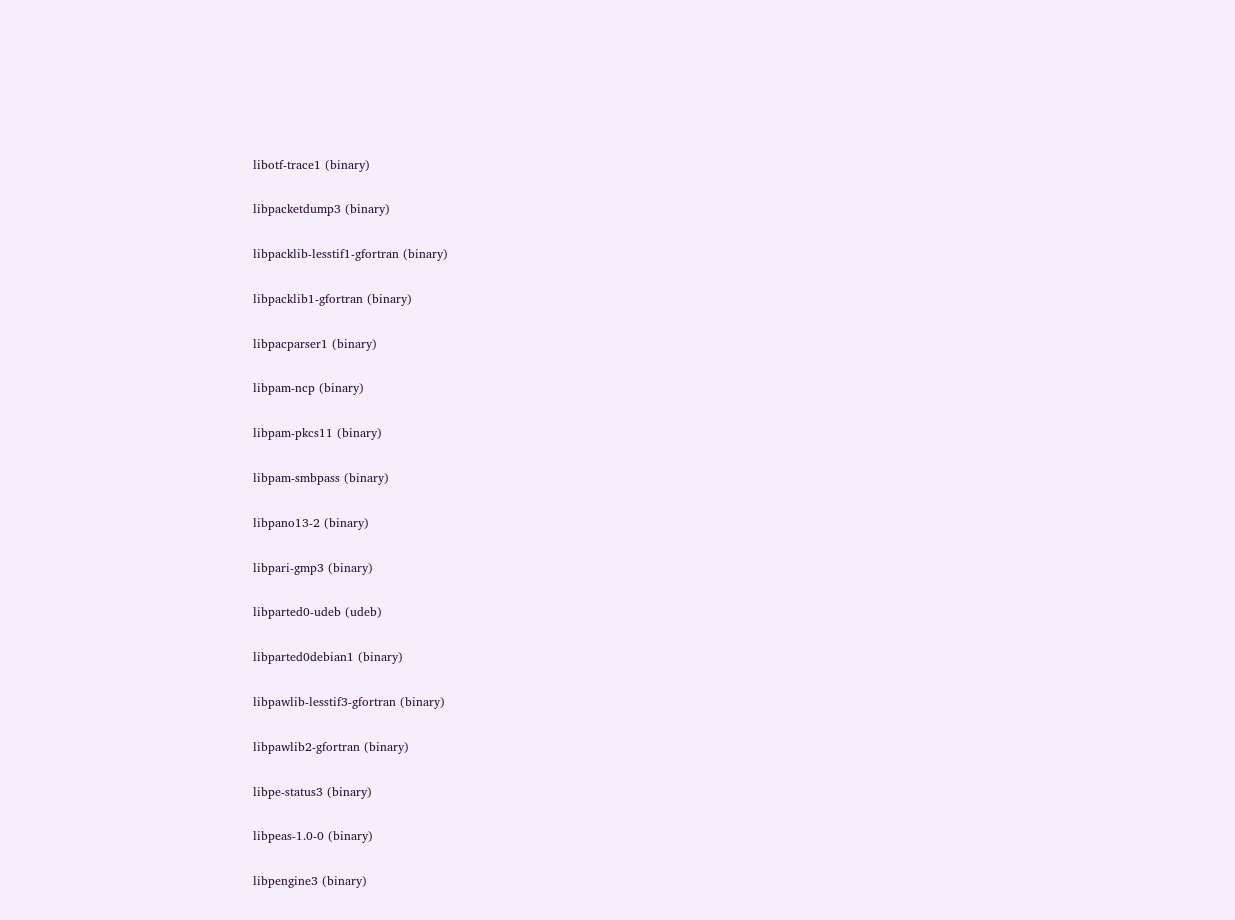libotf-trace1 (binary)

libpacketdump3 (binary)

libpacklib-lesstif1-gfortran (binary)

libpacklib1-gfortran (binary)

libpacparser1 (binary)

libpam-ncp (binary)

libpam-pkcs11 (binary)

libpam-smbpass (binary)

libpano13-2 (binary)

libpari-gmp3 (binary)

libparted0-udeb (udeb)

libparted0debian1 (binary)

libpawlib-lesstif3-gfortran (binary)

libpawlib2-gfortran (binary)

libpe-status3 (binary)

libpeas-1.0-0 (binary)

libpengine3 (binary)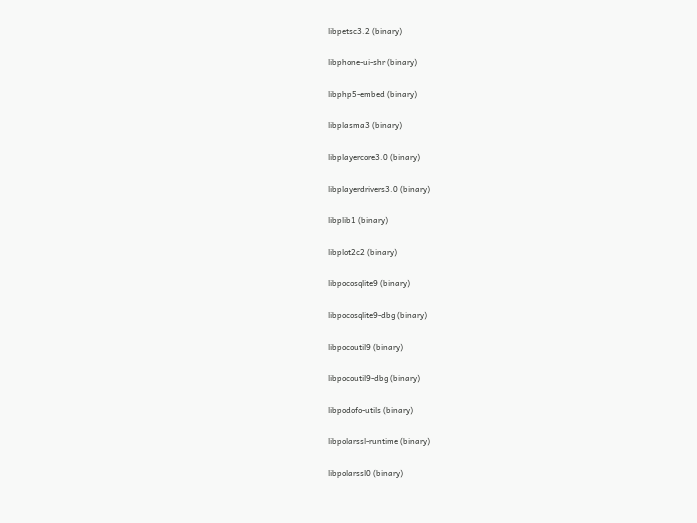libpetsc3.2 (binary)

libphone-ui-shr (binary)

libphp5-embed (binary)

libplasma3 (binary)

libplayercore3.0 (binary)

libplayerdrivers3.0 (binary)

libplib1 (binary)

libplot2c2 (binary)

libpocosqlite9 (binary)

libpocosqlite9-dbg (binary)

libpocoutil9 (binary)

libpocoutil9-dbg (binary)

libpodofo-utils (binary)

libpolarssl-runtime (binary)

libpolarssl0 (binary)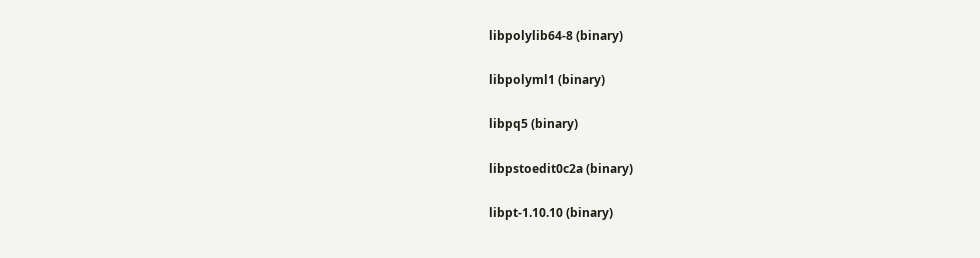libpolylib64-8 (binary)

libpolyml1 (binary)

libpq5 (binary)

libpstoedit0c2a (binary)

libpt-1.10.10 (binary)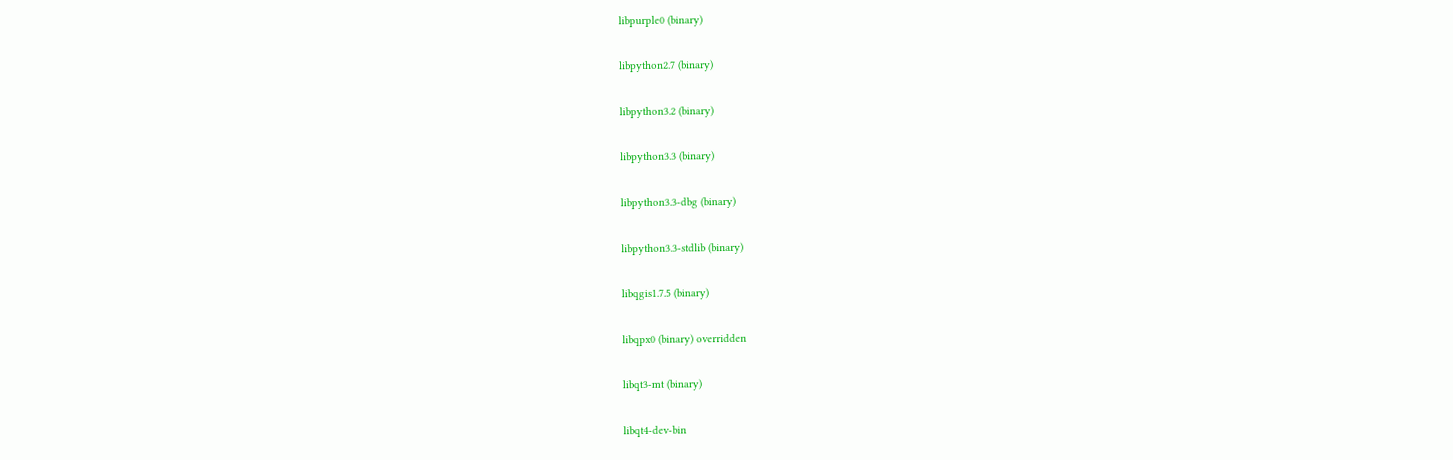libpurple0 (binary)

libpython2.7 (binary)

libpython3.2 (binary)

libpython3.3 (binary)

libpython3.3-dbg (binary)

libpython3.3-stdlib (binary)

libqgis1.7.5 (binary)

libqpx0 (binary) overridden

libqt3-mt (binary)

libqt4-dev-bin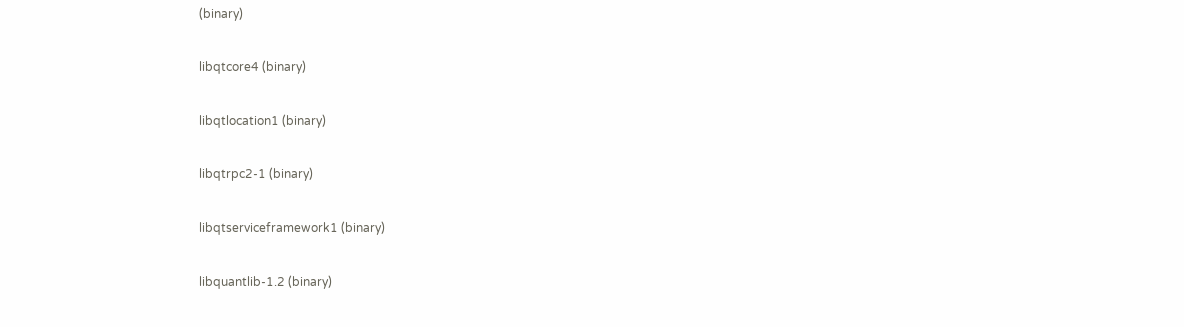(binary)

libqtcore4 (binary)

libqtlocation1 (binary)

libqtrpc2-1 (binary)

libqtserviceframework1 (binary)

libquantlib-1.2 (binary)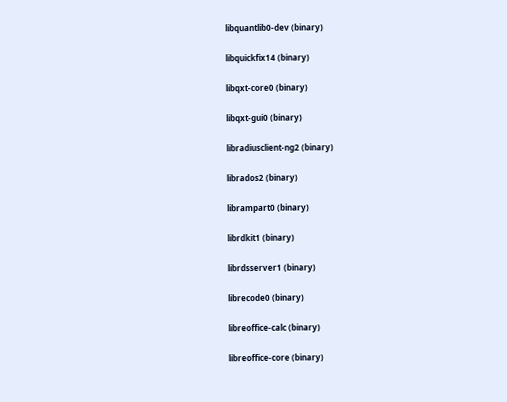libquantlib0-dev (binary)

libquickfix14 (binary)

libqxt-core0 (binary)

libqxt-gui0 (binary)

libradiusclient-ng2 (binary)

librados2 (binary)

librampart0 (binary)

librdkit1 (binary)

librdsserver1 (binary)

librecode0 (binary)

libreoffice-calc (binary)

libreoffice-core (binary)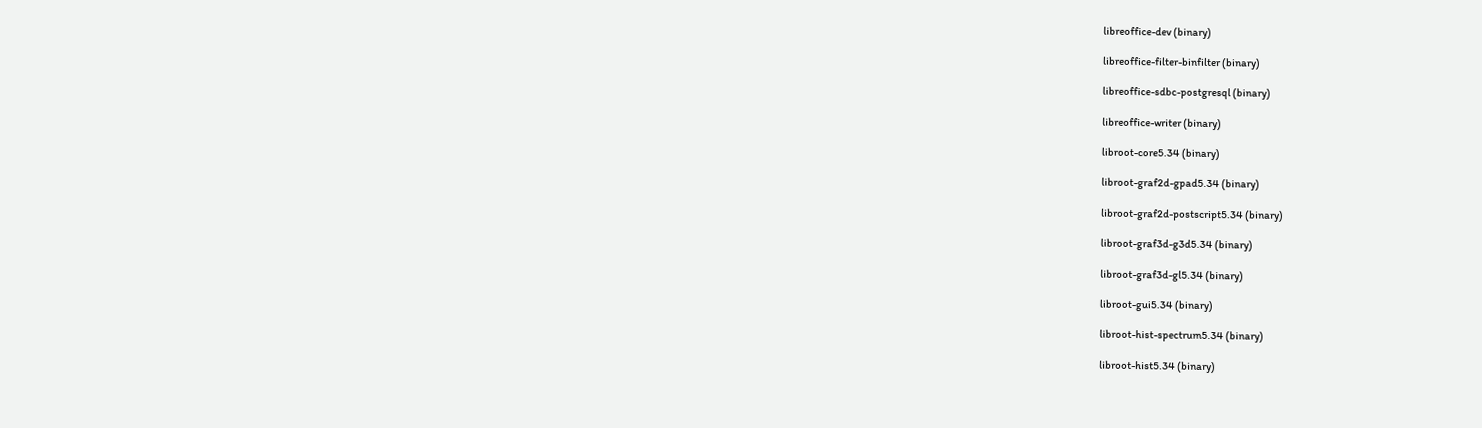libreoffice-dev (binary)

libreoffice-filter-binfilter (binary)

libreoffice-sdbc-postgresql (binary)

libreoffice-writer (binary)

libroot-core5.34 (binary)

libroot-graf2d-gpad5.34 (binary)

libroot-graf2d-postscript5.34 (binary)

libroot-graf3d-g3d5.34 (binary)

libroot-graf3d-gl5.34 (binary)

libroot-gui5.34 (binary)

libroot-hist-spectrum5.34 (binary)

libroot-hist5.34 (binary)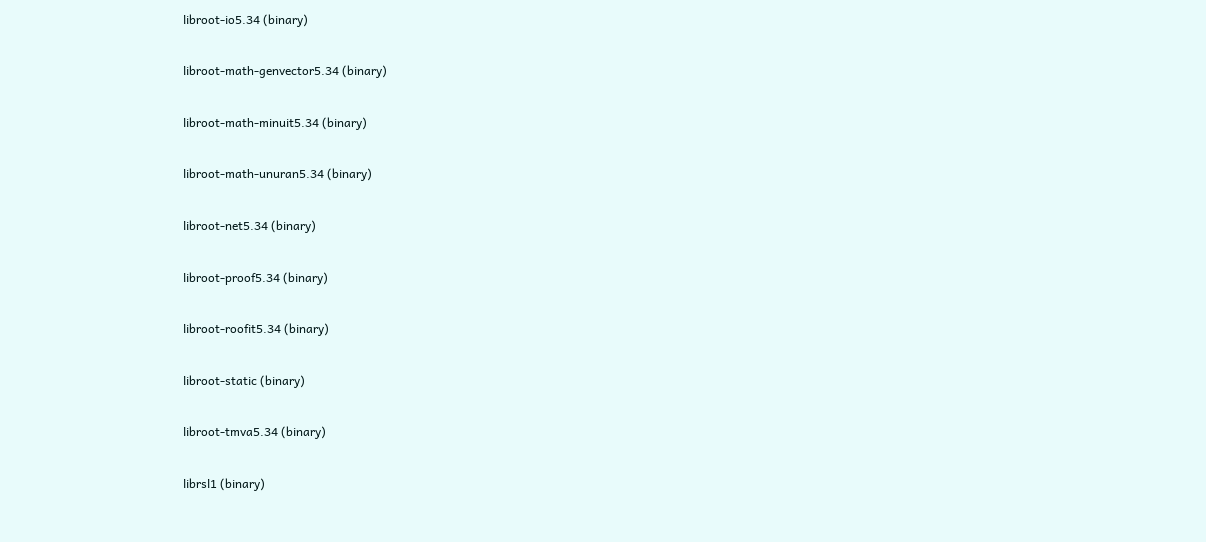libroot-io5.34 (binary)

libroot-math-genvector5.34 (binary)

libroot-math-minuit5.34 (binary)

libroot-math-unuran5.34 (binary)

libroot-net5.34 (binary)

libroot-proof5.34 (binary)

libroot-roofit5.34 (binary)

libroot-static (binary)

libroot-tmva5.34 (binary)

librsl1 (binary)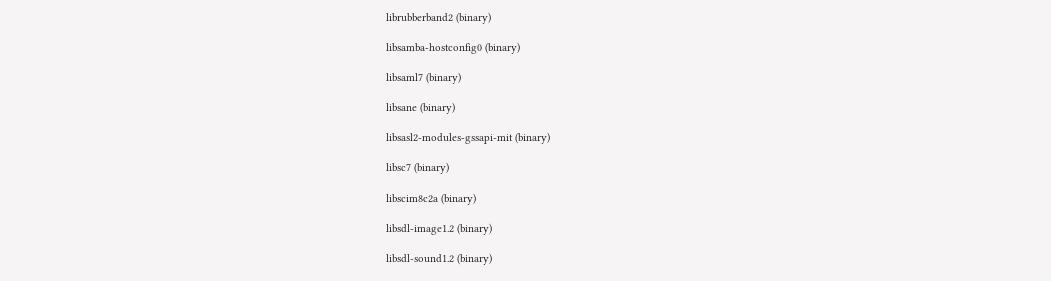librubberband2 (binary)

libsamba-hostconfig0 (binary)

libsaml7 (binary)

libsane (binary)

libsasl2-modules-gssapi-mit (binary)

libsc7 (binary)

libscim8c2a (binary)

libsdl-image1.2 (binary)

libsdl-sound1.2 (binary)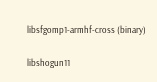libsfgomp1-armhf-cross (binary)

libshogun11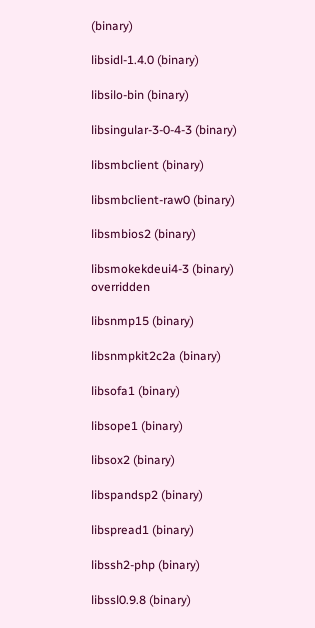(binary)

libsidl-1.4.0 (binary)

libsilo-bin (binary)

libsingular-3-0-4-3 (binary)

libsmbclient (binary)

libsmbclient-raw0 (binary)

libsmbios2 (binary)

libsmokekdeui4-3 (binary) overridden

libsnmp15 (binary)

libsnmpkit2c2a (binary)

libsofa1 (binary)

libsope1 (binary)

libsox2 (binary)

libspandsp2 (binary)

libspread1 (binary)

libssh2-php (binary)

libssl0.9.8 (binary)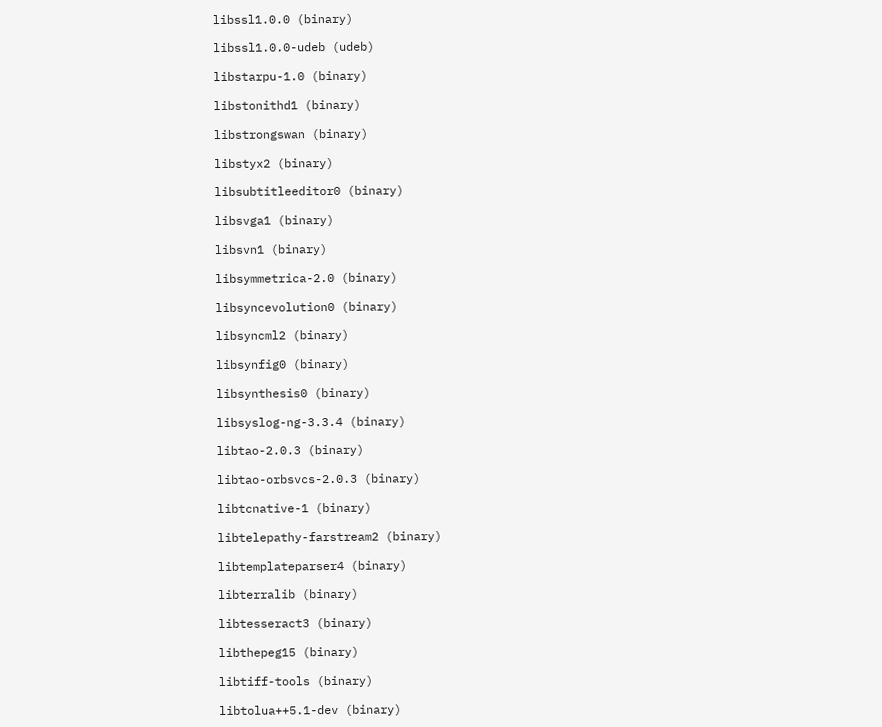libssl1.0.0 (binary)

libssl1.0.0-udeb (udeb)

libstarpu-1.0 (binary)

libstonithd1 (binary)

libstrongswan (binary)

libstyx2 (binary)

libsubtitleeditor0 (binary)

libsvga1 (binary)

libsvn1 (binary)

libsymmetrica-2.0 (binary)

libsyncevolution0 (binary)

libsyncml2 (binary)

libsynfig0 (binary)

libsynthesis0 (binary)

libsyslog-ng-3.3.4 (binary)

libtao-2.0.3 (binary)

libtao-orbsvcs-2.0.3 (binary)

libtcnative-1 (binary)

libtelepathy-farstream2 (binary)

libtemplateparser4 (binary)

libterralib (binary)

libtesseract3 (binary)

libthepeg15 (binary)

libtiff-tools (binary)

libtolua++5.1-dev (binary)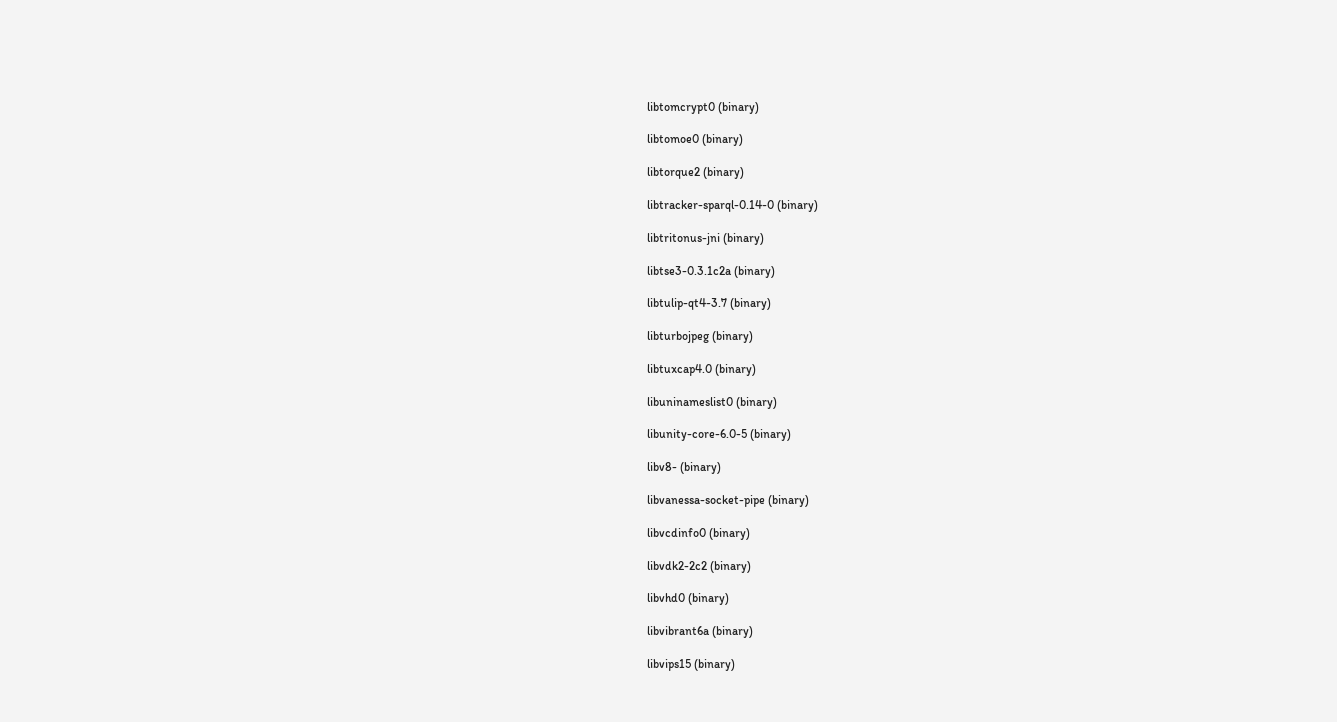libtomcrypt0 (binary)

libtomoe0 (binary)

libtorque2 (binary)

libtracker-sparql-0.14-0 (binary)

libtritonus-jni (binary)

libtse3-0.3.1c2a (binary)

libtulip-qt4-3.7 (binary)

libturbojpeg (binary)

libtuxcap4.0 (binary)

libuninameslist0 (binary)

libunity-core-6.0-5 (binary)

libv8- (binary)

libvanessa-socket-pipe (binary)

libvcdinfo0 (binary)

libvdk2-2c2 (binary)

libvhd0 (binary)

libvibrant6a (binary)

libvips15 (binary)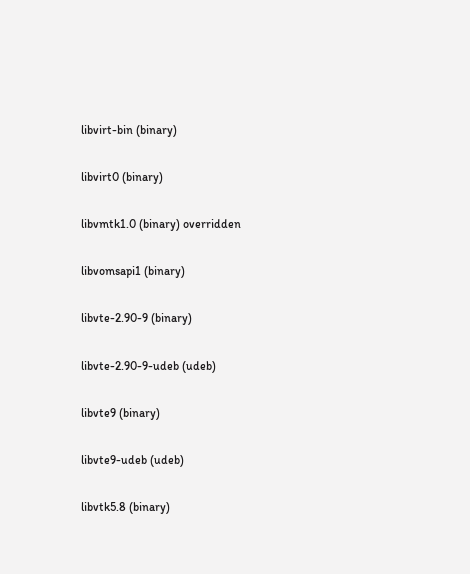libvirt-bin (binary)

libvirt0 (binary)

libvmtk1.0 (binary) overridden

libvomsapi1 (binary)

libvte-2.90-9 (binary)

libvte-2.90-9-udeb (udeb)

libvte9 (binary)

libvte9-udeb (udeb)

libvtk5.8 (binary)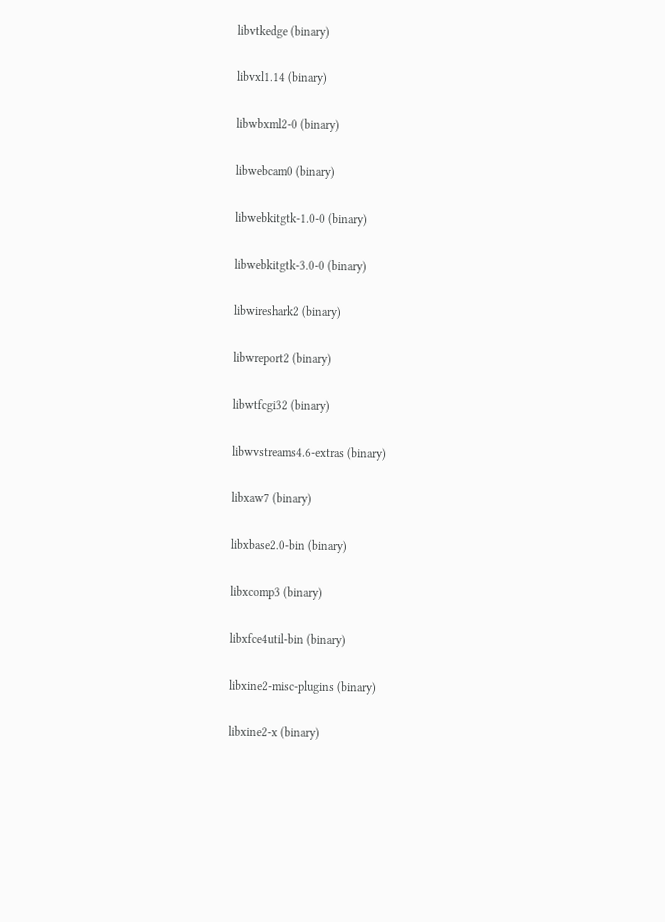libvtkedge (binary)

libvxl1.14 (binary)

libwbxml2-0 (binary)

libwebcam0 (binary)

libwebkitgtk-1.0-0 (binary)

libwebkitgtk-3.0-0 (binary)

libwireshark2 (binary)

libwreport2 (binary)

libwtfcgi32 (binary)

libwvstreams4.6-extras (binary)

libxaw7 (binary)

libxbase2.0-bin (binary)

libxcomp3 (binary)

libxfce4util-bin (binary)

libxine2-misc-plugins (binary)

libxine2-x (binary)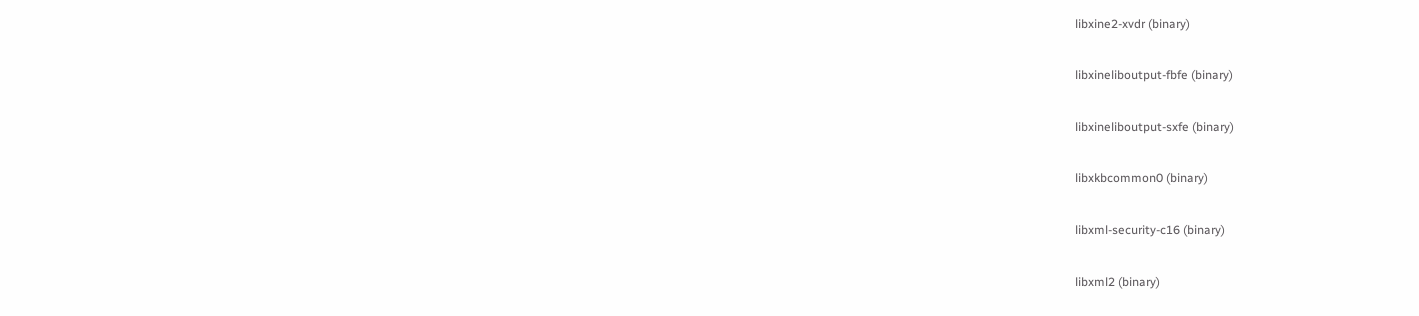libxine2-xvdr (binary)

libxineliboutput-fbfe (binary)

libxineliboutput-sxfe (binary)

libxkbcommon0 (binary)

libxml-security-c16 (binary)

libxml2 (binary)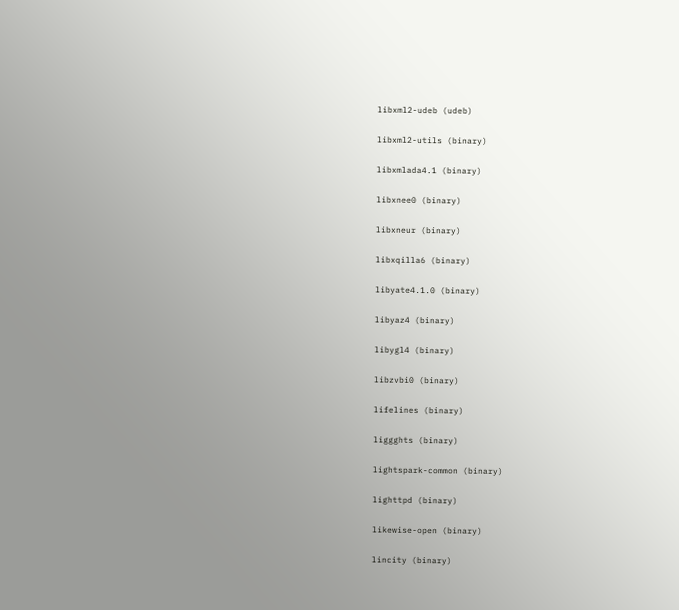libxml2-udeb (udeb)

libxml2-utils (binary)

libxmlada4.1 (binary)

libxnee0 (binary)

libxneur (binary)

libxqilla6 (binary)

libyate4.1.0 (binary)

libyaz4 (binary)

libygl4 (binary)

libzvbi0 (binary)

lifelines (binary)

liggghts (binary)

lightspark-common (binary)

lighttpd (binary)

likewise-open (binary)

lincity (binary)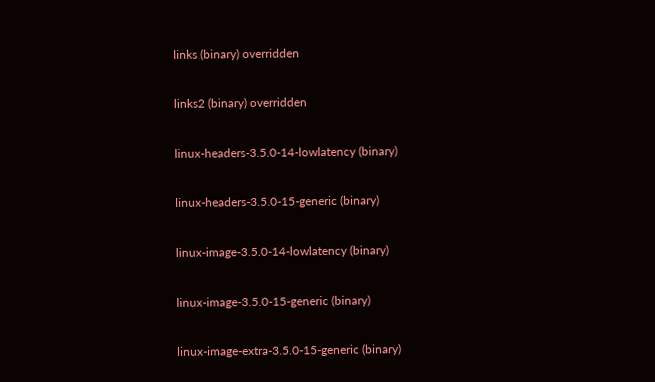links (binary) overridden

links2 (binary) overridden

linux-headers-3.5.0-14-lowlatency (binary)

linux-headers-3.5.0-15-generic (binary)

linux-image-3.5.0-14-lowlatency (binary)

linux-image-3.5.0-15-generic (binary)

linux-image-extra-3.5.0-15-generic (binary)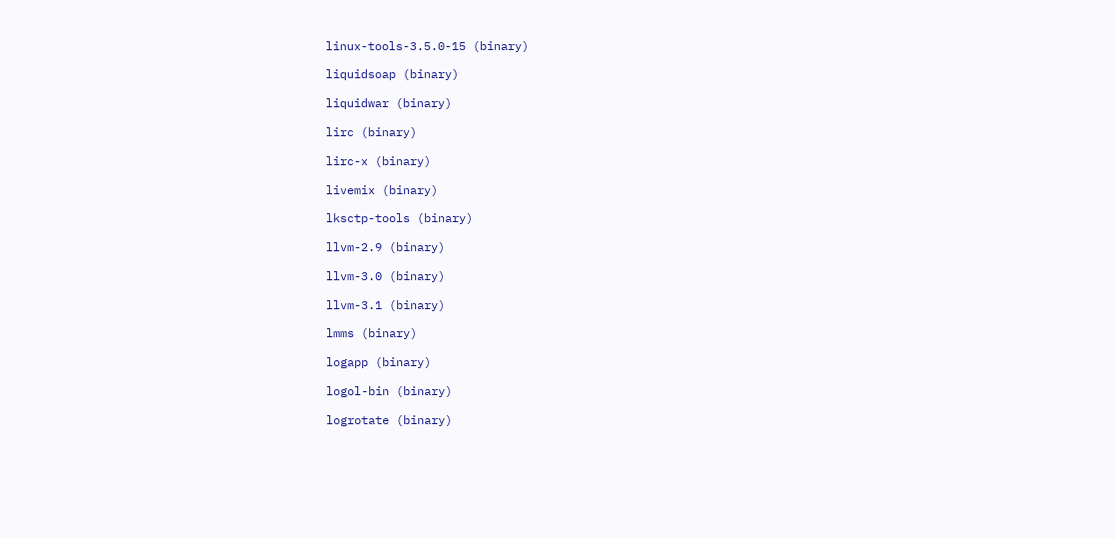linux-tools-3.5.0-15 (binary)

liquidsoap (binary)

liquidwar (binary)

lirc (binary)

lirc-x (binary)

livemix (binary)

lksctp-tools (binary)

llvm-2.9 (binary)

llvm-3.0 (binary)

llvm-3.1 (binary)

lmms (binary)

logapp (binary)

logol-bin (binary)

logrotate (binary)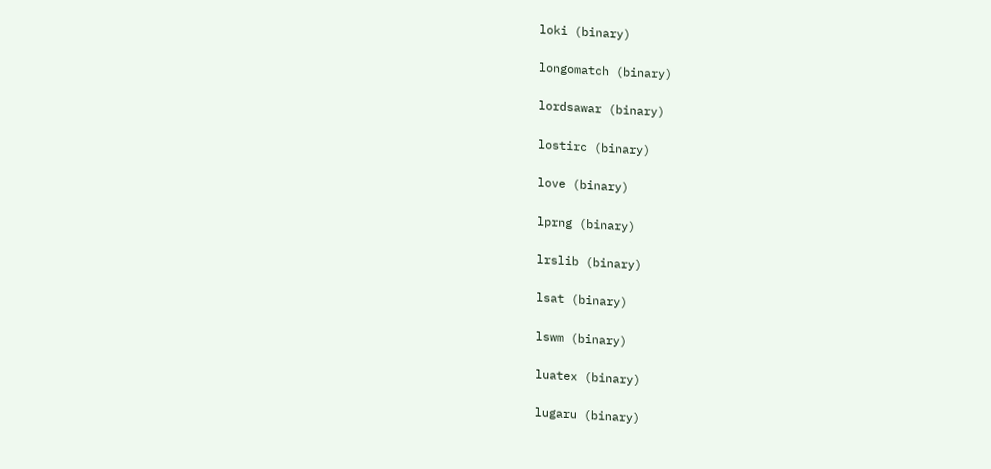loki (binary)

longomatch (binary)

lordsawar (binary)

lostirc (binary)

love (binary)

lprng (binary)

lrslib (binary)

lsat (binary)

lswm (binary)

luatex (binary)

lugaru (binary)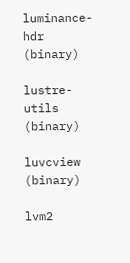luminance-hdr (binary)

lustre-utils (binary)

luvcview (binary)

lvm2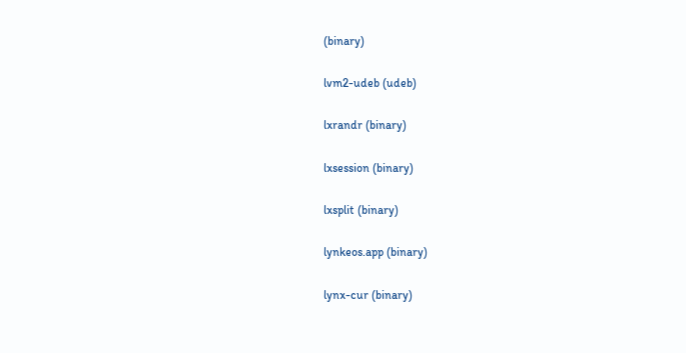(binary)

lvm2-udeb (udeb)

lxrandr (binary)

lxsession (binary)

lxsplit (binary)

lynkeos.app (binary)

lynx-cur (binary)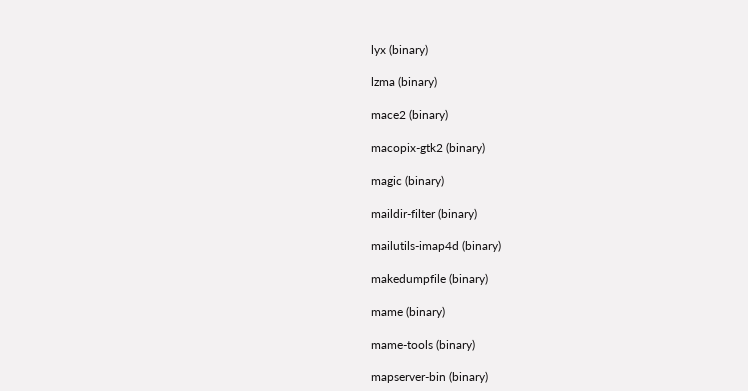lyx (binary)

lzma (binary)

mace2 (binary)

macopix-gtk2 (binary)

magic (binary)

maildir-filter (binary)

mailutils-imap4d (binary)

makedumpfile (binary)

mame (binary)

mame-tools (binary)

mapserver-bin (binary)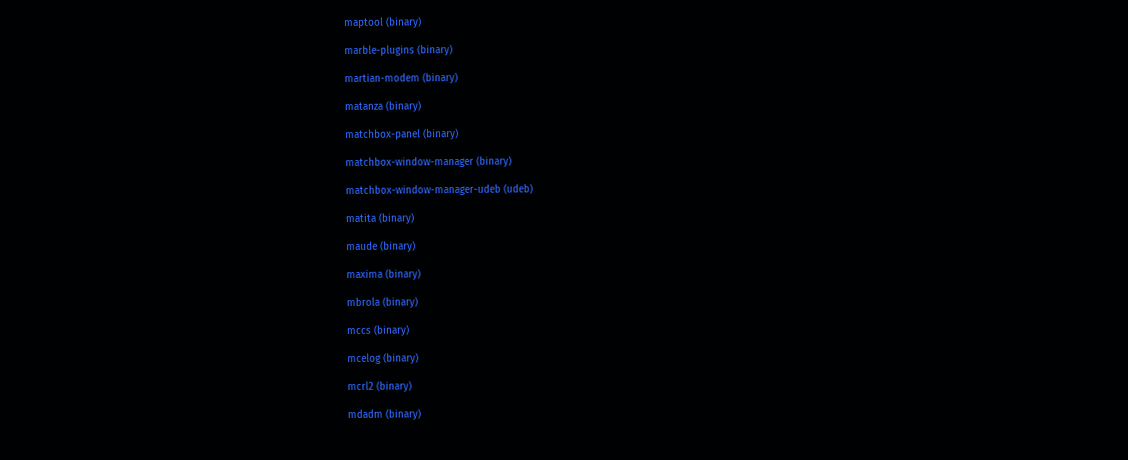maptool (binary)

marble-plugins (binary)

martian-modem (binary)

matanza (binary)

matchbox-panel (binary)

matchbox-window-manager (binary)

matchbox-window-manager-udeb (udeb)

matita (binary)

maude (binary)

maxima (binary)

mbrola (binary)

mccs (binary)

mcelog (binary)

mcrl2 (binary)

mdadm (binary)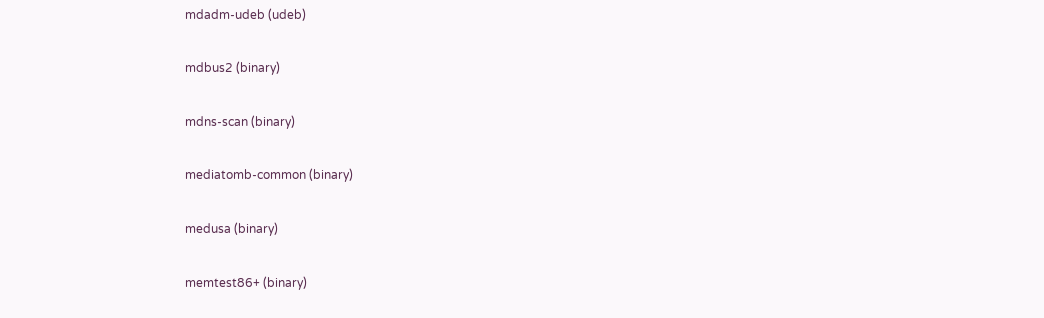mdadm-udeb (udeb)

mdbus2 (binary)

mdns-scan (binary)

mediatomb-common (binary)

medusa (binary)

memtest86+ (binary)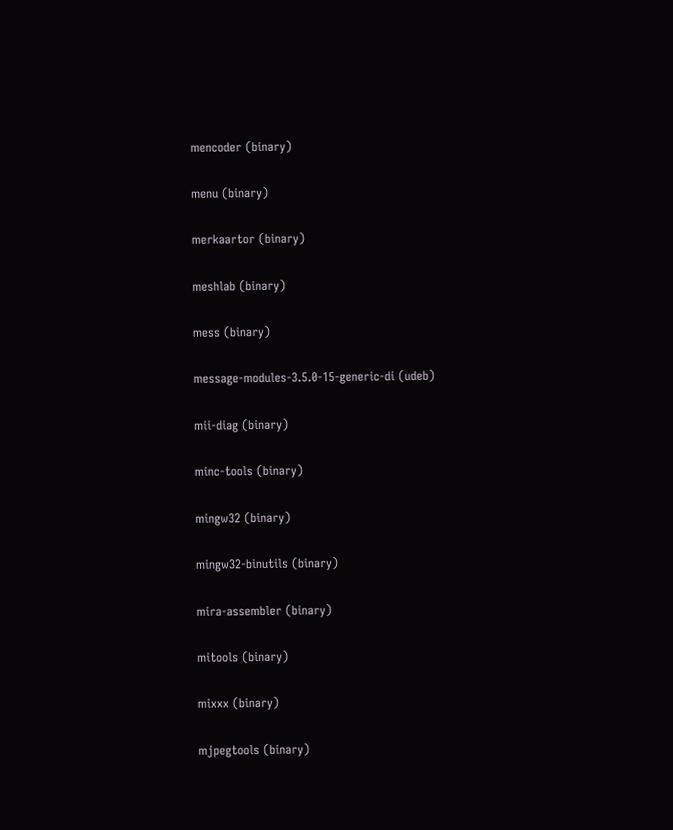mencoder (binary)

menu (binary)

merkaartor (binary)

meshlab (binary)

mess (binary)

message-modules-3.5.0-15-generic-di (udeb)

mii-diag (binary)

minc-tools (binary)

mingw32 (binary)

mingw32-binutils (binary)

mira-assembler (binary)

mitools (binary)

mixxx (binary)

mjpegtools (binary)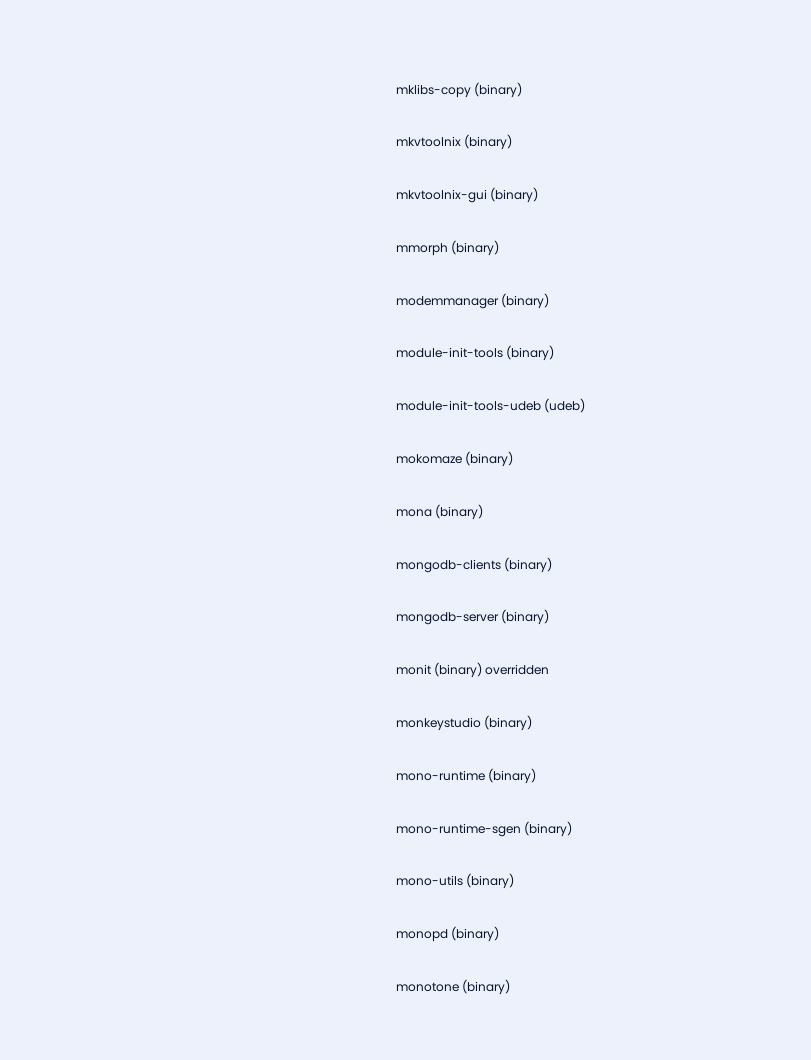mklibs-copy (binary)

mkvtoolnix (binary)

mkvtoolnix-gui (binary)

mmorph (binary)

modemmanager (binary)

module-init-tools (binary)

module-init-tools-udeb (udeb)

mokomaze (binary)

mona (binary)

mongodb-clients (binary)

mongodb-server (binary)

monit (binary) overridden

monkeystudio (binary)

mono-runtime (binary)

mono-runtime-sgen (binary)

mono-utils (binary)

monopd (binary)

monotone (binary)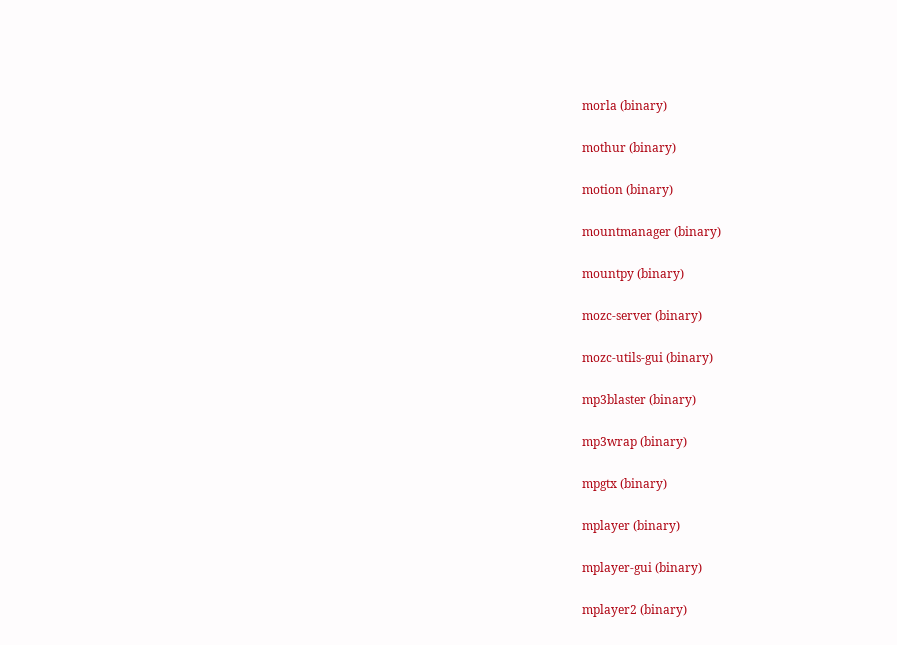morla (binary)

mothur (binary)

motion (binary)

mountmanager (binary)

mountpy (binary)

mozc-server (binary)

mozc-utils-gui (binary)

mp3blaster (binary)

mp3wrap (binary)

mpgtx (binary)

mplayer (binary)

mplayer-gui (binary)

mplayer2 (binary)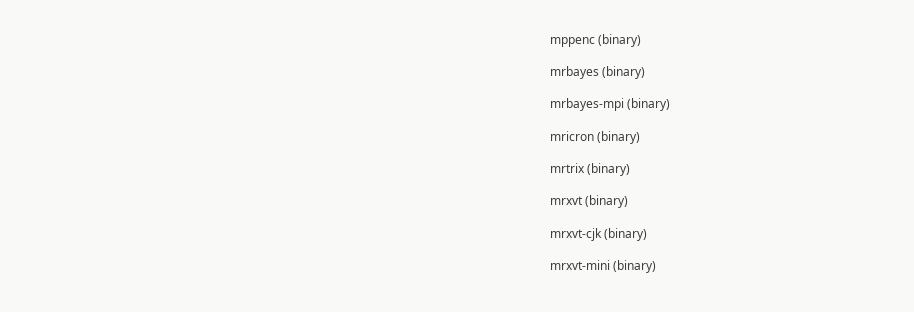mppenc (binary)

mrbayes (binary)

mrbayes-mpi (binary)

mricron (binary)

mrtrix (binary)

mrxvt (binary)

mrxvt-cjk (binary)

mrxvt-mini (binary)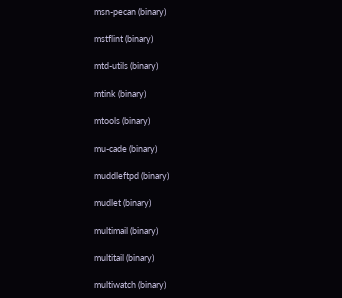msn-pecan (binary)

mstflint (binary)

mtd-utils (binary)

mtink (binary)

mtools (binary)

mu-cade (binary)

muddleftpd (binary)

mudlet (binary)

multimail (binary)

multitail (binary)

multiwatch (binary)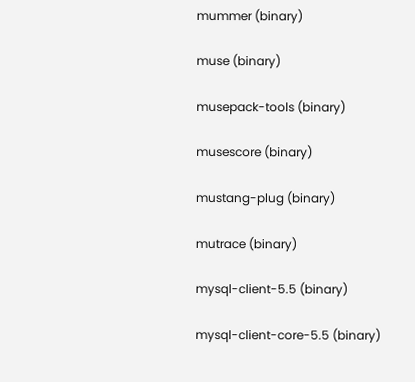mummer (binary)

muse (binary)

musepack-tools (binary)

musescore (binary)

mustang-plug (binary)

mutrace (binary)

mysql-client-5.5 (binary)

mysql-client-core-5.5 (binary)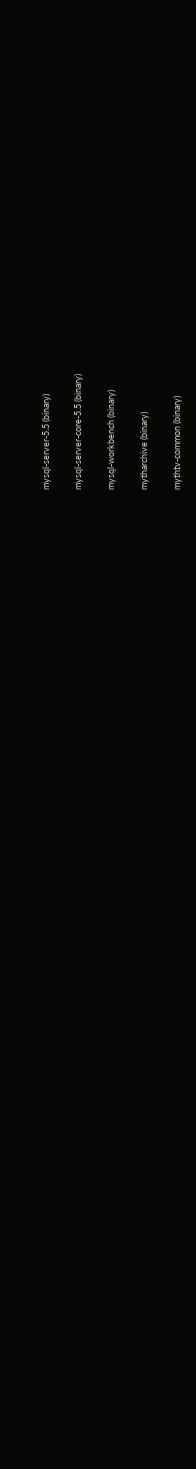mysql-server-5.5 (binary)

mysql-server-core-5.5 (binary)

mysql-workbench (binary)

mytharchive (binary)

mythtv-common (binary)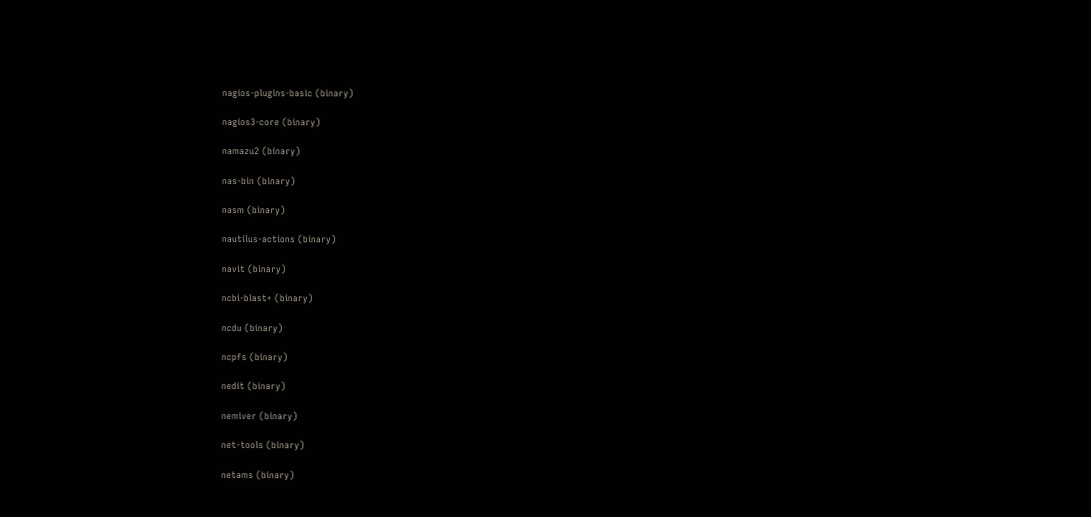nagios-plugins-basic (binary)

nagios3-core (binary)

namazu2 (binary)

nas-bin (binary)

nasm (binary)

nautilus-actions (binary)

navit (binary)

ncbi-blast+ (binary)

ncdu (binary)

ncpfs (binary)

nedit (binary)

nemiver (binary)

net-tools (binary)

netams (binary)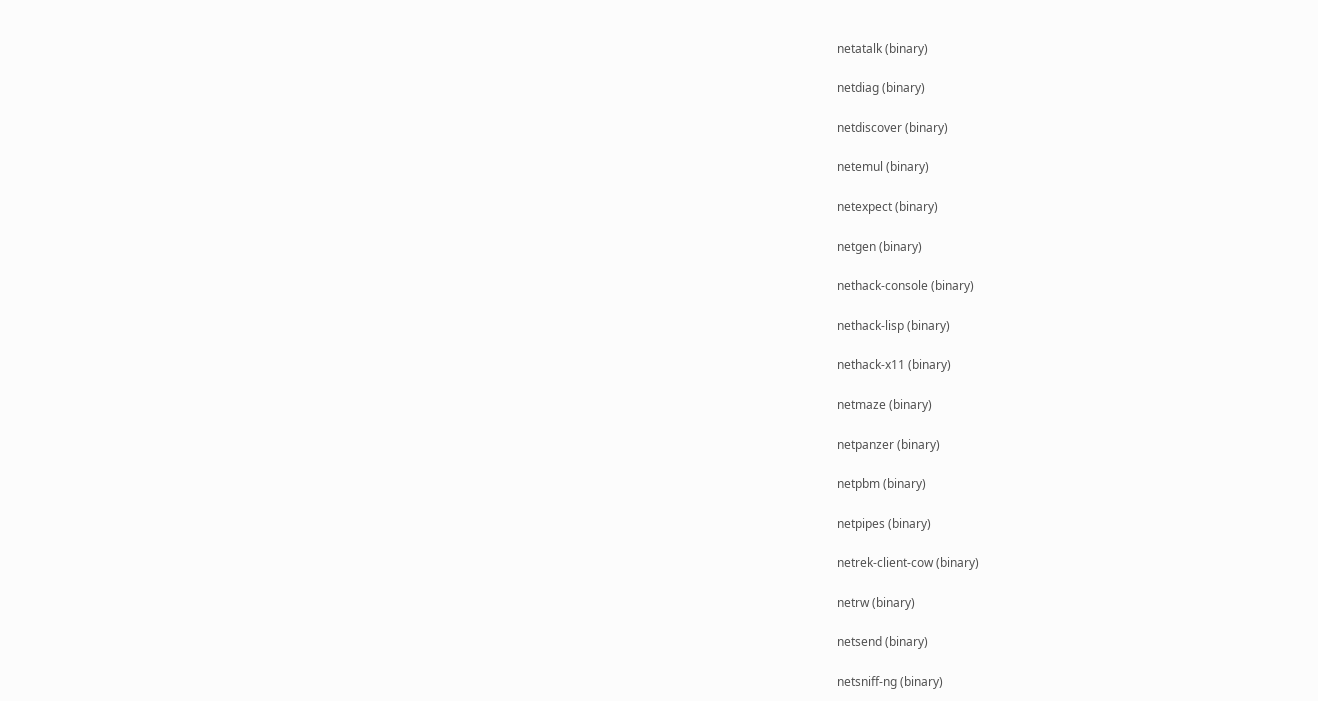netatalk (binary)

netdiag (binary)

netdiscover (binary)

netemul (binary)

netexpect (binary)

netgen (binary)

nethack-console (binary)

nethack-lisp (binary)

nethack-x11 (binary)

netmaze (binary)

netpanzer (binary)

netpbm (binary)

netpipes (binary)

netrek-client-cow (binary)

netrw (binary)

netsend (binary)

netsniff-ng (binary)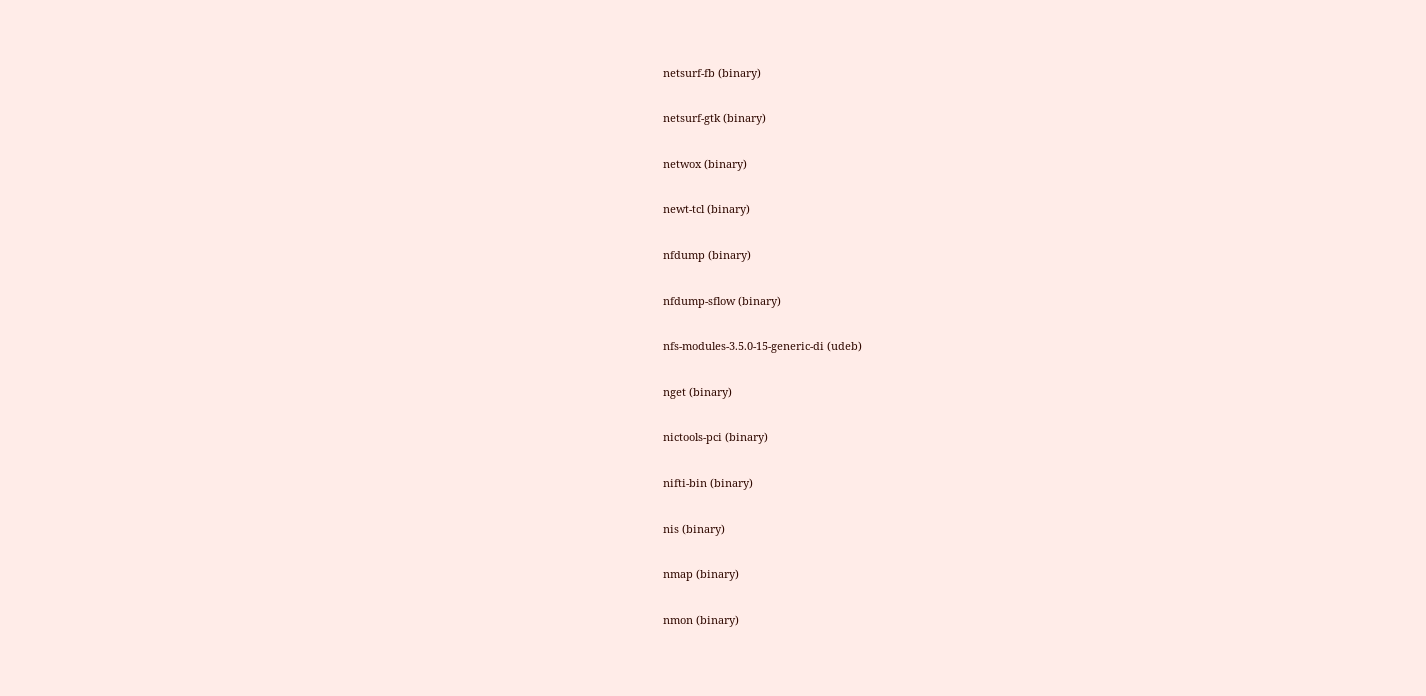netsurf-fb (binary)

netsurf-gtk (binary)

netwox (binary)

newt-tcl (binary)

nfdump (binary)

nfdump-sflow (binary)

nfs-modules-3.5.0-15-generic-di (udeb)

nget (binary)

nictools-pci (binary)

nifti-bin (binary)

nis (binary)

nmap (binary)

nmon (binary)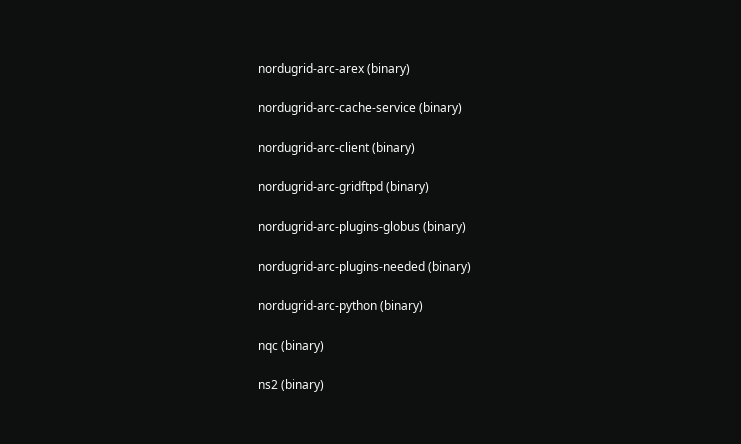nordugrid-arc-arex (binary)

nordugrid-arc-cache-service (binary)

nordugrid-arc-client (binary)

nordugrid-arc-gridftpd (binary)

nordugrid-arc-plugins-globus (binary)

nordugrid-arc-plugins-needed (binary)

nordugrid-arc-python (binary)

nqc (binary)

ns2 (binary)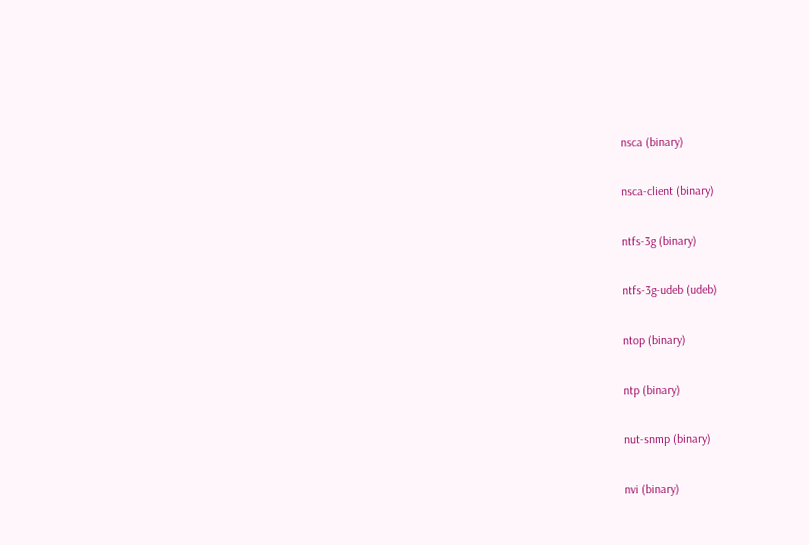nsca (binary)

nsca-client (binary)

ntfs-3g (binary)

ntfs-3g-udeb (udeb)

ntop (binary)

ntp (binary)

nut-snmp (binary)

nvi (binary)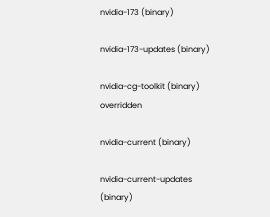nvidia-173 (binary)

nvidia-173-updates (binary)

nvidia-cg-toolkit (binary) overridden

nvidia-current (binary)

nvidia-current-updates (binary)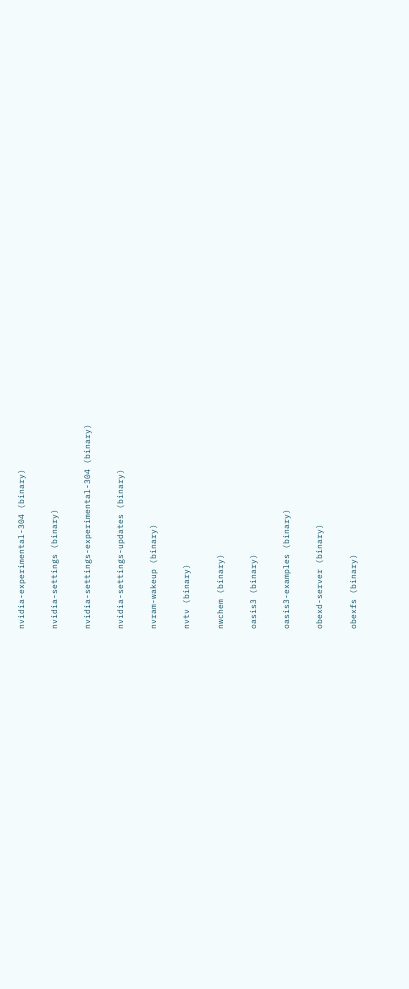nvidia-experimental-304 (binary)

nvidia-settings (binary)

nvidia-settings-experimental-304 (binary)

nvidia-settings-updates (binary)

nvram-wakeup (binary)

nvtv (binary)

nwchem (binary)

oasis3 (binary)

oasis3-examples (binary)

obexd-server (binary)

obexfs (binary)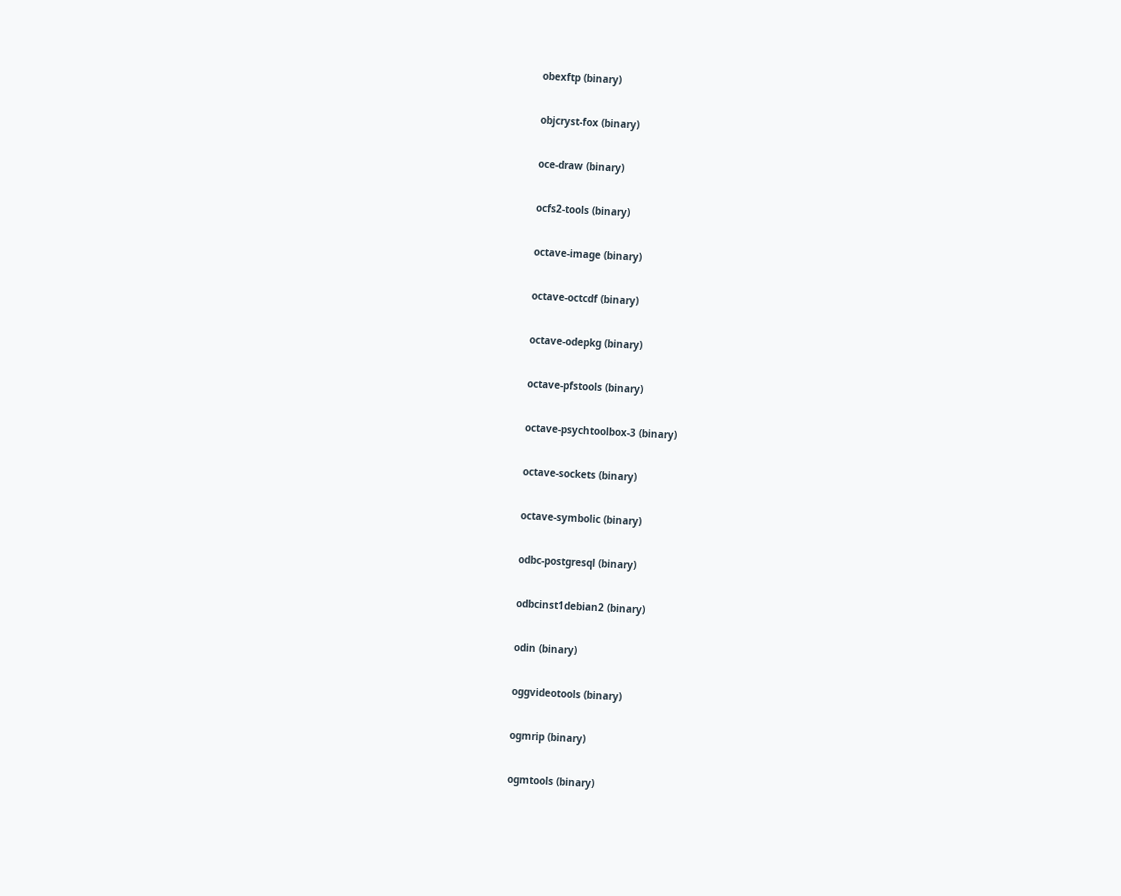obexftp (binary)

objcryst-fox (binary)

oce-draw (binary)

ocfs2-tools (binary)

octave-image (binary)

octave-octcdf (binary)

octave-odepkg (binary)

octave-pfstools (binary)

octave-psychtoolbox-3 (binary)

octave-sockets (binary)

octave-symbolic (binary)

odbc-postgresql (binary)

odbcinst1debian2 (binary)

odin (binary)

oggvideotools (binary)

ogmrip (binary)

ogmtools (binary)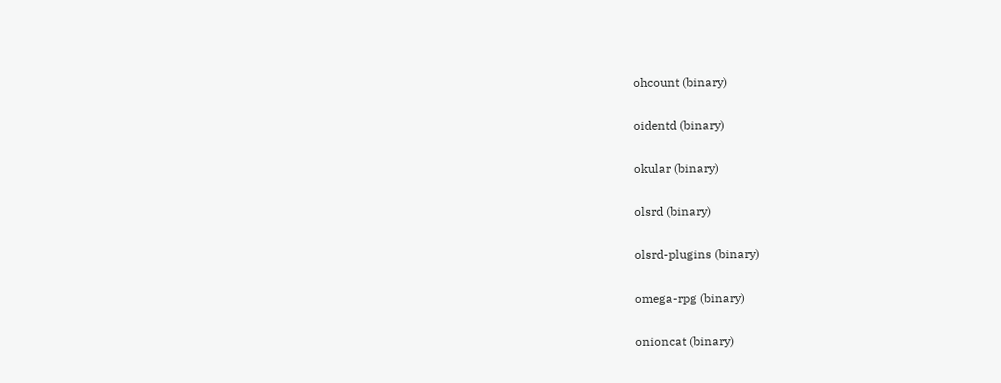ohcount (binary)

oidentd (binary)

okular (binary)

olsrd (binary)

olsrd-plugins (binary)

omega-rpg (binary)

onioncat (binary)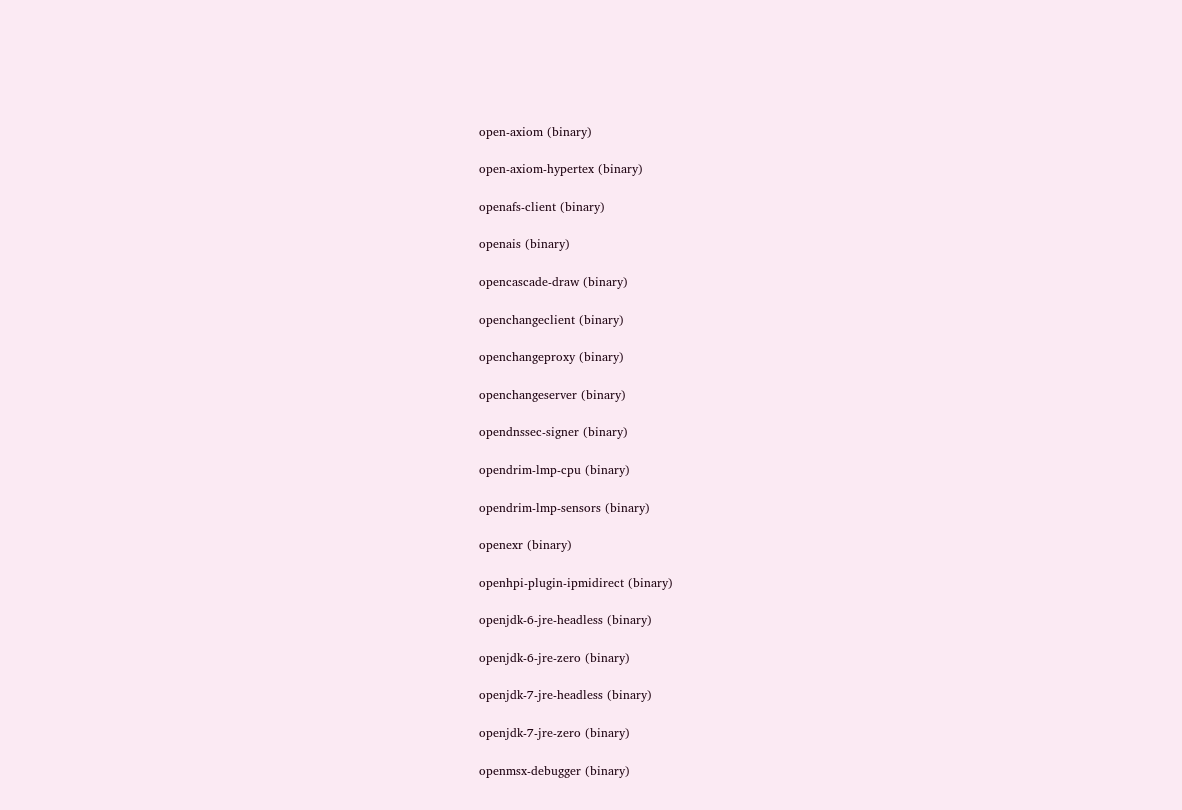open-axiom (binary)

open-axiom-hypertex (binary)

openafs-client (binary)

openais (binary)

opencascade-draw (binary)

openchangeclient (binary)

openchangeproxy (binary)

openchangeserver (binary)

opendnssec-signer (binary)

opendrim-lmp-cpu (binary)

opendrim-lmp-sensors (binary)

openexr (binary)

openhpi-plugin-ipmidirect (binary)

openjdk-6-jre-headless (binary)

openjdk-6-jre-zero (binary)

openjdk-7-jre-headless (binary)

openjdk-7-jre-zero (binary)

openmsx-debugger (binary)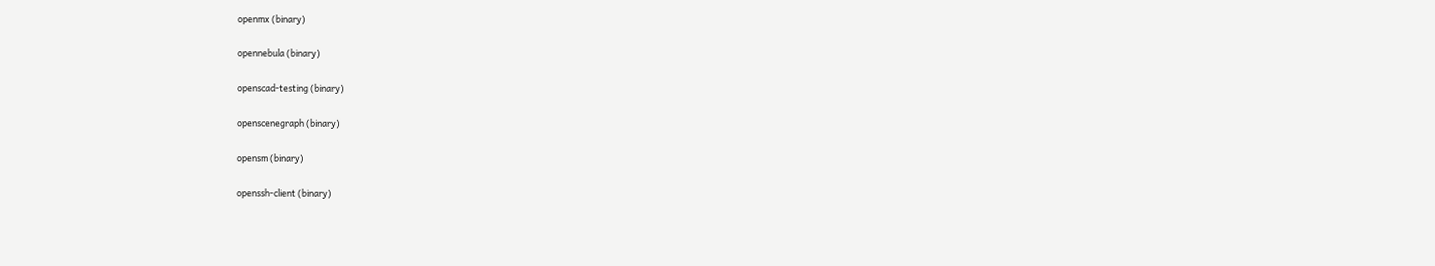openmx (binary)

opennebula (binary)

openscad-testing (binary)

openscenegraph (binary)

opensm (binary)

openssh-client (binary)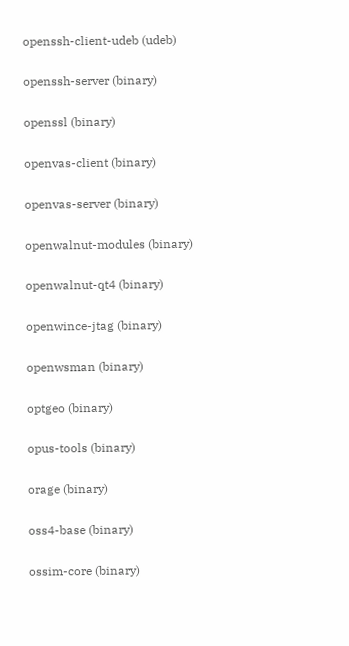openssh-client-udeb (udeb)

openssh-server (binary)

openssl (binary)

openvas-client (binary)

openvas-server (binary)

openwalnut-modules (binary)

openwalnut-qt4 (binary)

openwince-jtag (binary)

openwsman (binary)

optgeo (binary)

opus-tools (binary)

orage (binary)

oss4-base (binary)

ossim-core (binary)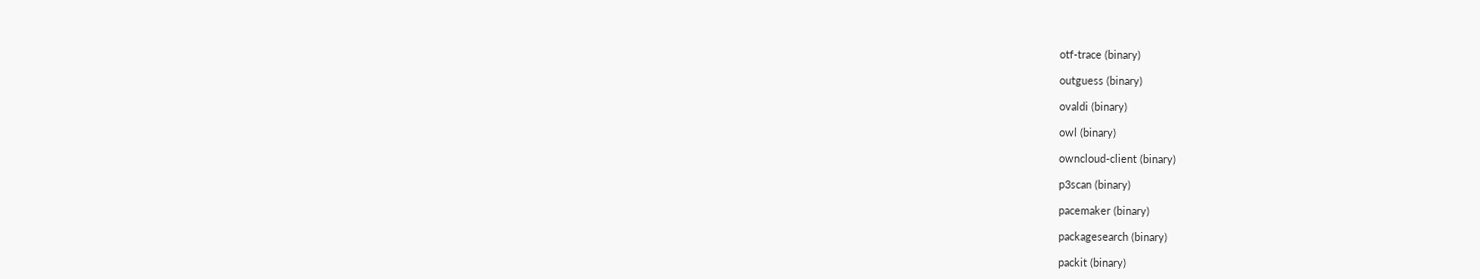otf-trace (binary)

outguess (binary)

ovaldi (binary)

owl (binary)

owncloud-client (binary)

p3scan (binary)

pacemaker (binary)

packagesearch (binary)

packit (binary)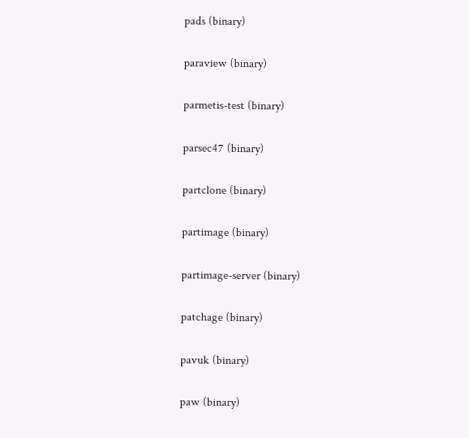pads (binary)

paraview (binary)

parmetis-test (binary)

parsec47 (binary)

partclone (binary)

partimage (binary)

partimage-server (binary)

patchage (binary)

pavuk (binary)

paw (binary)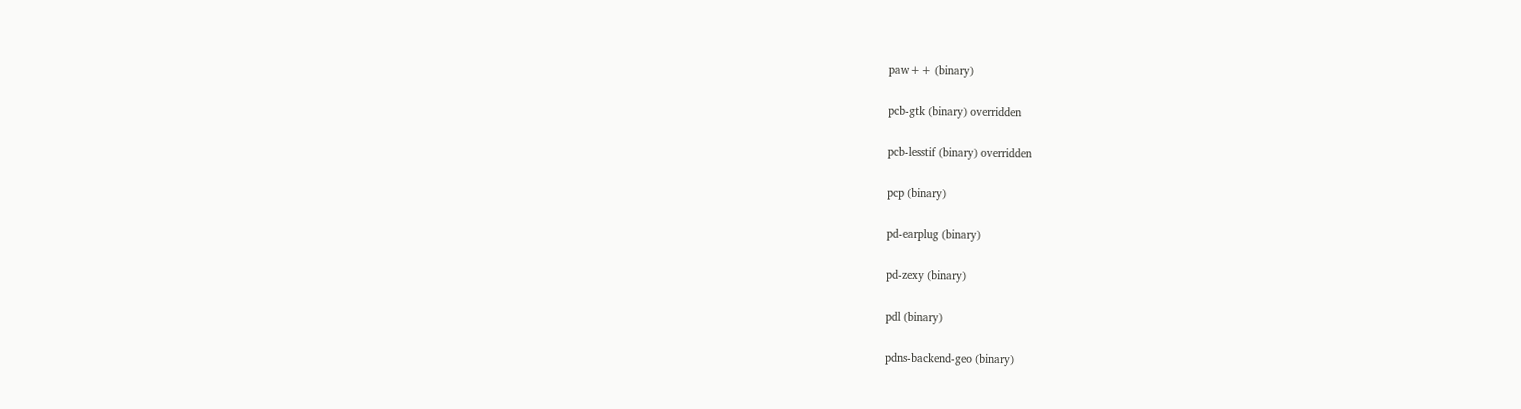paw++ (binary)

pcb-gtk (binary) overridden

pcb-lesstif (binary) overridden

pcp (binary)

pd-earplug (binary)

pd-zexy (binary)

pdl (binary)

pdns-backend-geo (binary)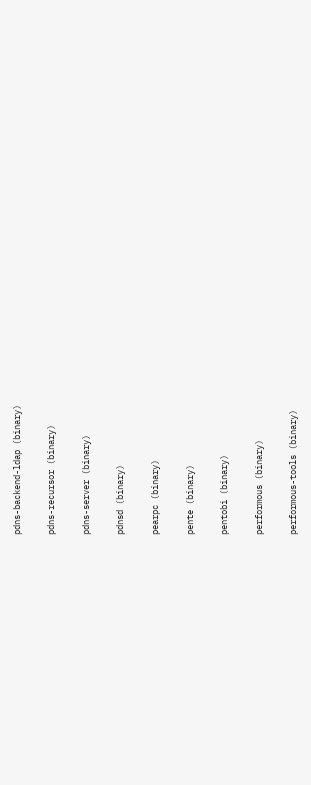pdns-backend-ldap (binary)

pdns-recursor (binary)

pdns-server (binary)

pdnsd (binary)

pearpc (binary)

pente (binary)

pentobi (binary)

performous (binary)

performous-tools (binary)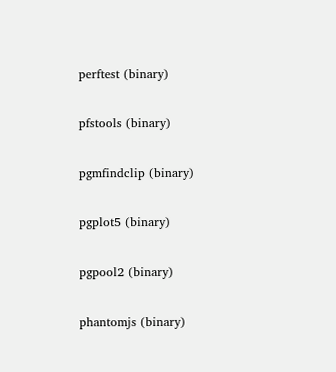perftest (binary)

pfstools (binary)

pgmfindclip (binary)

pgplot5 (binary)

pgpool2 (binary)

phantomjs (binary)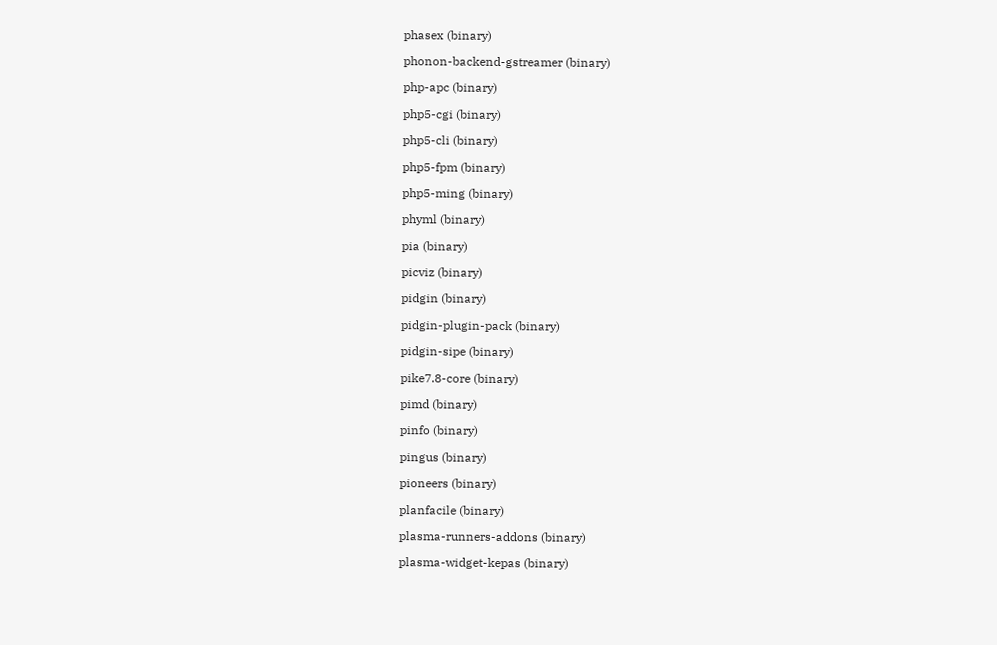phasex (binary)

phonon-backend-gstreamer (binary)

php-apc (binary)

php5-cgi (binary)

php5-cli (binary)

php5-fpm (binary)

php5-ming (binary)

phyml (binary)

pia (binary)

picviz (binary)

pidgin (binary)

pidgin-plugin-pack (binary)

pidgin-sipe (binary)

pike7.8-core (binary)

pimd (binary)

pinfo (binary)

pingus (binary)

pioneers (binary)

planfacile (binary)

plasma-runners-addons (binary)

plasma-widget-kepas (binary)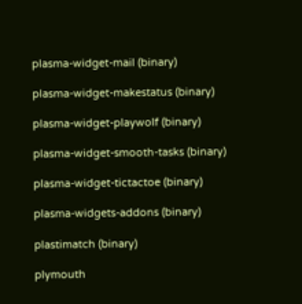plasma-widget-mail (binary)

plasma-widget-makestatus (binary)

plasma-widget-playwolf (binary)

plasma-widget-smooth-tasks (binary)

plasma-widget-tictactoe (binary)

plasma-widgets-addons (binary)

plastimatch (binary)

plymouth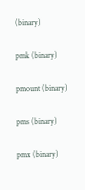(binary)

pmk (binary)

pmount (binary)

pms (binary)

pmx (binary)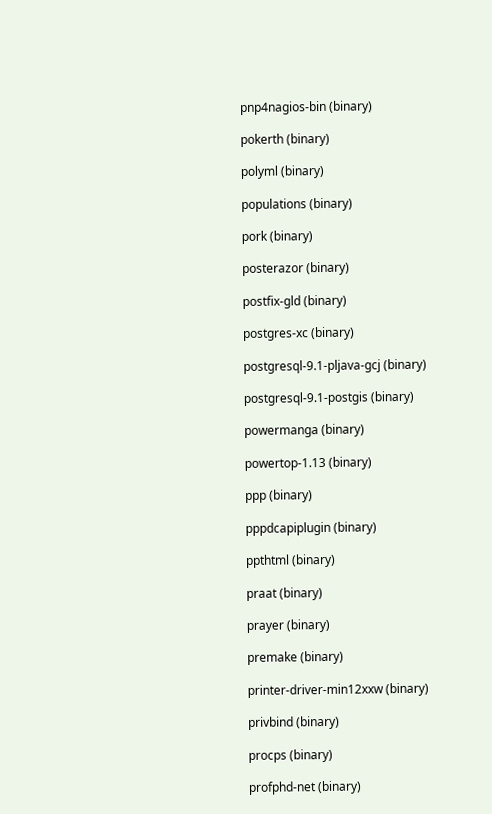pnp4nagios-bin (binary)

pokerth (binary)

polyml (binary)

populations (binary)

pork (binary)

posterazor (binary)

postfix-gld (binary)

postgres-xc (binary)

postgresql-9.1-pljava-gcj (binary)

postgresql-9.1-postgis (binary)

powermanga (binary)

powertop-1.13 (binary)

ppp (binary)

pppdcapiplugin (binary)

ppthtml (binary)

praat (binary)

prayer (binary)

premake (binary)

printer-driver-min12xxw (binary)

privbind (binary)

procps (binary)

profphd-net (binary)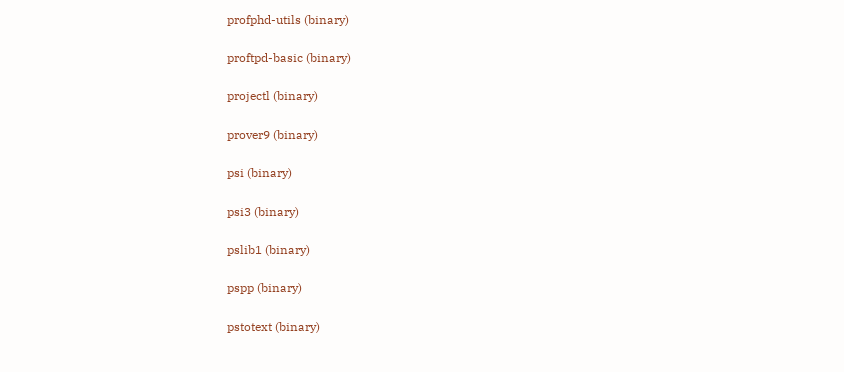profphd-utils (binary)

proftpd-basic (binary)

projectl (binary)

prover9 (binary)

psi (binary)

psi3 (binary)

pslib1 (binary)

pspp (binary)

pstotext (binary)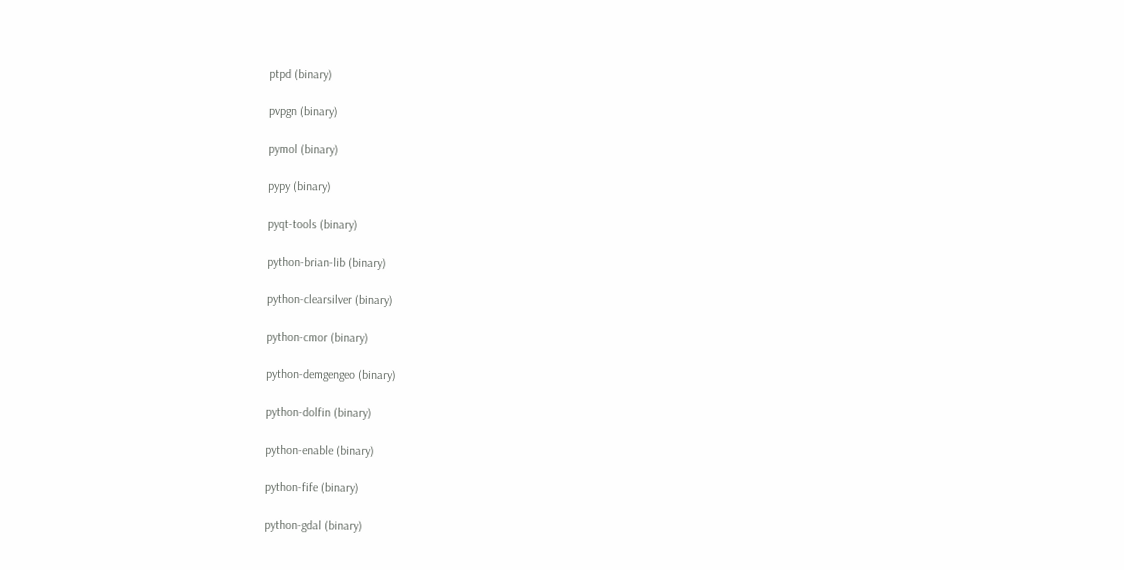ptpd (binary)

pvpgn (binary)

pymol (binary)

pypy (binary)

pyqt-tools (binary)

python-brian-lib (binary)

python-clearsilver (binary)

python-cmor (binary)

python-demgengeo (binary)

python-dolfin (binary)

python-enable (binary)

python-fife (binary)

python-gdal (binary)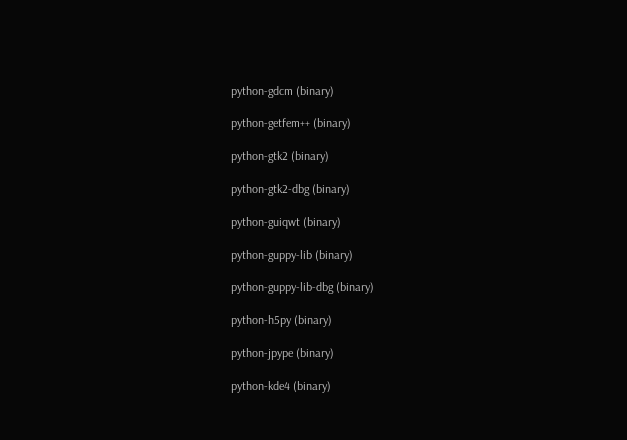python-gdcm (binary)

python-getfem++ (binary)

python-gtk2 (binary)

python-gtk2-dbg (binary)

python-guiqwt (binary)

python-guppy-lib (binary)

python-guppy-lib-dbg (binary)

python-h5py (binary)

python-jpype (binary)

python-kde4 (binary)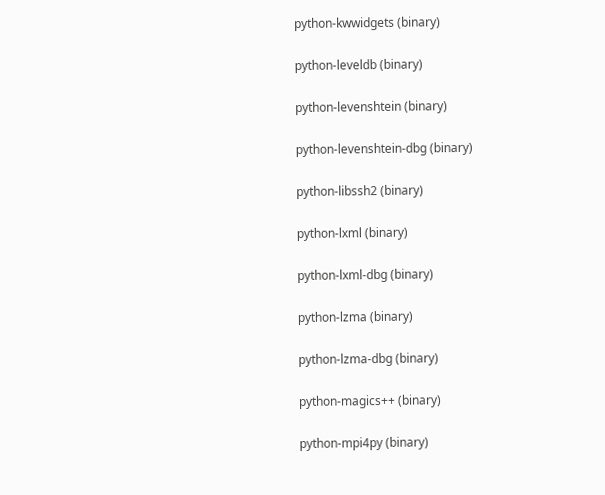python-kwwidgets (binary)

python-leveldb (binary)

python-levenshtein (binary)

python-levenshtein-dbg (binary)

python-libssh2 (binary)

python-lxml (binary)

python-lxml-dbg (binary)

python-lzma (binary)

python-lzma-dbg (binary)

python-magics++ (binary)

python-mpi4py (binary)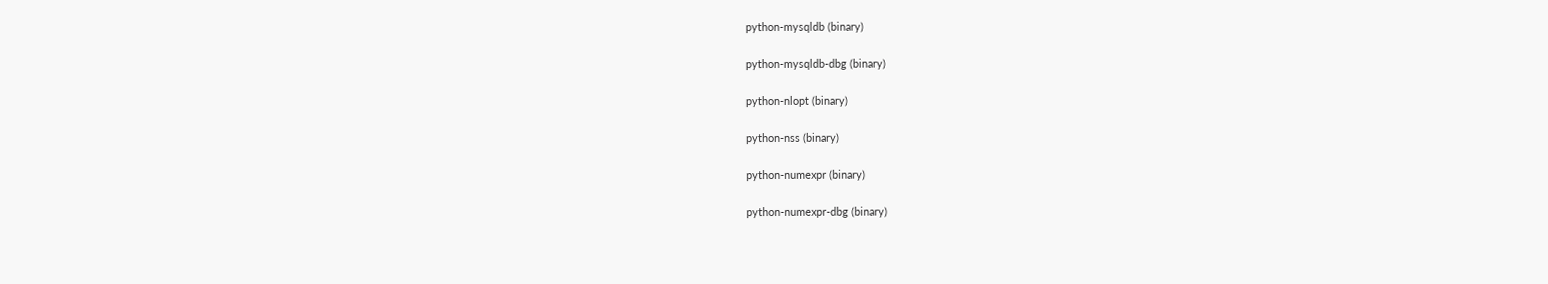python-mysqldb (binary)

python-mysqldb-dbg (binary)

python-nlopt (binary)

python-nss (binary)

python-numexpr (binary)

python-numexpr-dbg (binary)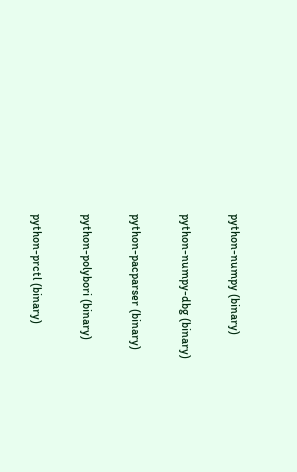python-numpy (binary)

python-numpy-dbg (binary)

python-pacparser (binary)

python-polybori (binary)

python-prctl (binary)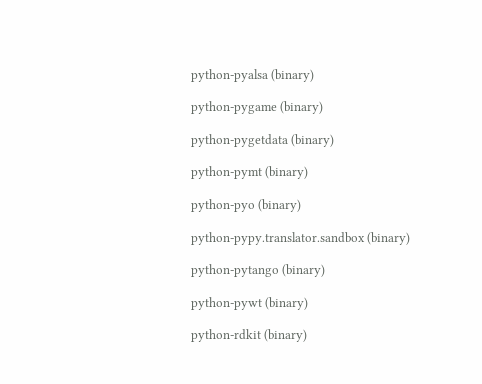python-pyalsa (binary)

python-pygame (binary)

python-pygetdata (binary)

python-pymt (binary)

python-pyo (binary)

python-pypy.translator.sandbox (binary)

python-pytango (binary)

python-pywt (binary)

python-rdkit (binary)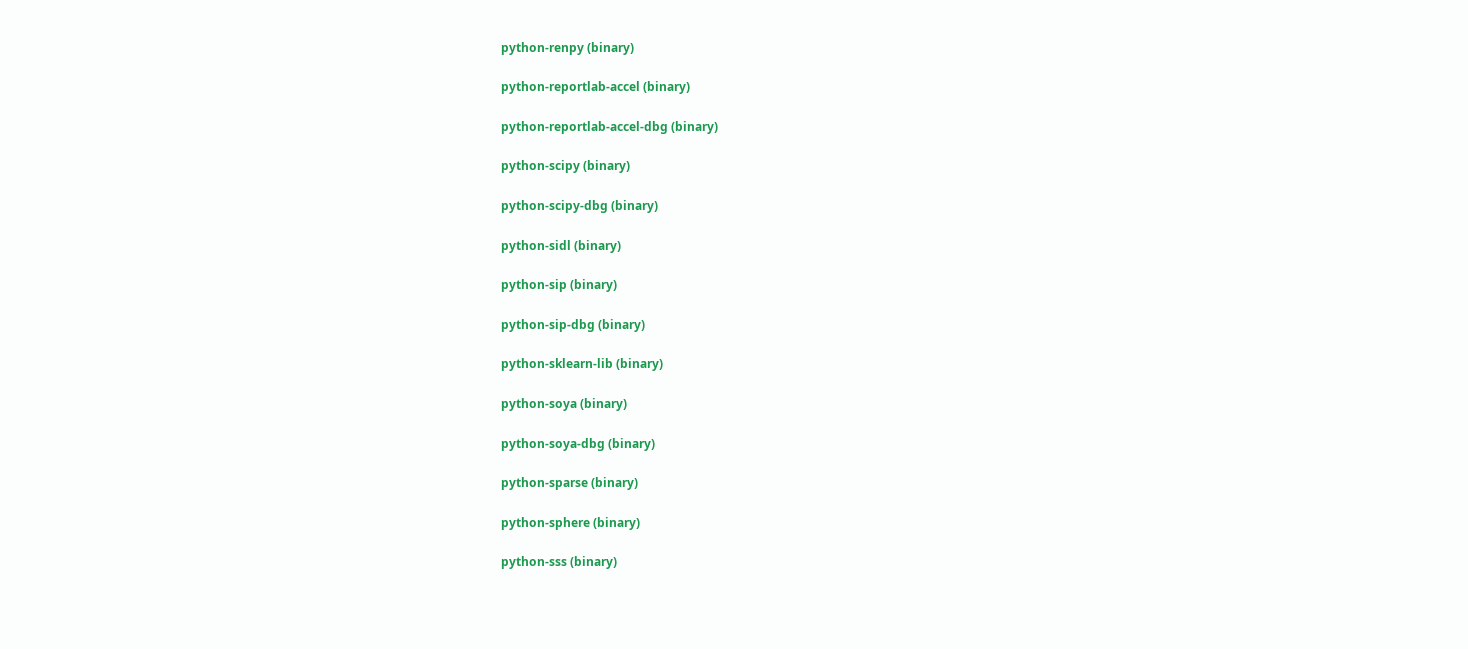python-renpy (binary)

python-reportlab-accel (binary)

python-reportlab-accel-dbg (binary)

python-scipy (binary)

python-scipy-dbg (binary)

python-sidl (binary)

python-sip (binary)

python-sip-dbg (binary)

python-sklearn-lib (binary)

python-soya (binary)

python-soya-dbg (binary)

python-sparse (binary)

python-sphere (binary)

python-sss (binary)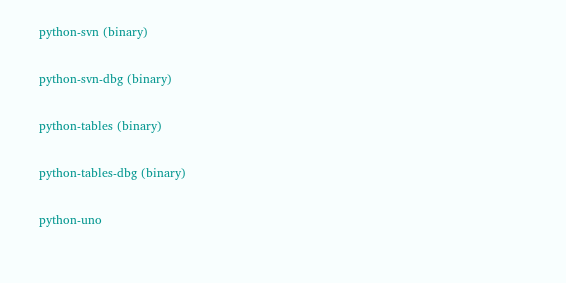python-svn (binary)

python-svn-dbg (binary)

python-tables (binary)

python-tables-dbg (binary)

python-uno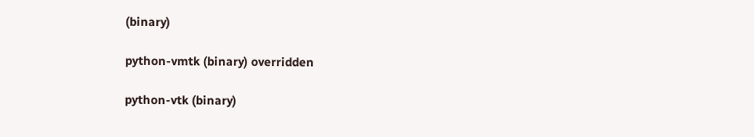(binary)

python-vmtk (binary) overridden

python-vtk (binary)